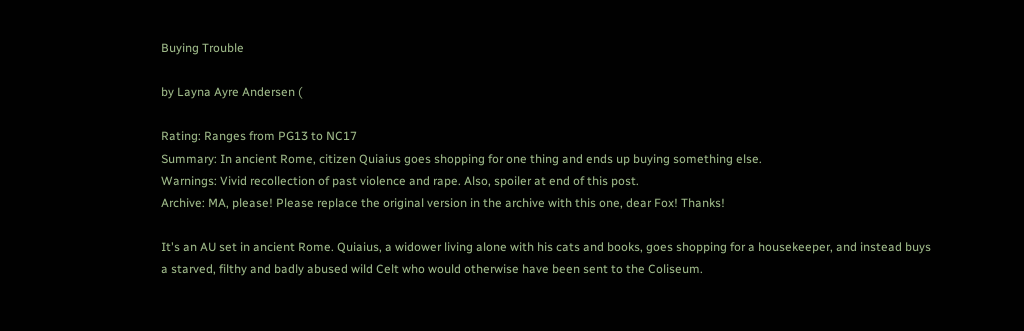Buying Trouble

by Layna Ayre Andersen (

Rating: Ranges from PG13 to NC17
Summary: In ancient Rome, citizen Quiaius goes shopping for one thing and ends up buying something else.
Warnings: Vivid recollection of past violence and rape. Also, spoiler at end of this post.
Archive: MA, please! Please replace the original version in the archive with this one, dear Fox! Thanks!

It's an AU set in ancient Rome. Quiaius, a widower living alone with his cats and books, goes shopping for a housekeeper, and instead buys a starved, filthy and badly abused wild Celt who would otherwise have been sent to the Coliseum.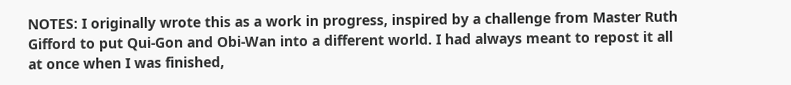NOTES: I originally wrote this as a work in progress, inspired by a challenge from Master Ruth Gifford to put Qui-Gon and Obi-Wan into a different world. I had always meant to repost it all at once when I was finished,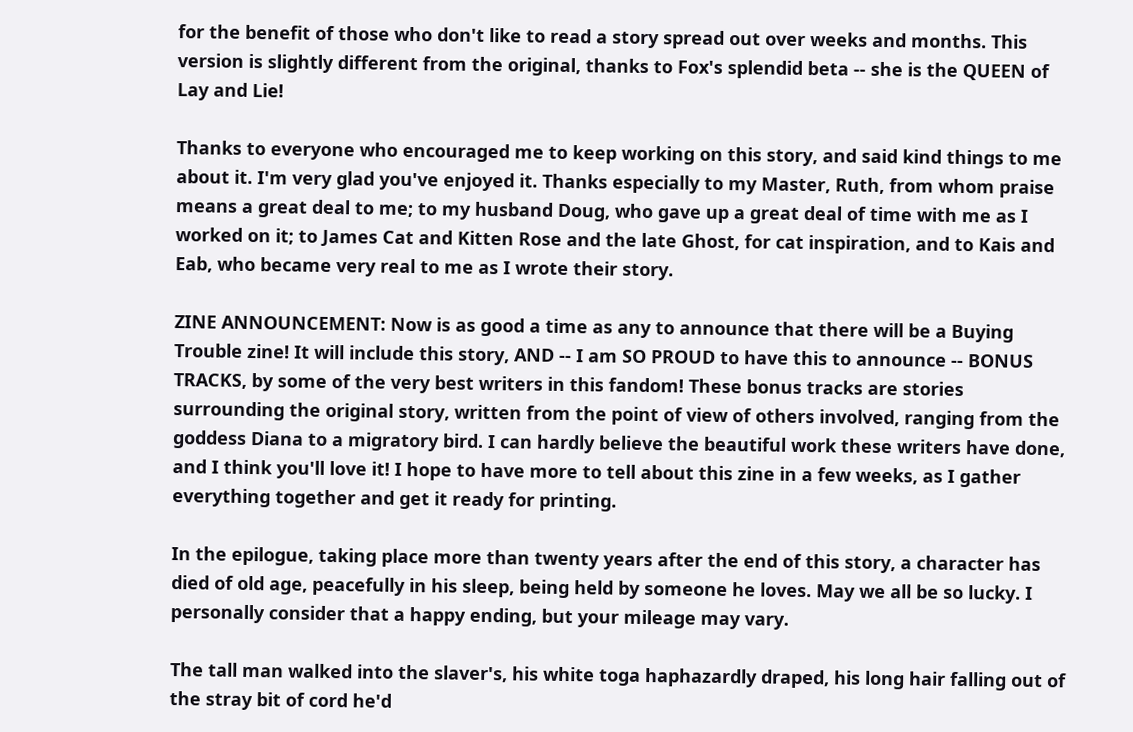for the benefit of those who don't like to read a story spread out over weeks and months. This version is slightly different from the original, thanks to Fox's splendid beta -- she is the QUEEN of Lay and Lie!

Thanks to everyone who encouraged me to keep working on this story, and said kind things to me about it. I'm very glad you've enjoyed it. Thanks especially to my Master, Ruth, from whom praise means a great deal to me; to my husband Doug, who gave up a great deal of time with me as I worked on it; to James Cat and Kitten Rose and the late Ghost, for cat inspiration, and to Kais and Eab, who became very real to me as I wrote their story.

ZINE ANNOUNCEMENT: Now is as good a time as any to announce that there will be a Buying Trouble zine! It will include this story, AND -- I am SO PROUD to have this to announce -- BONUS TRACKS, by some of the very best writers in this fandom! These bonus tracks are stories surrounding the original story, written from the point of view of others involved, ranging from the goddess Diana to a migratory bird. I can hardly believe the beautiful work these writers have done, and I think you'll love it! I hope to have more to tell about this zine in a few weeks, as I gather everything together and get it ready for printing.

In the epilogue, taking place more than twenty years after the end of this story, a character has died of old age, peacefully in his sleep, being held by someone he loves. May we all be so lucky. I personally consider that a happy ending, but your mileage may vary.

The tall man walked into the slaver's, his white toga haphazardly draped, his long hair falling out of the stray bit of cord he'd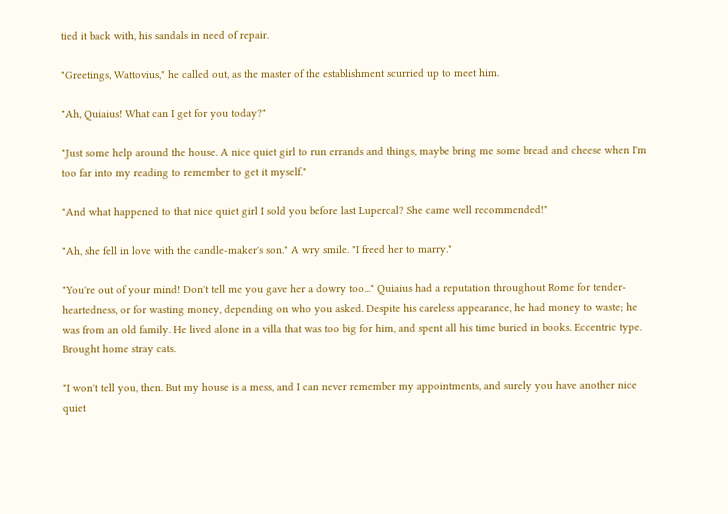tied it back with, his sandals in need of repair.

"Greetings, Wattovius," he called out, as the master of the establishment scurried up to meet him.

"Ah, Quiaius! What can I get for you today?"

"Just some help around the house. A nice quiet girl to run errands and things, maybe bring me some bread and cheese when I'm too far into my reading to remember to get it myself."

"And what happened to that nice quiet girl I sold you before last Lupercal? She came well recommended!"

"Ah, she fell in love with the candle-maker's son." A wry smile. "I freed her to marry."

"You're out of your mind! Don't tell me you gave her a dowry too..." Quiaius had a reputation throughout Rome for tender-heartedness, or for wasting money, depending on who you asked. Despite his careless appearance, he had money to waste; he was from an old family. He lived alone in a villa that was too big for him, and spent all his time buried in books. Eccentric type. Brought home stray cats.

"I won't tell you, then. But my house is a mess, and I can never remember my appointments, and surely you have another nice quiet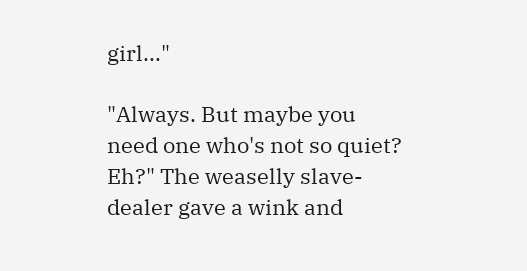girl..."

"Always. But maybe you need one who's not so quiet? Eh?" The weaselly slave-dealer gave a wink and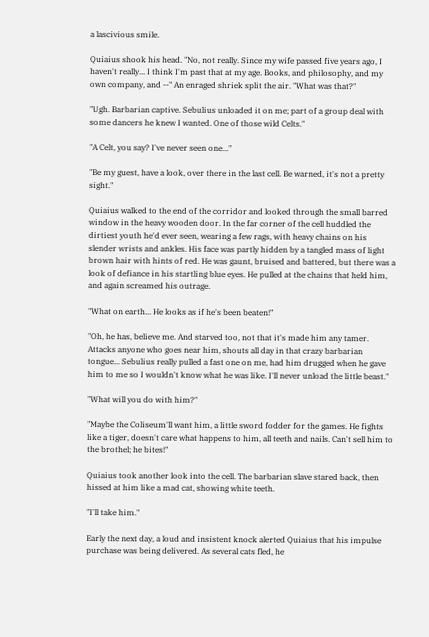a lascivious smile.

Quiaius shook his head. "No, not really. Since my wife passed five years ago, I haven't really... I think I'm past that at my age. Books, and philosophy, and my own company, and --" An enraged shriek split the air. "What was that?"

"Ugh. Barbarian captive. Sebulius unloaded it on me; part of a group deal with some dancers he knew I wanted. One of those wild Celts."

"A Celt, you say? I've never seen one..."

"Be my guest, have a look, over there in the last cell. Be warned, it's not a pretty sight."

Quiaius walked to the end of the corridor and looked through the small barred window in the heavy wooden door. In the far corner of the cell huddled the dirtiest youth he'd ever seen, wearing a few rags, with heavy chains on his slender wrists and ankles. His face was partly hidden by a tangled mass of light brown hair with hints of red. He was gaunt, bruised and battered, but there was a look of defiance in his startling blue eyes. He pulled at the chains that held him, and again screamed his outrage.

"What on earth... He looks as if he's been beaten!"

"Oh, he has, believe me. And starved too, not that it's made him any tamer. Attacks anyone who goes near him, shouts all day in that crazy barbarian tongue... Sebulius really pulled a fast one on me, had him drugged when he gave him to me so I wouldn't know what he was like. I'll never unload the little beast."

"What will you do with him?"

"Maybe the Coliseum'll want him, a little sword fodder for the games. He fights like a tiger, doesn't care what happens to him, all teeth and nails. Can't sell him to the brothel; he bites!"

Quiaius took another look into the cell. The barbarian slave stared back, then hissed at him like a mad cat, showing white teeth.

"I'll take him."

Early the next day, a loud and insistent knock alerted Quiaius that his impulse purchase was being delivered. As several cats fled, he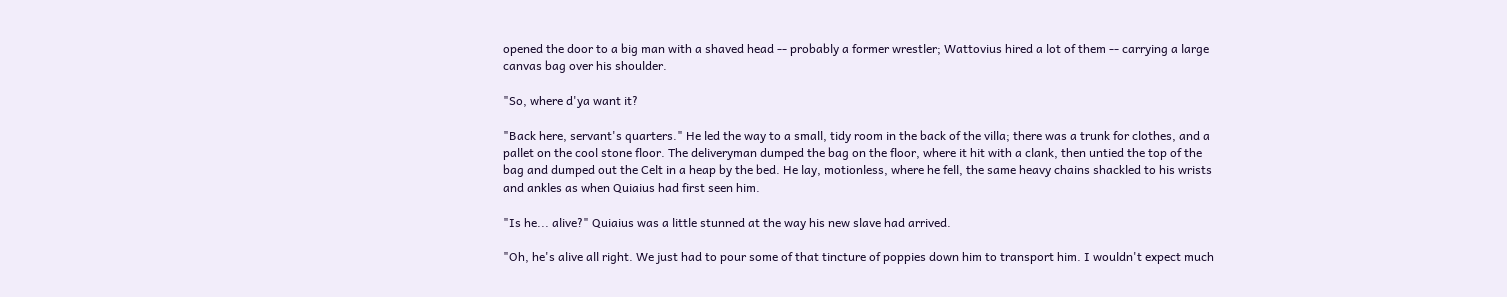opened the door to a big man with a shaved head -- probably a former wrestler; Wattovius hired a lot of them -- carrying a large canvas bag over his shoulder.

"So, where d'ya want it?

"Back here, servant's quarters." He led the way to a small, tidy room in the back of the villa; there was a trunk for clothes, and a pallet on the cool stone floor. The deliveryman dumped the bag on the floor, where it hit with a clank, then untied the top of the bag and dumped out the Celt in a heap by the bed. He lay, motionless, where he fell, the same heavy chains shackled to his wrists and ankles as when Quiaius had first seen him.

"Is he... alive?" Quiaius was a little stunned at the way his new slave had arrived.

"Oh, he's alive all right. We just had to pour some of that tincture of poppies down him to transport him. I wouldn't expect much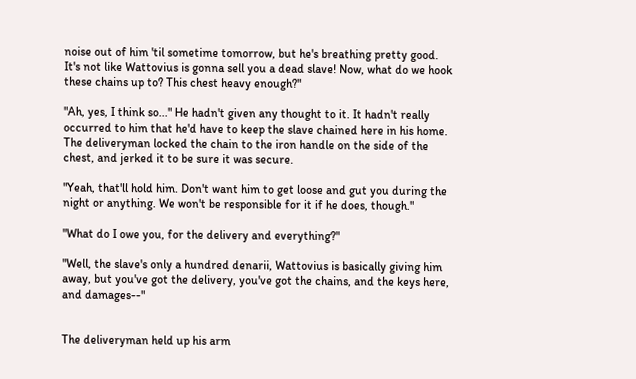noise out of him 'til sometime tomorrow, but he's breathing pretty good. It's not like Wattovius is gonna sell you a dead slave! Now, what do we hook these chains up to? This chest heavy enough?"

"Ah, yes, I think so..." He hadn't given any thought to it. It hadn't really occurred to him that he'd have to keep the slave chained here in his home. The deliveryman locked the chain to the iron handle on the side of the chest, and jerked it to be sure it was secure.

"Yeah, that'll hold him. Don't want him to get loose and gut you during the night or anything. We won't be responsible for it if he does, though."

"What do I owe you, for the delivery and everything?"

"Well, the slave's only a hundred denarii, Wattovius is basically giving him away, but you've got the delivery, you've got the chains, and the keys here, and damages--"


The deliveryman held up his arm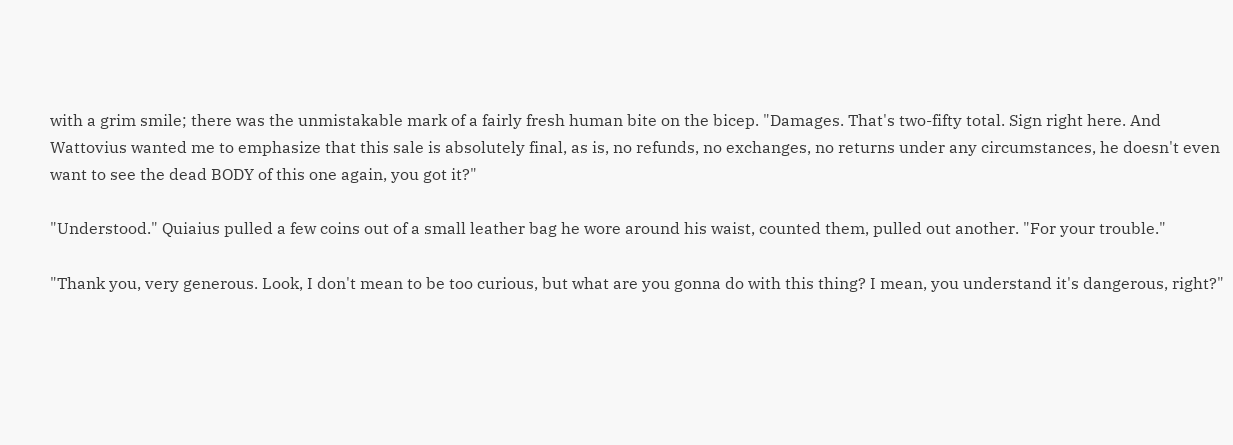with a grim smile; there was the unmistakable mark of a fairly fresh human bite on the bicep. "Damages. That's two-fifty total. Sign right here. And Wattovius wanted me to emphasize that this sale is absolutely final, as is, no refunds, no exchanges, no returns under any circumstances, he doesn't even want to see the dead BODY of this one again, you got it?"

"Understood." Quiaius pulled a few coins out of a small leather bag he wore around his waist, counted them, pulled out another. "For your trouble."

"Thank you, very generous. Look, I don't mean to be too curious, but what are you gonna do with this thing? I mean, you understand it's dangerous, right?"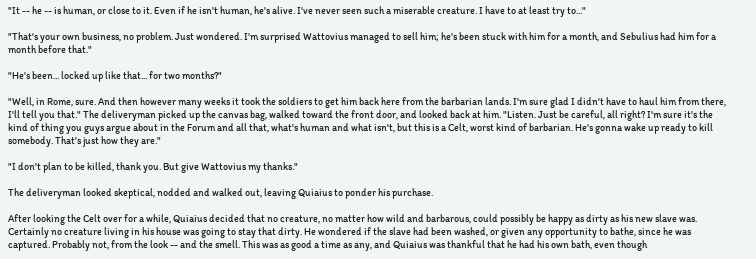"It -- he -- is human, or close to it. Even if he isn't human, he's alive. I've never seen such a miserable creature. I have to at least try to..."

"That's your own business, no problem. Just wondered. I'm surprised Wattovius managed to sell him; he's been stuck with him for a month, and Sebulius had him for a month before that."

"He's been... locked up like that... for two months?"

"Well, in Rome, sure. And then however many weeks it took the soldiers to get him back here from the barbarian lands. I'm sure glad I didn't have to haul him from there, I'll tell you that." The deliveryman picked up the canvas bag, walked toward the front door, and looked back at him. "Listen. Just be careful, all right? I'm sure it's the kind of thing you guys argue about in the Forum and all that, what's human and what isn't, but this is a Celt, worst kind of barbarian. He's gonna wake up ready to kill somebody. That's just how they are."

"I don't plan to be killed, thank you. But give Wattovius my thanks."

The deliveryman looked skeptical, nodded and walked out, leaving Quiaius to ponder his purchase.

After looking the Celt over for a while, Quiaius decided that no creature, no matter how wild and barbarous, could possibly be happy as dirty as his new slave was. Certainly no creature living in his house was going to stay that dirty. He wondered if the slave had been washed, or given any opportunity to bathe, since he was captured. Probably not, from the look -- and the smell. This was as good a time as any, and Quiaius was thankful that he had his own bath, even though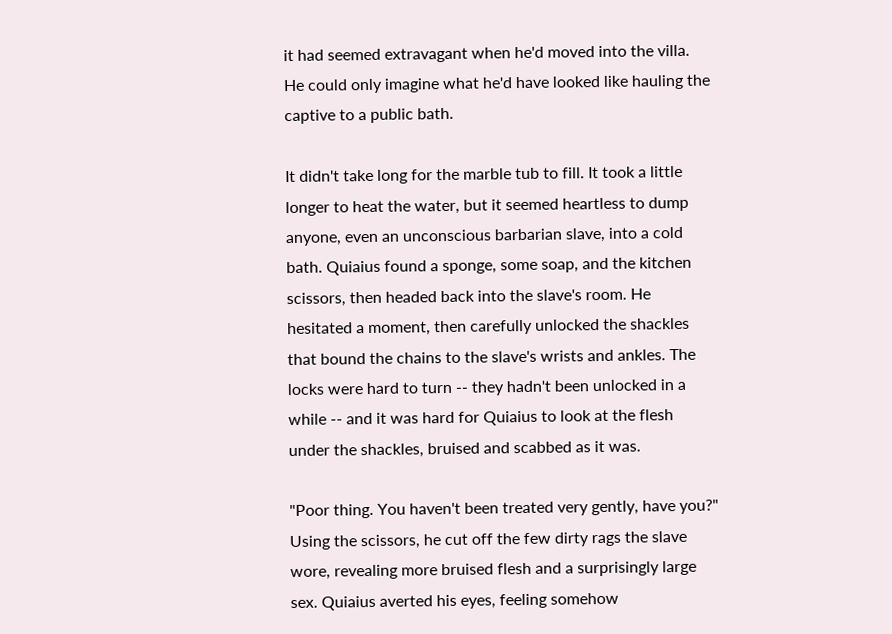it had seemed extravagant when he'd moved into the villa. He could only imagine what he'd have looked like hauling the captive to a public bath.

It didn't take long for the marble tub to fill. It took a little longer to heat the water, but it seemed heartless to dump anyone, even an unconscious barbarian slave, into a cold bath. Quiaius found a sponge, some soap, and the kitchen scissors, then headed back into the slave's room. He hesitated a moment, then carefully unlocked the shackles that bound the chains to the slave's wrists and ankles. The locks were hard to turn -- they hadn't been unlocked in a while -- and it was hard for Quiaius to look at the flesh under the shackles, bruised and scabbed as it was.

"Poor thing. You haven't been treated very gently, have you?" Using the scissors, he cut off the few dirty rags the slave wore, revealing more bruised flesh and a surprisingly large sex. Quiaius averted his eyes, feeling somehow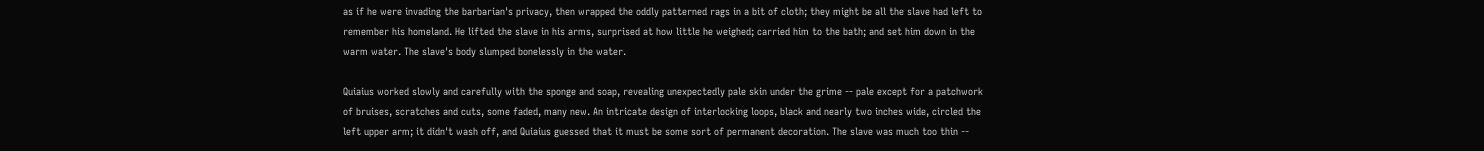as if he were invading the barbarian's privacy, then wrapped the oddly patterned rags in a bit of cloth; they might be all the slave had left to remember his homeland. He lifted the slave in his arms, surprised at how little he weighed; carried him to the bath; and set him down in the warm water. The slave's body slumped bonelessly in the water.

Quiaius worked slowly and carefully with the sponge and soap, revealing unexpectedly pale skin under the grime -- pale except for a patchwork of bruises, scratches and cuts, some faded, many new. An intricate design of interlocking loops, black and nearly two inches wide, circled the left upper arm; it didn't wash off, and Quiaius guessed that it must be some sort of permanent decoration. The slave was much too thin --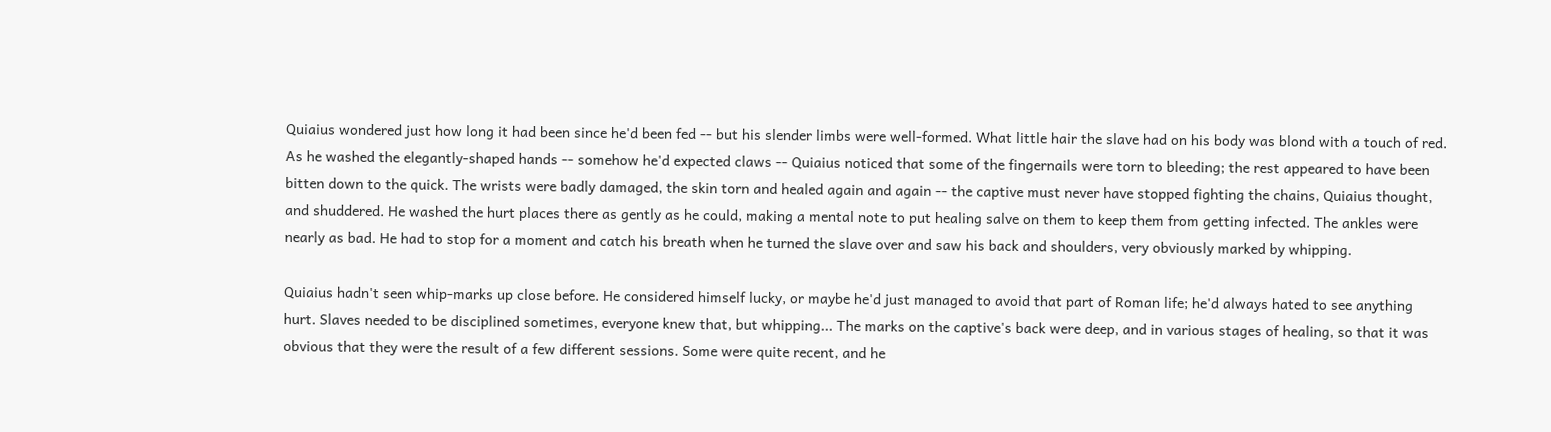Quiaius wondered just how long it had been since he'd been fed -- but his slender limbs were well-formed. What little hair the slave had on his body was blond with a touch of red. As he washed the elegantly-shaped hands -- somehow he'd expected claws -- Quiaius noticed that some of the fingernails were torn to bleeding; the rest appeared to have been bitten down to the quick. The wrists were badly damaged, the skin torn and healed again and again -- the captive must never have stopped fighting the chains, Quiaius thought, and shuddered. He washed the hurt places there as gently as he could, making a mental note to put healing salve on them to keep them from getting infected. The ankles were nearly as bad. He had to stop for a moment and catch his breath when he turned the slave over and saw his back and shoulders, very obviously marked by whipping.

Quiaius hadn't seen whip-marks up close before. He considered himself lucky, or maybe he'd just managed to avoid that part of Roman life; he'd always hated to see anything hurt. Slaves needed to be disciplined sometimes, everyone knew that, but whipping... The marks on the captive's back were deep, and in various stages of healing, so that it was obvious that they were the result of a few different sessions. Some were quite recent, and he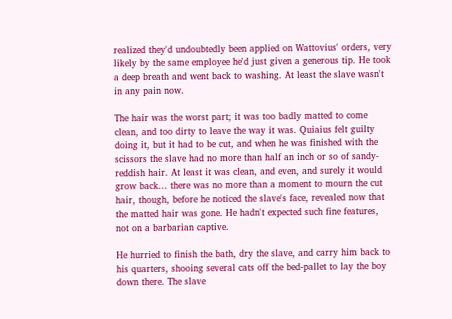realized they'd undoubtedly been applied on Wattovius' orders, very likely by the same employee he'd just given a generous tip. He took a deep breath and went back to washing. At least the slave wasn't in any pain now.

The hair was the worst part; it was too badly matted to come clean, and too dirty to leave the way it was. Quiaius felt guilty doing it, but it had to be cut, and when he was finished with the scissors the slave had no more than half an inch or so of sandy-reddish hair. At least it was clean, and even, and surely it would grow back... there was no more than a moment to mourn the cut hair, though, before he noticed the slave's face, revealed now that the matted hair was gone. He hadn't expected such fine features, not on a barbarian captive.

He hurried to finish the bath, dry the slave, and carry him back to his quarters, shooing several cats off the bed-pallet to lay the boy down there. The slave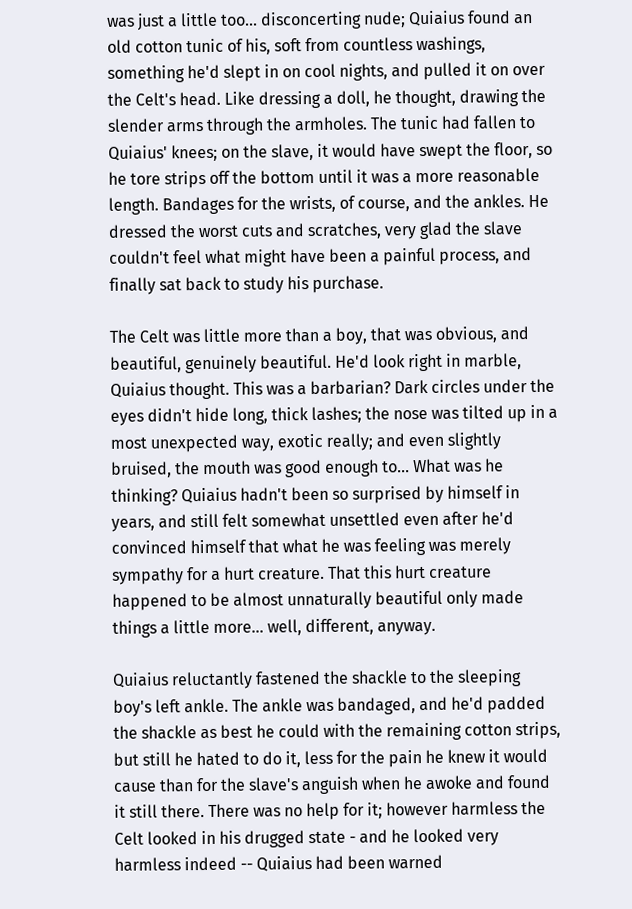was just a little too... disconcerting nude; Quiaius found an old cotton tunic of his, soft from countless washings, something he'd slept in on cool nights, and pulled it on over the Celt's head. Like dressing a doll, he thought, drawing the slender arms through the armholes. The tunic had fallen to Quiaius' knees; on the slave, it would have swept the floor, so he tore strips off the bottom until it was a more reasonable length. Bandages for the wrists, of course, and the ankles. He dressed the worst cuts and scratches, very glad the slave couldn't feel what might have been a painful process, and finally sat back to study his purchase.

The Celt was little more than a boy, that was obvious, and beautiful, genuinely beautiful. He'd look right in marble, Quiaius thought. This was a barbarian? Dark circles under the eyes didn't hide long, thick lashes; the nose was tilted up in a most unexpected way, exotic really; and even slightly bruised, the mouth was good enough to... What was he thinking? Quiaius hadn't been so surprised by himself in years, and still felt somewhat unsettled even after he'd convinced himself that what he was feeling was merely sympathy for a hurt creature. That this hurt creature happened to be almost unnaturally beautiful only made things a little more... well, different, anyway.

Quiaius reluctantly fastened the shackle to the sleeping boy's left ankle. The ankle was bandaged, and he'd padded the shackle as best he could with the remaining cotton strips, but still he hated to do it, less for the pain he knew it would cause than for the slave's anguish when he awoke and found it still there. There was no help for it; however harmless the Celt looked in his drugged state - and he looked very harmless indeed -- Quiaius had been warned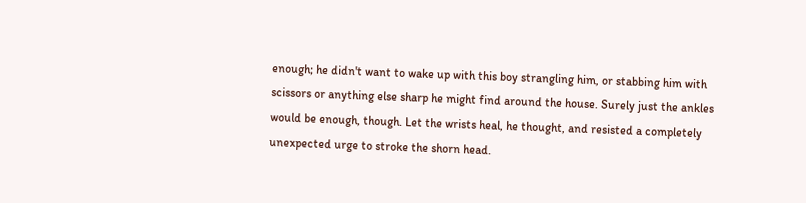enough; he didn't want to wake up with this boy strangling him, or stabbing him with scissors or anything else sharp he might find around the house. Surely just the ankles would be enough, though. Let the wrists heal, he thought, and resisted a completely unexpected urge to stroke the shorn head.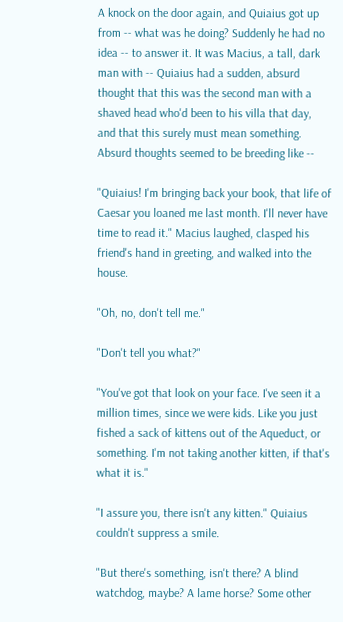A knock on the door again, and Quiaius got up from -- what was he doing? Suddenly he had no idea -- to answer it. It was Macius, a tall, dark man with -- Quiaius had a sudden, absurd thought that this was the second man with a shaved head who'd been to his villa that day, and that this surely must mean something. Absurd thoughts seemed to be breeding like --

"Quiaius! I'm bringing back your book, that life of Caesar you loaned me last month. I'll never have time to read it." Macius laughed, clasped his friend's hand in greeting, and walked into the house.

"Oh, no, don't tell me."

"Don't tell you what?"

"You've got that look on your face. I've seen it a million times, since we were kids. Like you just fished a sack of kittens out of the Aqueduct, or something. I'm not taking another kitten, if that's what it is."

"I assure you, there isn't any kitten." Quiaius couldn't suppress a smile.

"But there's something, isn't there? A blind watchdog, maybe? A lame horse? Some other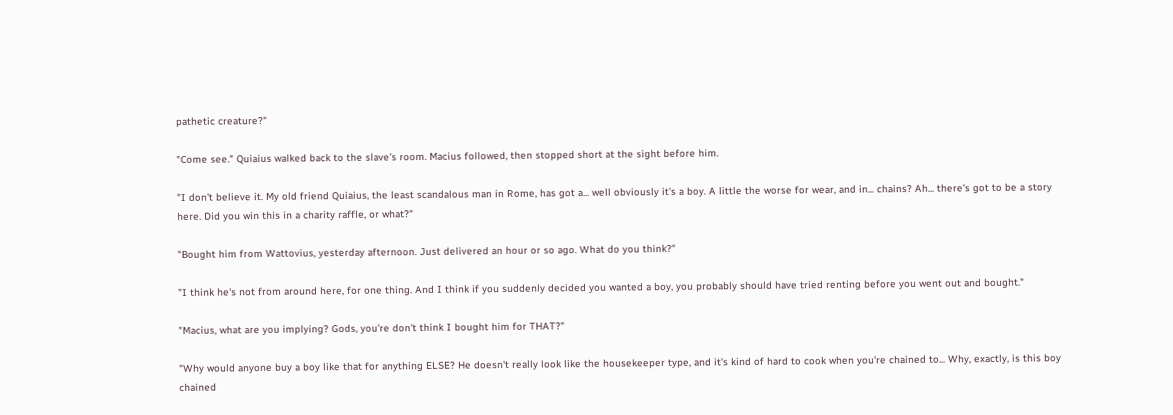pathetic creature?"

"Come see." Quiaius walked back to the slave's room. Macius followed, then stopped short at the sight before him.

"I don't believe it. My old friend Quiaius, the least scandalous man in Rome, has got a... well obviously it's a boy. A little the worse for wear, and in... chains? Ah... there's got to be a story here. Did you win this in a charity raffle, or what?"

"Bought him from Wattovius, yesterday afternoon. Just delivered an hour or so ago. What do you think?"

"I think he's not from around here, for one thing. And I think if you suddenly decided you wanted a boy, you probably should have tried renting before you went out and bought."

"Macius, what are you implying? Gods, you're don't think I bought him for THAT?"

"Why would anyone buy a boy like that for anything ELSE? He doesn't really look like the housekeeper type, and it's kind of hard to cook when you're chained to... Why, exactly, is this boy chained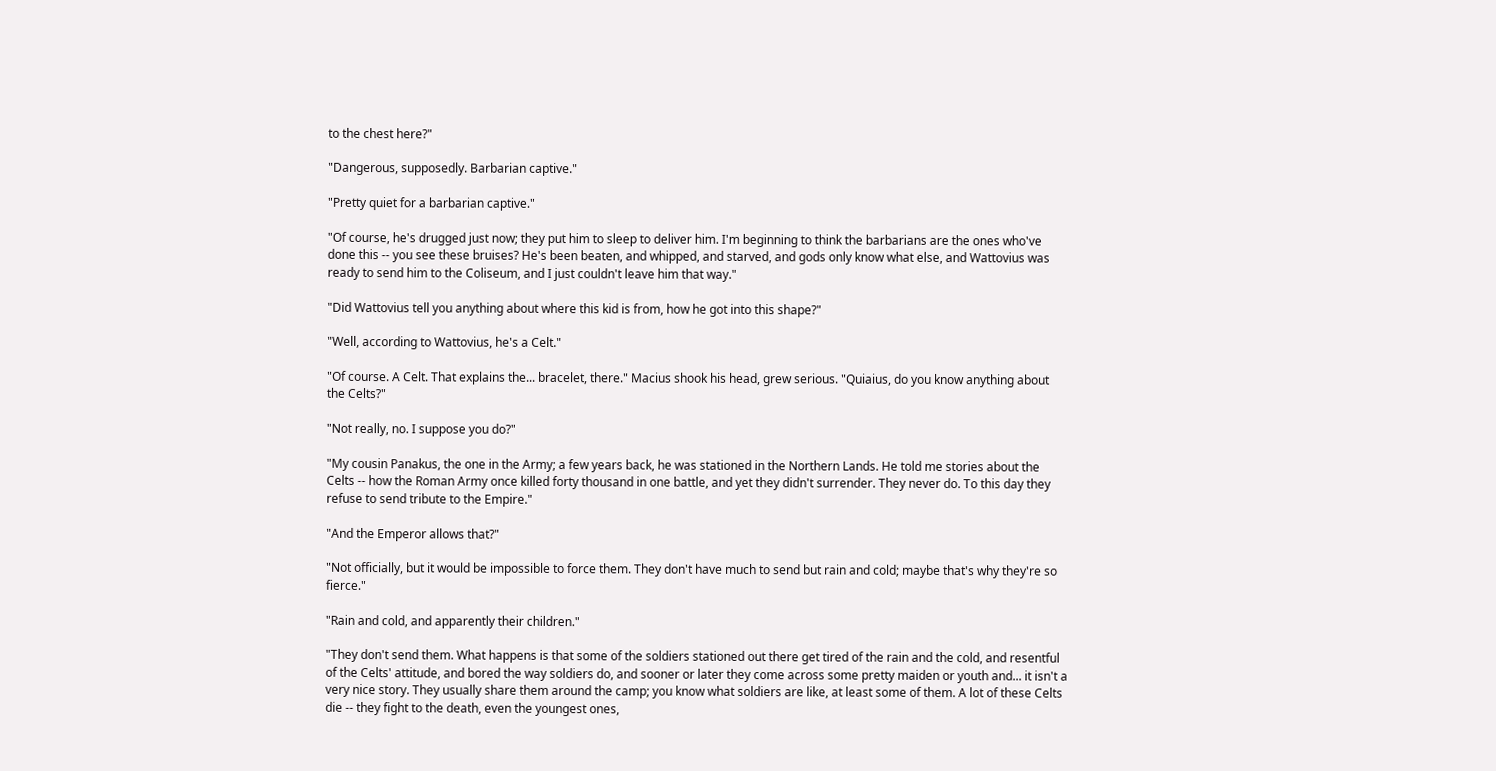to the chest here?"

"Dangerous, supposedly. Barbarian captive."

"Pretty quiet for a barbarian captive."

"Of course, he's drugged just now; they put him to sleep to deliver him. I'm beginning to think the barbarians are the ones who've done this -- you see these bruises? He's been beaten, and whipped, and starved, and gods only know what else, and Wattovius was ready to send him to the Coliseum, and I just couldn't leave him that way."

"Did Wattovius tell you anything about where this kid is from, how he got into this shape?"

"Well, according to Wattovius, he's a Celt."

"Of course. A Celt. That explains the... bracelet, there." Macius shook his head, grew serious. "Quiaius, do you know anything about the Celts?"

"Not really, no. I suppose you do?"

"My cousin Panakus, the one in the Army; a few years back, he was stationed in the Northern Lands. He told me stories about the Celts -- how the Roman Army once killed forty thousand in one battle, and yet they didn't surrender. They never do. To this day they refuse to send tribute to the Empire."

"And the Emperor allows that?"

"Not officially, but it would be impossible to force them. They don't have much to send but rain and cold; maybe that's why they're so fierce."

"Rain and cold, and apparently their children."

"They don't send them. What happens is that some of the soldiers stationed out there get tired of the rain and the cold, and resentful of the Celts' attitude, and bored the way soldiers do, and sooner or later they come across some pretty maiden or youth and... it isn't a very nice story. They usually share them around the camp; you know what soldiers are like, at least some of them. A lot of these Celts die -- they fight to the death, even the youngest ones,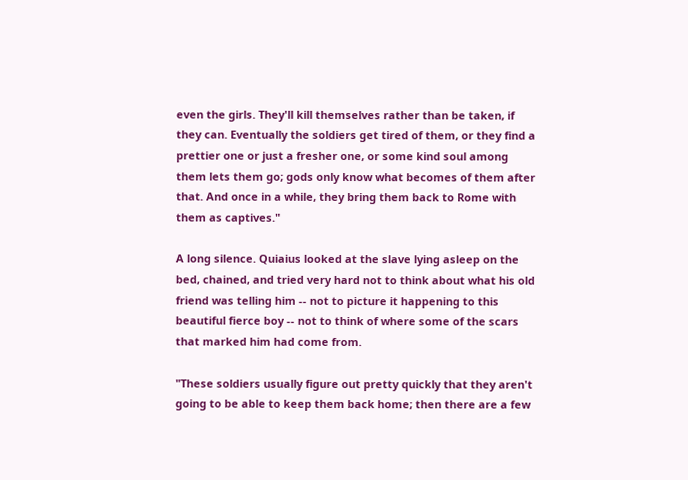even the girls. They'll kill themselves rather than be taken, if they can. Eventually the soldiers get tired of them, or they find a prettier one or just a fresher one, or some kind soul among them lets them go; gods only know what becomes of them after that. And once in a while, they bring them back to Rome with them as captives."

A long silence. Quiaius looked at the slave lying asleep on the bed, chained, and tried very hard not to think about what his old friend was telling him -- not to picture it happening to this beautiful fierce boy -- not to think of where some of the scars that marked him had come from.

"These soldiers usually figure out pretty quickly that they aren't going to be able to keep them back home; then there are a few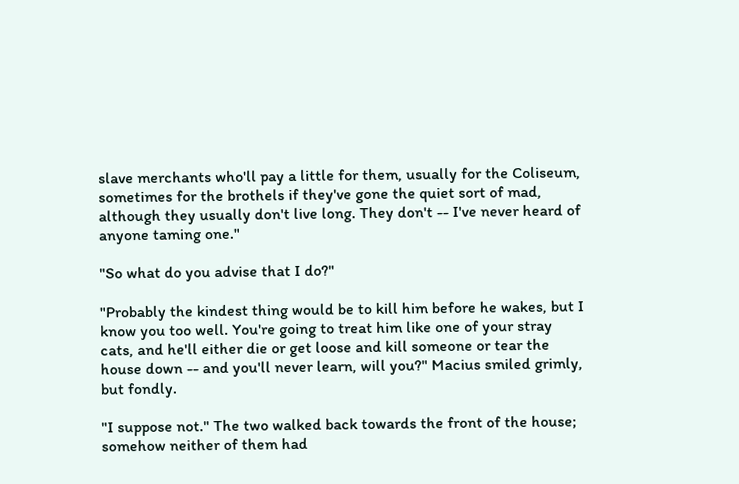slave merchants who'll pay a little for them, usually for the Coliseum, sometimes for the brothels if they've gone the quiet sort of mad, although they usually don't live long. They don't -- I've never heard of anyone taming one."

"So what do you advise that I do?"

"Probably the kindest thing would be to kill him before he wakes, but I know you too well. You're going to treat him like one of your stray cats, and he'll either die or get loose and kill someone or tear the house down -- and you'll never learn, will you?" Macius smiled grimly, but fondly.

"I suppose not." The two walked back towards the front of the house; somehow neither of them had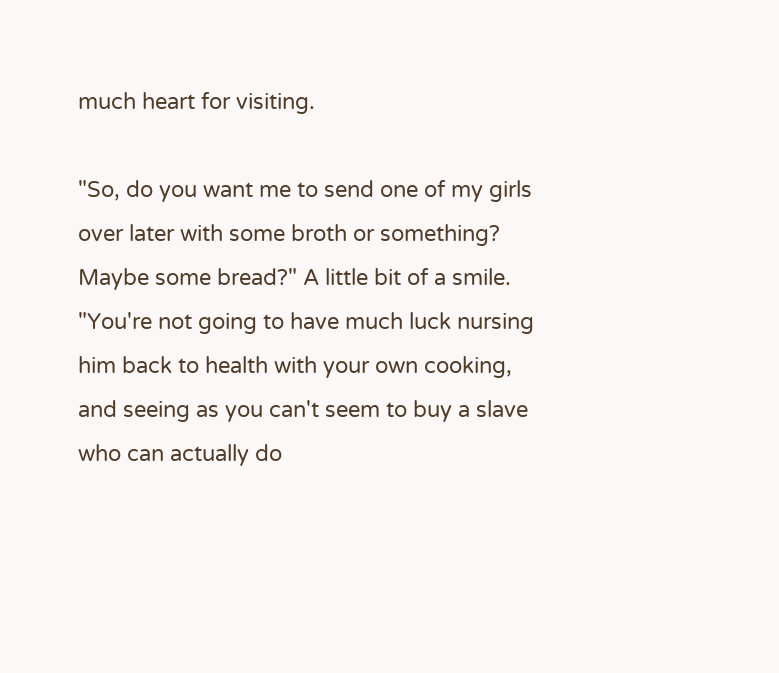much heart for visiting.

"So, do you want me to send one of my girls over later with some broth or something? Maybe some bread?" A little bit of a smile. "You're not going to have much luck nursing him back to health with your own cooking, and seeing as you can't seem to buy a slave who can actually do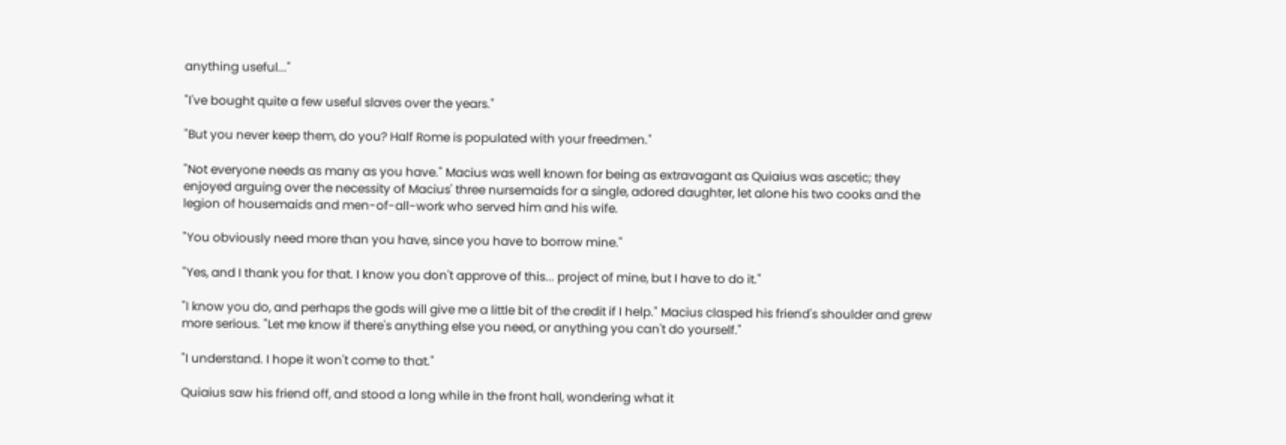anything useful..."

"I've bought quite a few useful slaves over the years."

"But you never keep them, do you? Half Rome is populated with your freedmen."

"Not everyone needs as many as you have." Macius was well known for being as extravagant as Quiaius was ascetic; they enjoyed arguing over the necessity of Macius' three nursemaids for a single, adored daughter, let alone his two cooks and the legion of housemaids and men-of-all-work who served him and his wife.

"You obviously need more than you have, since you have to borrow mine."

"Yes, and I thank you for that. I know you don't approve of this... project of mine, but I have to do it."

"I know you do, and perhaps the gods will give me a little bit of the credit if I help." Macius clasped his friend's shoulder and grew more serious. "Let me know if there's anything else you need, or anything you can't do yourself."

"I understand. I hope it won't come to that."

Quiaius saw his friend off, and stood a long while in the front hall, wondering what it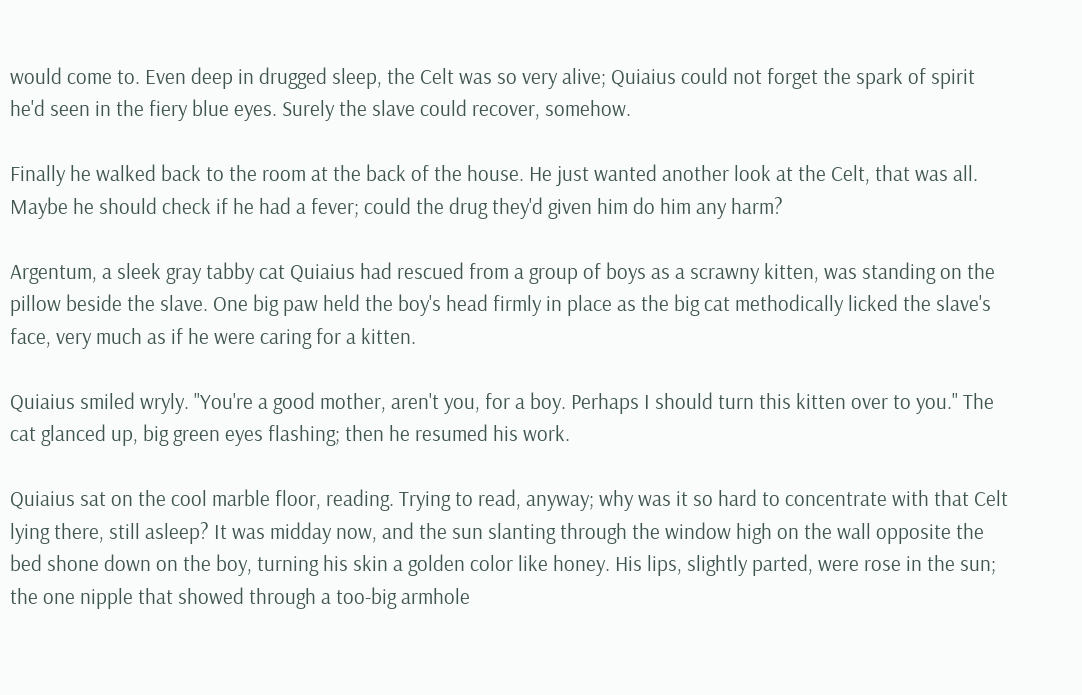would come to. Even deep in drugged sleep, the Celt was so very alive; Quiaius could not forget the spark of spirit he'd seen in the fiery blue eyes. Surely the slave could recover, somehow.

Finally he walked back to the room at the back of the house. He just wanted another look at the Celt, that was all. Maybe he should check if he had a fever; could the drug they'd given him do him any harm?

Argentum, a sleek gray tabby cat Quiaius had rescued from a group of boys as a scrawny kitten, was standing on the pillow beside the slave. One big paw held the boy's head firmly in place as the big cat methodically licked the slave's face, very much as if he were caring for a kitten.

Quiaius smiled wryly. "You're a good mother, aren't you, for a boy. Perhaps I should turn this kitten over to you." The cat glanced up, big green eyes flashing; then he resumed his work.

Quiaius sat on the cool marble floor, reading. Trying to read, anyway; why was it so hard to concentrate with that Celt lying there, still asleep? It was midday now, and the sun slanting through the window high on the wall opposite the bed shone down on the boy, turning his skin a golden color like honey. His lips, slightly parted, were rose in the sun; the one nipple that showed through a too-big armhole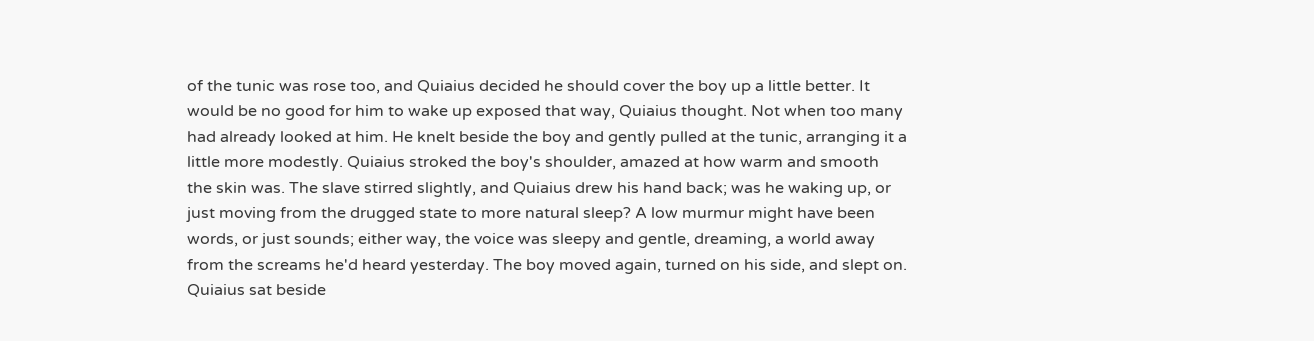of the tunic was rose too, and Quiaius decided he should cover the boy up a little better. It would be no good for him to wake up exposed that way, Quiaius thought. Not when too many had already looked at him. He knelt beside the boy and gently pulled at the tunic, arranging it a little more modestly. Quiaius stroked the boy's shoulder, amazed at how warm and smooth the skin was. The slave stirred slightly, and Quiaius drew his hand back; was he waking up, or just moving from the drugged state to more natural sleep? A low murmur might have been words, or just sounds; either way, the voice was sleepy and gentle, dreaming, a world away from the screams he'd heard yesterday. The boy moved again, turned on his side, and slept on. Quiaius sat beside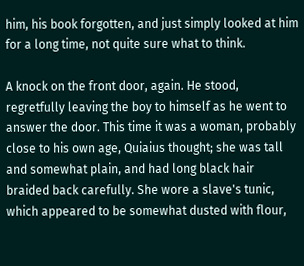him, his book forgotten, and just simply looked at him for a long time, not quite sure what to think.

A knock on the front door, again. He stood, regretfully leaving the boy to himself as he went to answer the door. This time it was a woman, probably close to his own age, Quiaius thought; she was tall and somewhat plain, and had long black hair braided back carefully. She wore a slave's tunic, which appeared to be somewhat dusted with flour,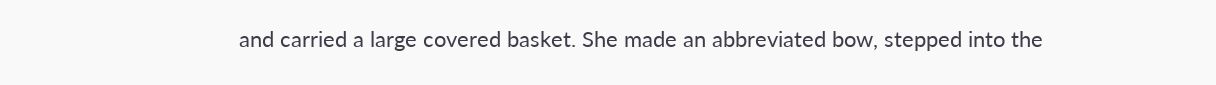and carried a large covered basket. She made an abbreviated bow, stepped into the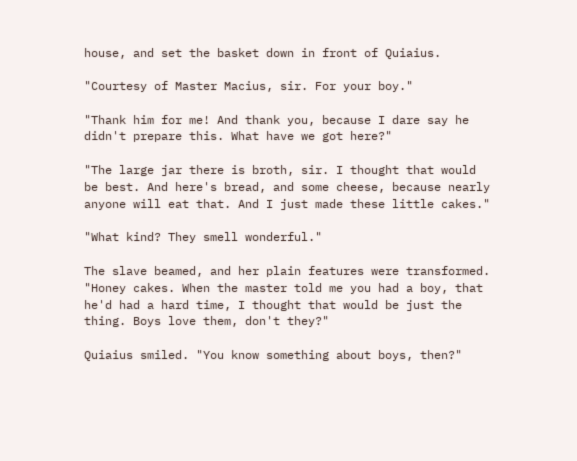house, and set the basket down in front of Quiaius.

"Courtesy of Master Macius, sir. For your boy."

"Thank him for me! And thank you, because I dare say he didn't prepare this. What have we got here?"

"The large jar there is broth, sir. I thought that would be best. And here's bread, and some cheese, because nearly anyone will eat that. And I just made these little cakes."

"What kind? They smell wonderful."

The slave beamed, and her plain features were transformed. "Honey cakes. When the master told me you had a boy, that he'd had a hard time, I thought that would be just the thing. Boys love them, don't they?"

Quiaius smiled. "You know something about boys, then?"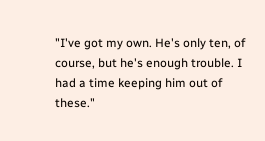"I've got my own. He's only ten, of course, but he's enough trouble. I had a time keeping him out of these."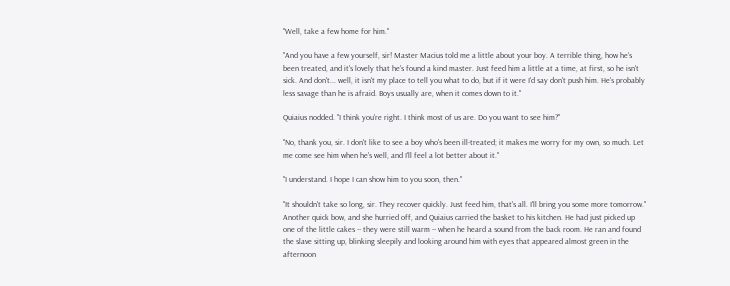"Well, take a few home for him."

"And you have a few yourself, sir! Master Macius told me a little about your boy. A terrible thing, how he's been treated, and it's lovely that he's found a kind master. Just feed him a little at a time, at first, so he isn't sick. And don't... well, it isn't my place to tell you what to do, but if it were I'd say don't push him. He's probably less savage than he is afraid. Boys usually are, when it comes down to it."

Quiaius nodded. "I think you're right. I think most of us are. Do you want to see him?"

"No, thank you, sir. I don't like to see a boy who's been ill-treated; it makes me worry for my own, so much. Let me come see him when he's well, and I'll feel a lot better about it."

"I understand. I hope I can show him to you soon, then."

"It shouldn't take so long, sir. They recover quickly. Just feed him, that's all. I'll bring you some more tomorrow." Another quick bow, and she hurried off, and Quiaius carried the basket to his kitchen. He had just picked up one of the little cakes -- they were still warm -- when he heard a sound from the back room. He ran and found the slave sitting up, blinking sleepily and looking around him with eyes that appeared almost green in the afternoon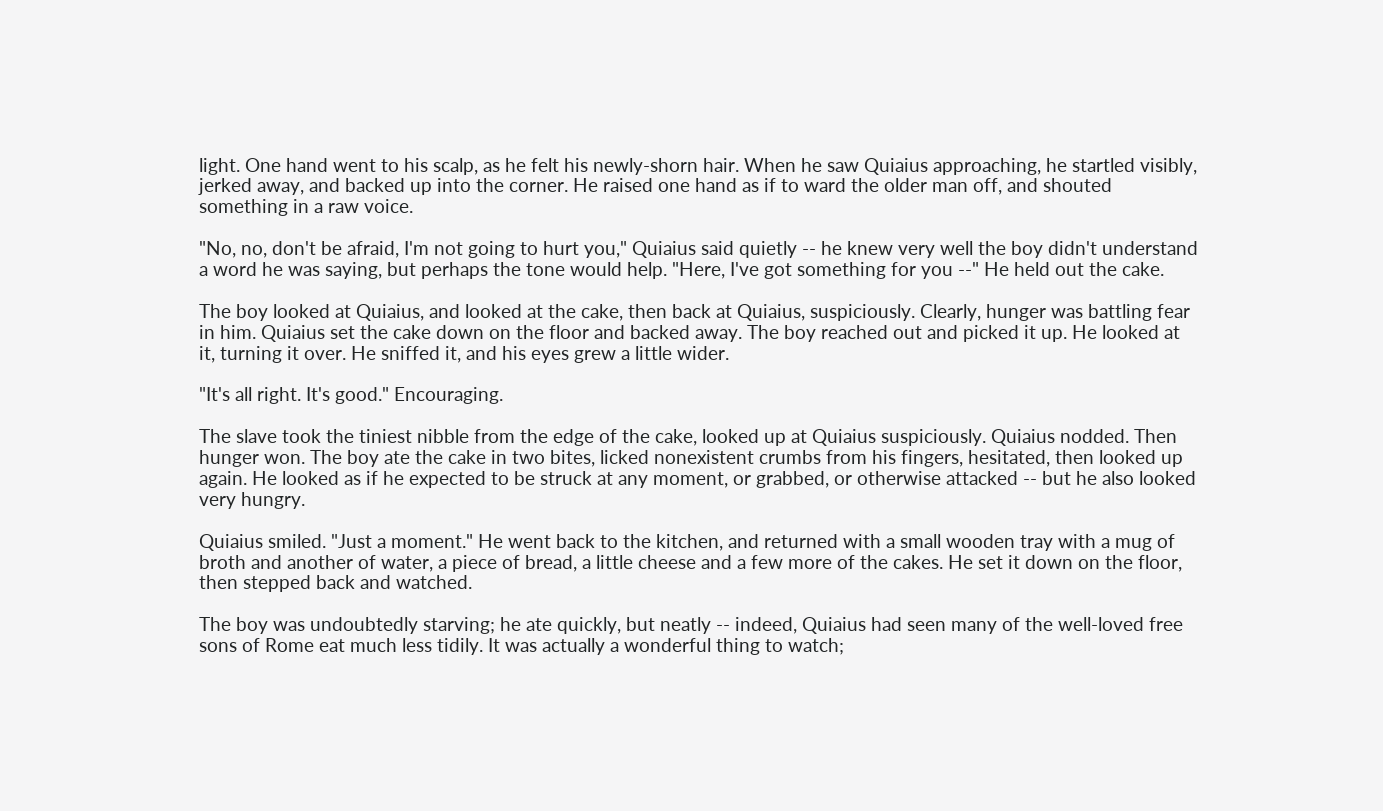light. One hand went to his scalp, as he felt his newly-shorn hair. When he saw Quiaius approaching, he startled visibly, jerked away, and backed up into the corner. He raised one hand as if to ward the older man off, and shouted something in a raw voice.

"No, no, don't be afraid, I'm not going to hurt you," Quiaius said quietly -- he knew very well the boy didn't understand a word he was saying, but perhaps the tone would help. "Here, I've got something for you --" He held out the cake.

The boy looked at Quiaius, and looked at the cake, then back at Quiaius, suspiciously. Clearly, hunger was battling fear in him. Quiaius set the cake down on the floor and backed away. The boy reached out and picked it up. He looked at it, turning it over. He sniffed it, and his eyes grew a little wider.

"It's all right. It's good." Encouraging.

The slave took the tiniest nibble from the edge of the cake, looked up at Quiaius suspiciously. Quiaius nodded. Then hunger won. The boy ate the cake in two bites, licked nonexistent crumbs from his fingers, hesitated, then looked up again. He looked as if he expected to be struck at any moment, or grabbed, or otherwise attacked -- but he also looked very hungry.

Quiaius smiled. "Just a moment." He went back to the kitchen, and returned with a small wooden tray with a mug of broth and another of water, a piece of bread, a little cheese and a few more of the cakes. He set it down on the floor, then stepped back and watched.

The boy was undoubtedly starving; he ate quickly, but neatly -- indeed, Quiaius had seen many of the well-loved free sons of Rome eat much less tidily. It was actually a wonderful thing to watch;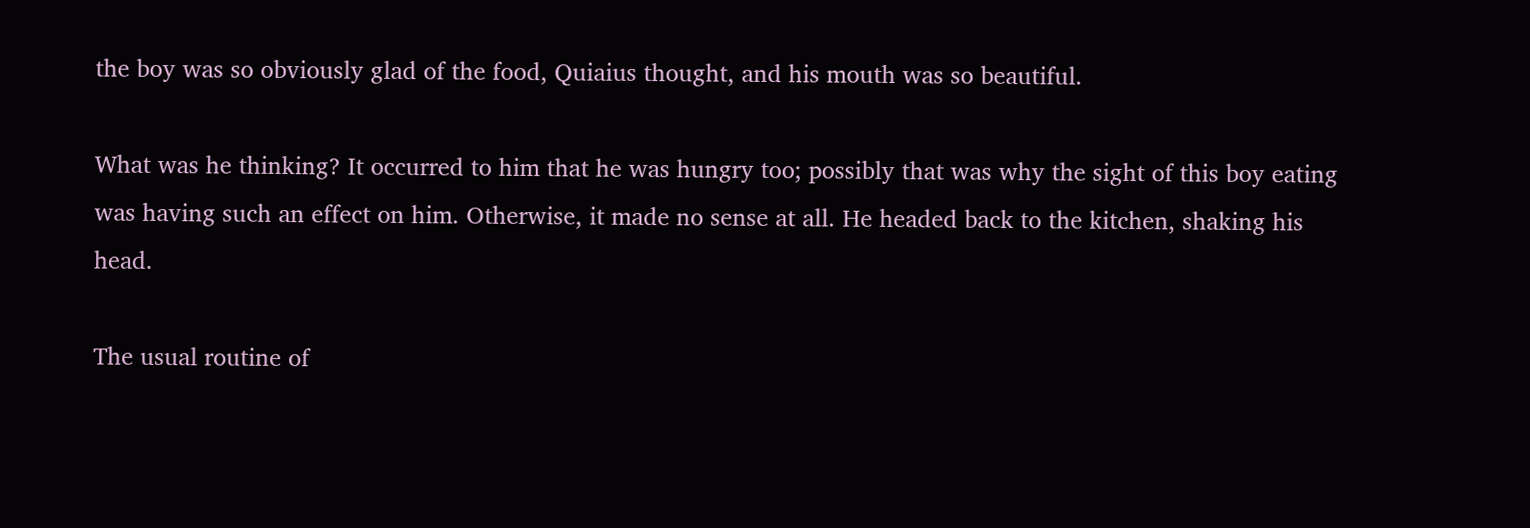the boy was so obviously glad of the food, Quiaius thought, and his mouth was so beautiful.

What was he thinking? It occurred to him that he was hungry too; possibly that was why the sight of this boy eating was having such an effect on him. Otherwise, it made no sense at all. He headed back to the kitchen, shaking his head.

The usual routine of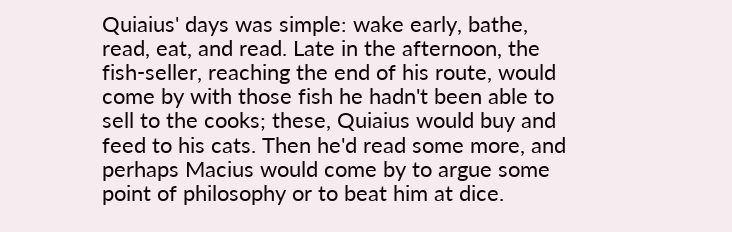Quiaius' days was simple: wake early, bathe, read, eat, and read. Late in the afternoon, the fish-seller, reaching the end of his route, would come by with those fish he hadn't been able to sell to the cooks; these, Quiaius would buy and feed to his cats. Then he'd read some more, and perhaps Macius would come by to argue some point of philosophy or to beat him at dice.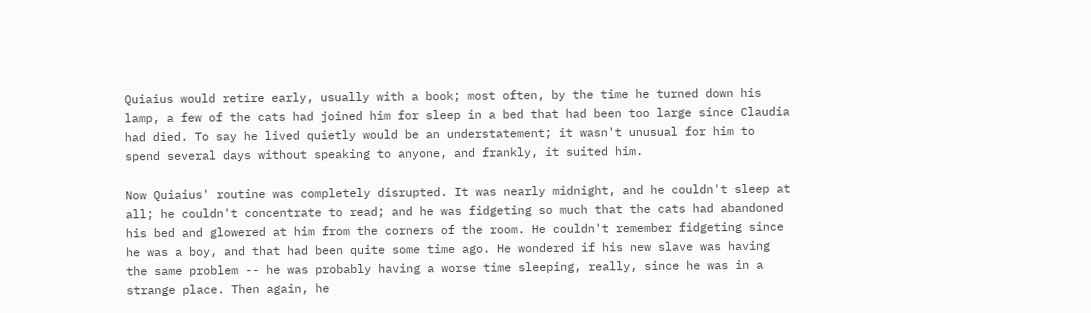Quiaius would retire early, usually with a book; most often, by the time he turned down his lamp, a few of the cats had joined him for sleep in a bed that had been too large since Claudia had died. To say he lived quietly would be an understatement; it wasn't unusual for him to spend several days without speaking to anyone, and frankly, it suited him.

Now Quiaius' routine was completely disrupted. It was nearly midnight, and he couldn't sleep at all; he couldn't concentrate to read; and he was fidgeting so much that the cats had abandoned his bed and glowered at him from the corners of the room. He couldn't remember fidgeting since he was a boy, and that had been quite some time ago. He wondered if his new slave was having the same problem -- he was probably having a worse time sleeping, really, since he was in a strange place. Then again, he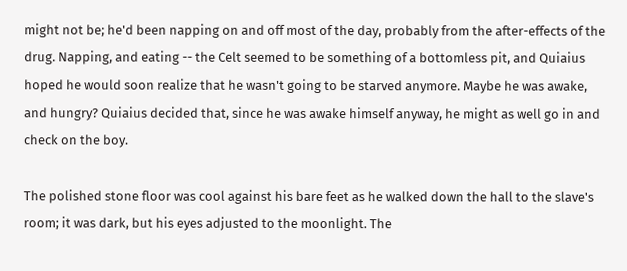might not be; he'd been napping on and off most of the day, probably from the after-effects of the drug. Napping, and eating -- the Celt seemed to be something of a bottomless pit, and Quiaius hoped he would soon realize that he wasn't going to be starved anymore. Maybe he was awake, and hungry? Quiaius decided that, since he was awake himself anyway, he might as well go in and check on the boy.

The polished stone floor was cool against his bare feet as he walked down the hall to the slave's room; it was dark, but his eyes adjusted to the moonlight. The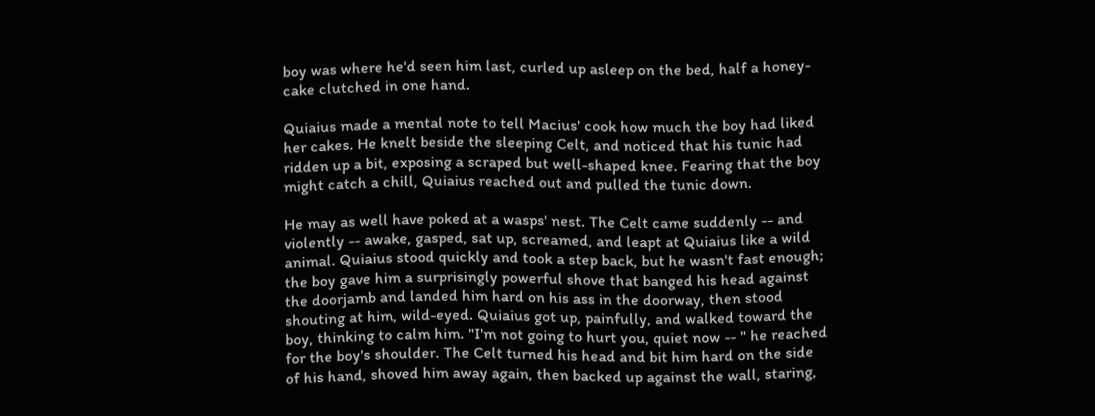boy was where he'd seen him last, curled up asleep on the bed, half a honey-cake clutched in one hand.

Quiaius made a mental note to tell Macius' cook how much the boy had liked her cakes. He knelt beside the sleeping Celt, and noticed that his tunic had ridden up a bit, exposing a scraped but well-shaped knee. Fearing that the boy might catch a chill, Quiaius reached out and pulled the tunic down.

He may as well have poked at a wasps' nest. The Celt came suddenly -- and violently -- awake, gasped, sat up, screamed, and leapt at Quiaius like a wild animal. Quiaius stood quickly and took a step back, but he wasn't fast enough; the boy gave him a surprisingly powerful shove that banged his head against the doorjamb and landed him hard on his ass in the doorway, then stood shouting at him, wild-eyed. Quiaius got up, painfully, and walked toward the boy, thinking to calm him. "I'm not going to hurt you, quiet now -- " he reached for the boy's shoulder. The Celt turned his head and bit him hard on the side of his hand, shoved him away again, then backed up against the wall, staring,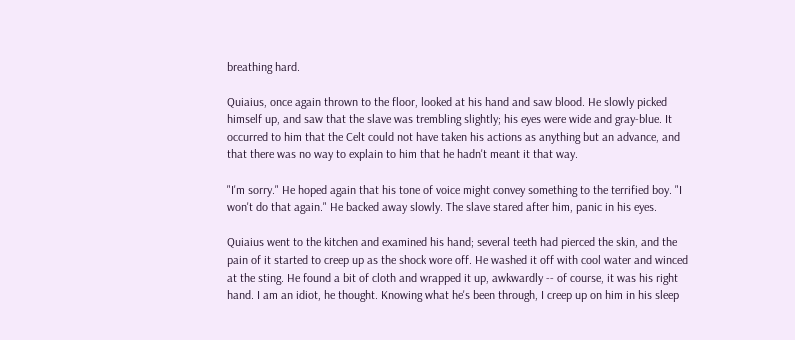breathing hard.

Quiaius, once again thrown to the floor, looked at his hand and saw blood. He slowly picked himself up, and saw that the slave was trembling slightly; his eyes were wide and gray-blue. It occurred to him that the Celt could not have taken his actions as anything but an advance, and that there was no way to explain to him that he hadn't meant it that way.

"I'm sorry." He hoped again that his tone of voice might convey something to the terrified boy. "I won't do that again." He backed away slowly. The slave stared after him, panic in his eyes.

Quiaius went to the kitchen and examined his hand; several teeth had pierced the skin, and the pain of it started to creep up as the shock wore off. He washed it off with cool water and winced at the sting. He found a bit of cloth and wrapped it up, awkwardly -- of course, it was his right hand. I am an idiot, he thought. Knowing what he's been through, I creep up on him in his sleep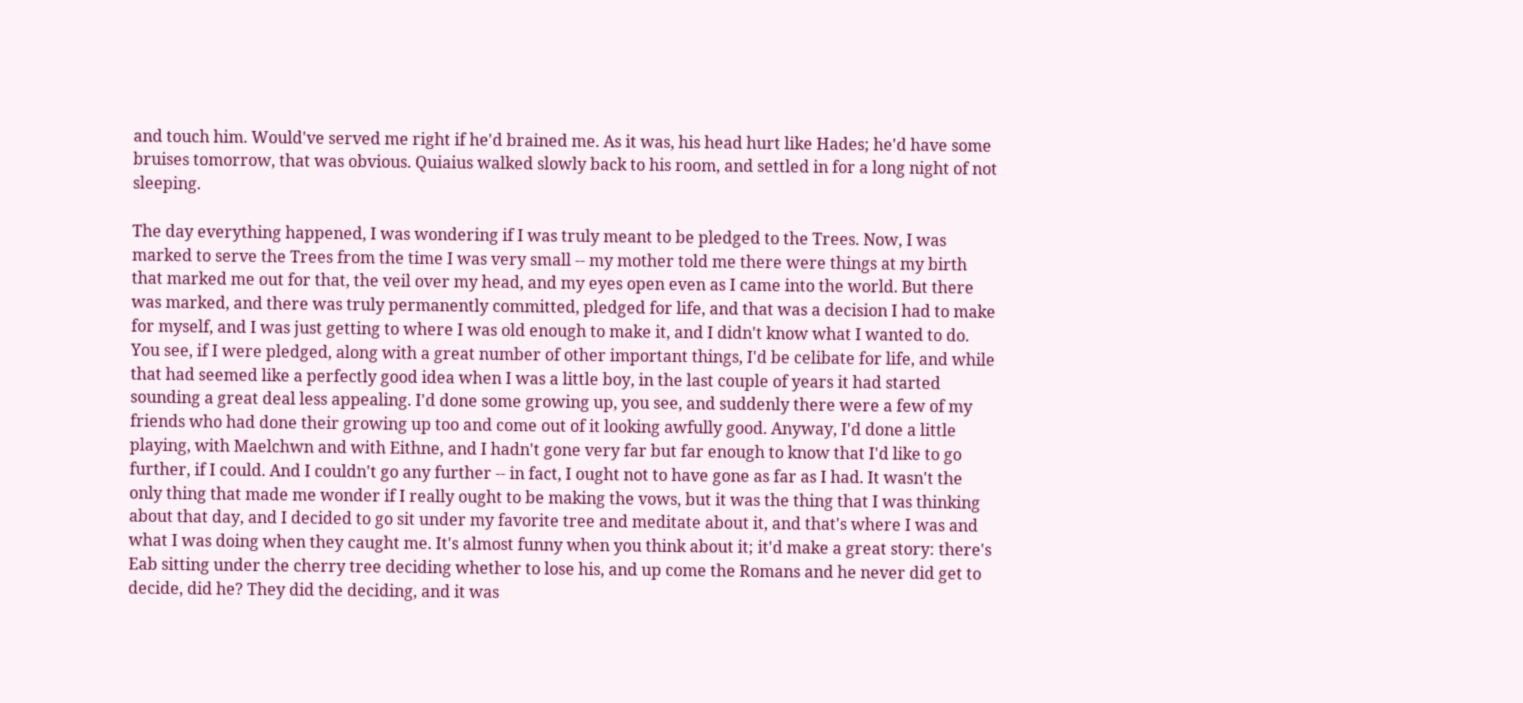and touch him. Would've served me right if he'd brained me. As it was, his head hurt like Hades; he'd have some bruises tomorrow, that was obvious. Quiaius walked slowly back to his room, and settled in for a long night of not sleeping.

The day everything happened, I was wondering if I was truly meant to be pledged to the Trees. Now, I was marked to serve the Trees from the time I was very small -- my mother told me there were things at my birth that marked me out for that, the veil over my head, and my eyes open even as I came into the world. But there was marked, and there was truly permanently committed, pledged for life, and that was a decision I had to make for myself, and I was just getting to where I was old enough to make it, and I didn't know what I wanted to do. You see, if I were pledged, along with a great number of other important things, I'd be celibate for life, and while that had seemed like a perfectly good idea when I was a little boy, in the last couple of years it had started sounding a great deal less appealing. I'd done some growing up, you see, and suddenly there were a few of my friends who had done their growing up too and come out of it looking awfully good. Anyway, I'd done a little playing, with Maelchwn and with Eithne, and I hadn't gone very far but far enough to know that I'd like to go further, if I could. And I couldn't go any further -- in fact, I ought not to have gone as far as I had. It wasn't the only thing that made me wonder if I really ought to be making the vows, but it was the thing that I was thinking about that day, and I decided to go sit under my favorite tree and meditate about it, and that's where I was and what I was doing when they caught me. It's almost funny when you think about it; it'd make a great story: there's Eab sitting under the cherry tree deciding whether to lose his, and up come the Romans and he never did get to decide, did he? They did the deciding, and it was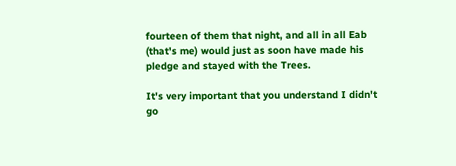fourteen of them that night, and all in all Eab (that's me) would just as soon have made his pledge and stayed with the Trees.

It's very important that you understand I didn't go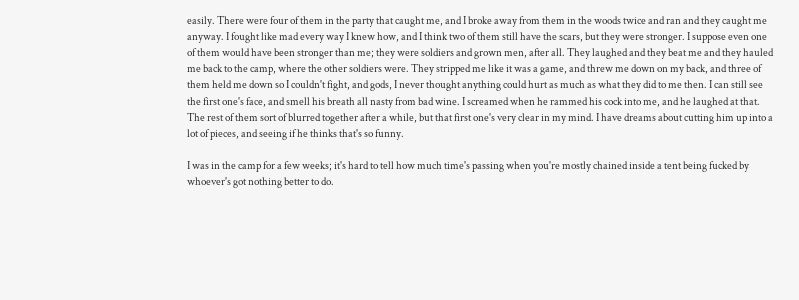easily. There were four of them in the party that caught me, and I broke away from them in the woods twice and ran and they caught me anyway. I fought like mad every way I knew how, and I think two of them still have the scars, but they were stronger. I suppose even one of them would have been stronger than me; they were soldiers and grown men, after all. They laughed and they beat me and they hauled me back to the camp, where the other soldiers were. They stripped me like it was a game, and threw me down on my back, and three of them held me down so I couldn't fight, and gods, I never thought anything could hurt as much as what they did to me then. I can still see the first one's face, and smell his breath all nasty from bad wine. I screamed when he rammed his cock into me, and he laughed at that. The rest of them sort of blurred together after a while, but that first one's very clear in my mind. I have dreams about cutting him up into a lot of pieces, and seeing if he thinks that's so funny.

I was in the camp for a few weeks; it's hard to tell how much time's passing when you're mostly chained inside a tent being fucked by whoever's got nothing better to do.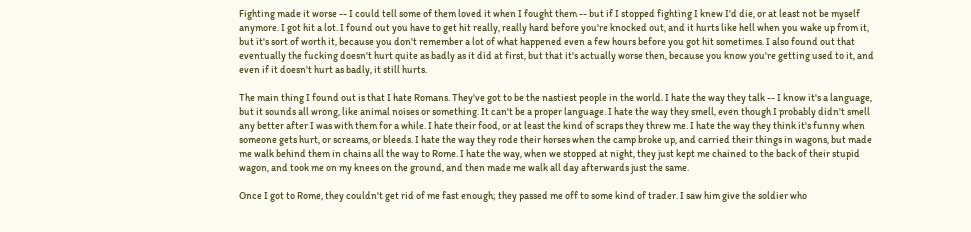Fighting made it worse -- I could tell some of them loved it when I fought them -- but if I stopped fighting I knew I'd die, or at least not be myself anymore. I got hit a lot. I found out you have to get hit really, really hard before you're knocked out, and it hurts like hell when you wake up from it, but it's sort of worth it, because you don't remember a lot of what happened even a few hours before you got hit sometimes. I also found out that eventually the fucking doesn't hurt quite as badly as it did at first, but that it's actually worse then, because you know you're getting used to it, and even if it doesn't hurt as badly, it still hurts.

The main thing I found out is that I hate Romans. They've got to be the nastiest people in the world. I hate the way they talk -- I know it's a language, but it sounds all wrong, like animal noises or something. It can't be a proper language. I hate the way they smell, even though I probably didn't smell any better after I was with them for a while. I hate their food, or at least the kind of scraps they threw me. I hate the way they think it's funny when someone gets hurt, or screams, or bleeds. I hate the way they rode their horses when the camp broke up, and carried their things in wagons, but made me walk behind them in chains all the way to Rome. I hate the way, when we stopped at night, they just kept me chained to the back of their stupid wagon, and took me on my knees on the ground, and then made me walk all day afterwards just the same.

Once I got to Rome, they couldn't get rid of me fast enough; they passed me off to some kind of trader. I saw him give the soldier who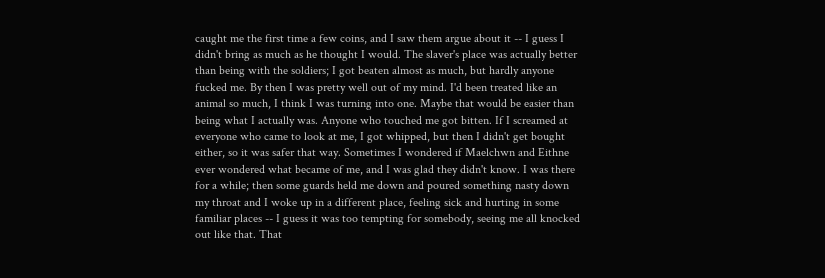caught me the first time a few coins, and I saw them argue about it -- I guess I didn't bring as much as he thought I would. The slaver's place was actually better than being with the soldiers; I got beaten almost as much, but hardly anyone fucked me. By then I was pretty well out of my mind. I'd been treated like an animal so much, I think I was turning into one. Maybe that would be easier than being what I actually was. Anyone who touched me got bitten. If I screamed at everyone who came to look at me, I got whipped, but then I didn't get bought either, so it was safer that way. Sometimes I wondered if Maelchwn and Eithne ever wondered what became of me, and I was glad they didn't know. I was there for a while; then some guards held me down and poured something nasty down my throat and I woke up in a different place, feeling sick and hurting in some familiar places -- I guess it was too tempting for somebody, seeing me all knocked out like that. That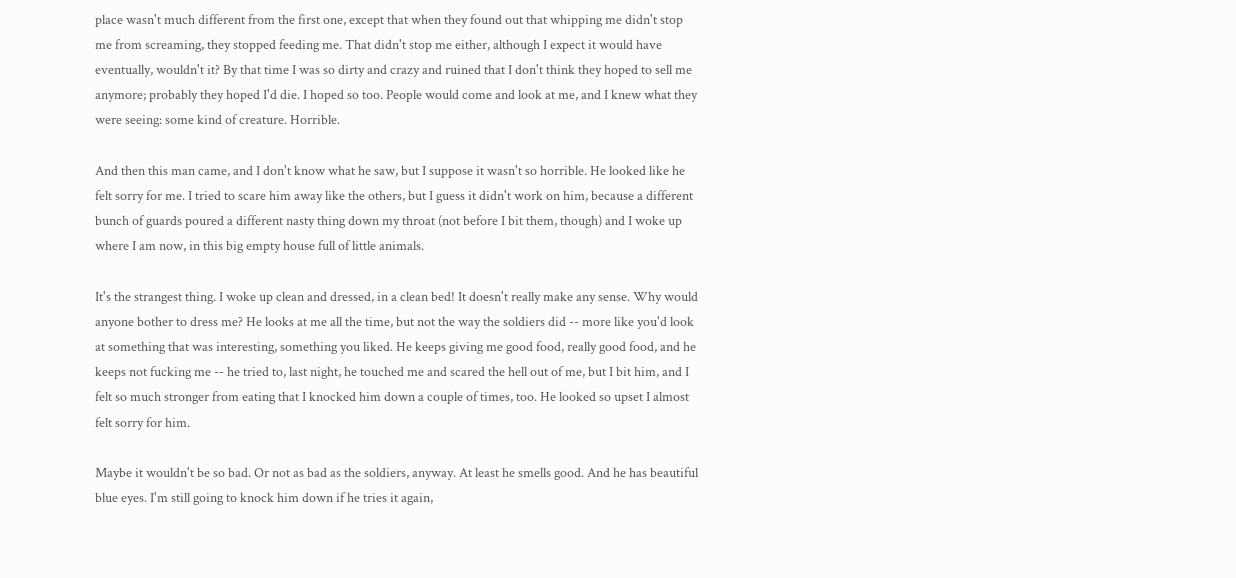place wasn't much different from the first one, except that when they found out that whipping me didn't stop me from screaming, they stopped feeding me. That didn't stop me either, although I expect it would have eventually, wouldn't it? By that time I was so dirty and crazy and ruined that I don't think they hoped to sell me anymore; probably they hoped I'd die. I hoped so too. People would come and look at me, and I knew what they were seeing: some kind of creature. Horrible.

And then this man came, and I don't know what he saw, but I suppose it wasn't so horrible. He looked like he felt sorry for me. I tried to scare him away like the others, but I guess it didn't work on him, because a different bunch of guards poured a different nasty thing down my throat (not before I bit them, though) and I woke up where I am now, in this big empty house full of little animals.

It's the strangest thing. I woke up clean and dressed, in a clean bed! It doesn't really make any sense. Why would anyone bother to dress me? He looks at me all the time, but not the way the soldiers did -- more like you'd look at something that was interesting, something you liked. He keeps giving me good food, really good food, and he keeps not fucking me -- he tried to, last night, he touched me and scared the hell out of me, but I bit him, and I felt so much stronger from eating that I knocked him down a couple of times, too. He looked so upset I almost felt sorry for him.

Maybe it wouldn't be so bad. Or not as bad as the soldiers, anyway. At least he smells good. And he has beautiful blue eyes. I'm still going to knock him down if he tries it again,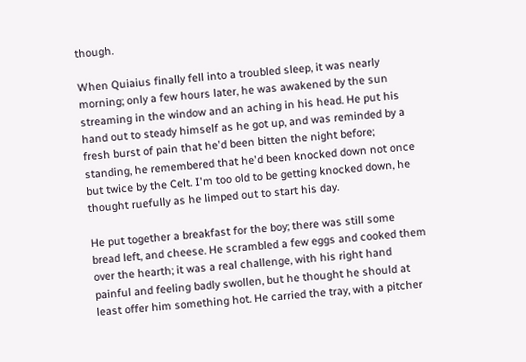though.

When Quiaius finally fell into a troubled sleep, it was nearly morning; only a few hours later, he was awakened by the sun streaming in the window and an aching in his head. He put his hand out to steady himself as he got up, and was reminded by a fresh burst of pain that he'd been bitten the night before; standing, he remembered that he'd been knocked down not once but twice by the Celt. I'm too old to be getting knocked down, he thought ruefully as he limped out to start his day.

He put together a breakfast for the boy; there was still some bread left, and cheese. He scrambled a few eggs and cooked them over the hearth; it was a real challenge, with his right hand painful and feeling badly swollen, but he thought he should at least offer him something hot. He carried the tray, with a pitcher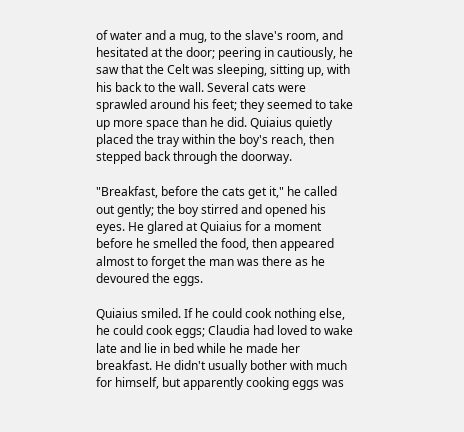of water and a mug, to the slave's room, and hesitated at the door; peering in cautiously, he saw that the Celt was sleeping, sitting up, with his back to the wall. Several cats were sprawled around his feet; they seemed to take up more space than he did. Quiaius quietly placed the tray within the boy's reach, then stepped back through the doorway.

"Breakfast, before the cats get it," he called out gently; the boy stirred and opened his eyes. He glared at Quiaius for a moment before he smelled the food, then appeared almost to forget the man was there as he devoured the eggs.

Quiaius smiled. If he could cook nothing else, he could cook eggs; Claudia had loved to wake late and lie in bed while he made her breakfast. He didn't usually bother with much for himself, but apparently cooking eggs was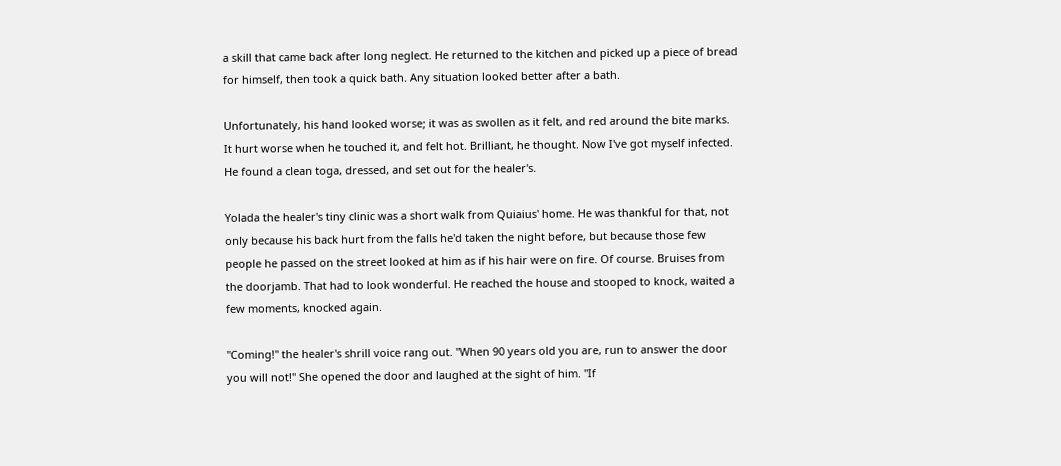a skill that came back after long neglect. He returned to the kitchen and picked up a piece of bread for himself, then took a quick bath. Any situation looked better after a bath.

Unfortunately, his hand looked worse; it was as swollen as it felt, and red around the bite marks. It hurt worse when he touched it, and felt hot. Brilliant, he thought. Now I've got myself infected. He found a clean toga, dressed, and set out for the healer's.

Yolada the healer's tiny clinic was a short walk from Quiaius' home. He was thankful for that, not only because his back hurt from the falls he'd taken the night before, but because those few people he passed on the street looked at him as if his hair were on fire. Of course. Bruises from the doorjamb. That had to look wonderful. He reached the house and stooped to knock, waited a few moments, knocked again.

"Coming!" the healer's shrill voice rang out. "When 90 years old you are, run to answer the door you will not!" She opened the door and laughed at the sight of him. "If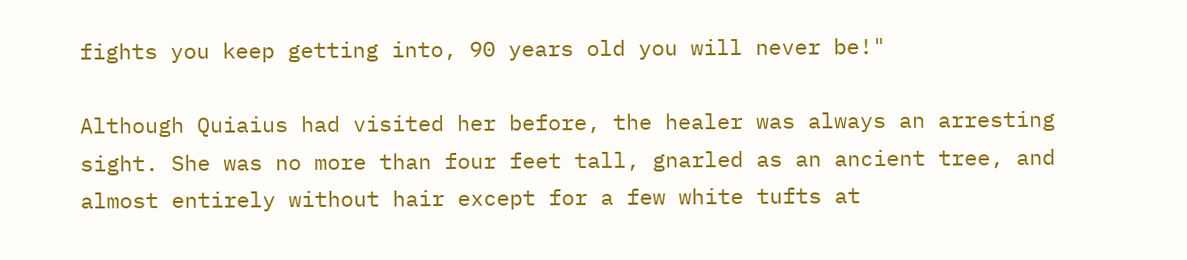fights you keep getting into, 90 years old you will never be!"

Although Quiaius had visited her before, the healer was always an arresting sight. She was no more than four feet tall, gnarled as an ancient tree, and almost entirely without hair except for a few white tufts at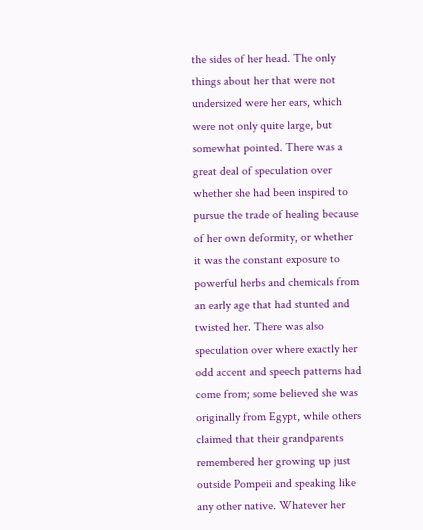the sides of her head. The only things about her that were not undersized were her ears, which were not only quite large, but somewhat pointed. There was a great deal of speculation over whether she had been inspired to pursue the trade of healing because of her own deformity, or whether it was the constant exposure to powerful herbs and chemicals from an early age that had stunted and twisted her. There was also speculation over where exactly her odd accent and speech patterns had come from; some believed she was originally from Egypt, while others claimed that their grandparents remembered her growing up just outside Pompeii and speaking like any other native. Whatever her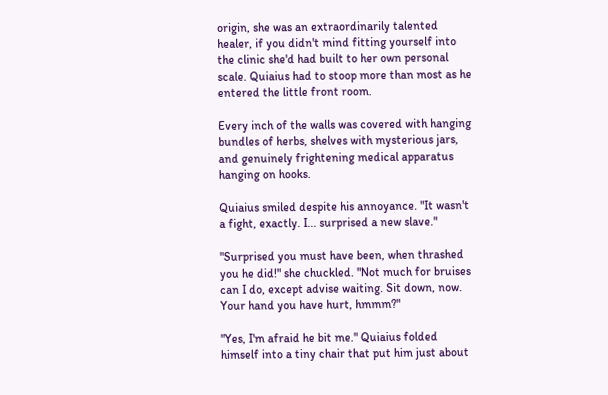origin, she was an extraordinarily talented healer, if you didn't mind fitting yourself into the clinic she'd had built to her own personal scale. Quiaius had to stoop more than most as he entered the little front room.

Every inch of the walls was covered with hanging bundles of herbs, shelves with mysterious jars, and genuinely frightening medical apparatus hanging on hooks.

Quiaius smiled despite his annoyance. "It wasn't a fight, exactly. I... surprised a new slave."

"Surprised you must have been, when thrashed you he did!" she chuckled. "Not much for bruises can I do, except advise waiting. Sit down, now. Your hand you have hurt, hmmm?"

"Yes, I'm afraid he bit me." Quiaius folded himself into a tiny chair that put him just about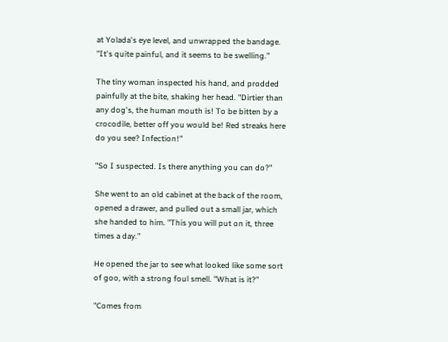at Yolada's eye level, and unwrapped the bandage. "It's quite painful, and it seems to be swelling."

The tiny woman inspected his hand, and prodded painfully at the bite, shaking her head. "Dirtier than any dog's, the human mouth is! To be bitten by a crocodile, better off you would be! Red streaks here do you see? Infection!"

"So I suspected. Is there anything you can do?"

She went to an old cabinet at the back of the room, opened a drawer, and pulled out a small jar, which she handed to him. "This you will put on it, three times a day."

He opened the jar to see what looked like some sort of goo, with a strong foul smell. "What is it?"

"Comes from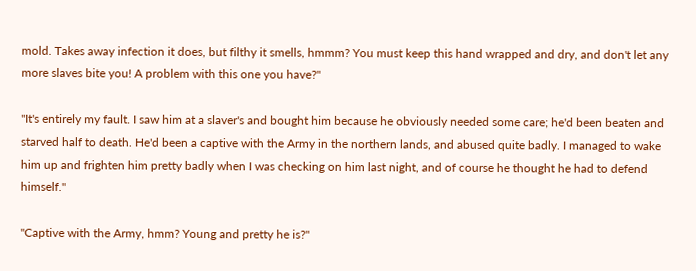mold. Takes away infection it does, but filthy it smells, hmmm? You must keep this hand wrapped and dry, and don't let any more slaves bite you! A problem with this one you have?"

"It's entirely my fault. I saw him at a slaver's and bought him because he obviously needed some care; he'd been beaten and starved half to death. He'd been a captive with the Army in the northern lands, and abused quite badly. I managed to wake him up and frighten him pretty badly when I was checking on him last night, and of course he thought he had to defend himself."

"Captive with the Army, hmm? Young and pretty he is?"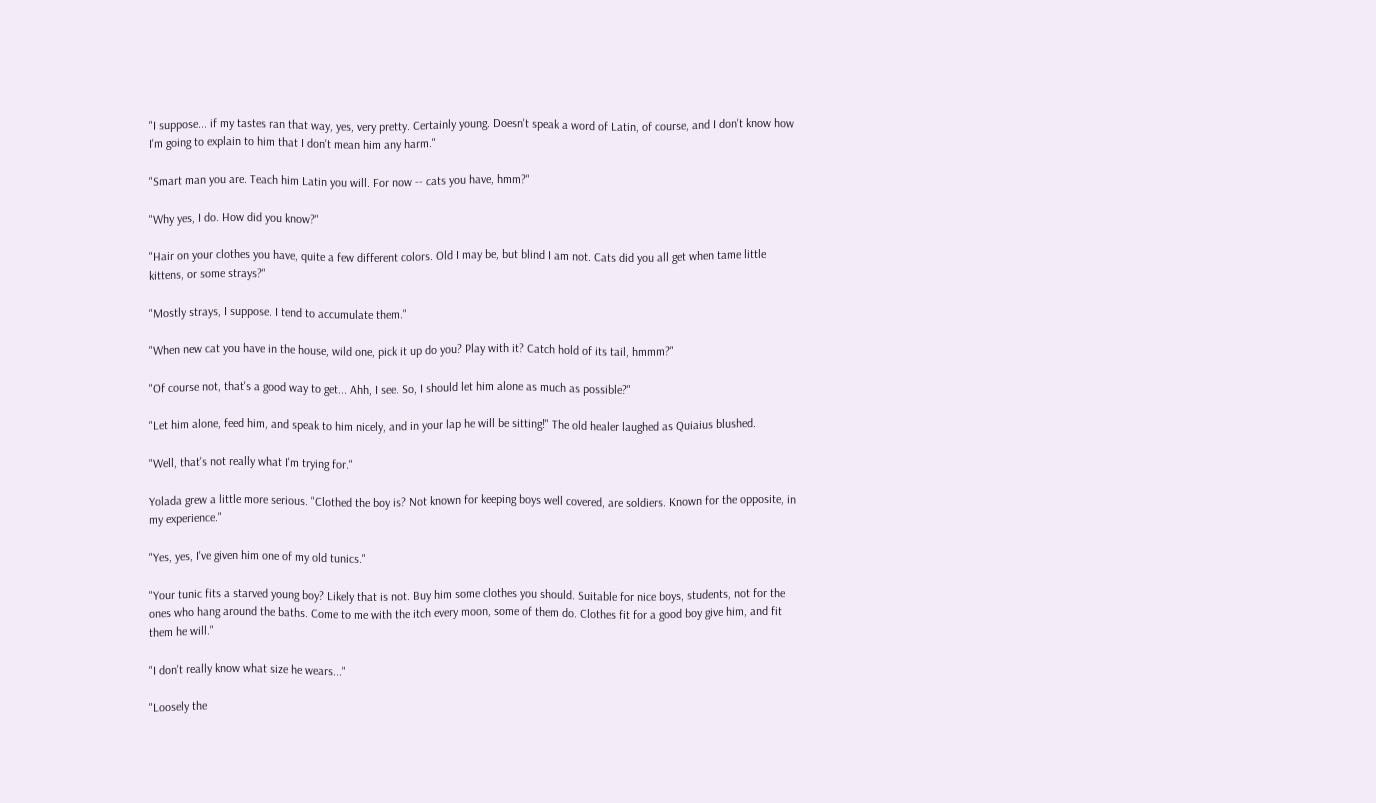"I suppose... if my tastes ran that way, yes, very pretty. Certainly young. Doesn't speak a word of Latin, of course, and I don't know how I'm going to explain to him that I don't mean him any harm."

"Smart man you are. Teach him Latin you will. For now -- cats you have, hmm?"

"Why yes, I do. How did you know?"

"Hair on your clothes you have, quite a few different colors. Old I may be, but blind I am not. Cats did you all get when tame little kittens, or some strays?"

"Mostly strays, I suppose. I tend to accumulate them."

"When new cat you have in the house, wild one, pick it up do you? Play with it? Catch hold of its tail, hmmm?"

"Of course not, that's a good way to get... Ahh, I see. So, I should let him alone as much as possible?"

"Let him alone, feed him, and speak to him nicely, and in your lap he will be sitting!" The old healer laughed as Quiaius blushed.

"Well, that's not really what I'm trying for."

Yolada grew a little more serious. "Clothed the boy is? Not known for keeping boys well covered, are soldiers. Known for the opposite, in my experience."

"Yes, yes, I've given him one of my old tunics."

"Your tunic fits a starved young boy? Likely that is not. Buy him some clothes you should. Suitable for nice boys, students, not for the ones who hang around the baths. Come to me with the itch every moon, some of them do. Clothes fit for a good boy give him, and fit them he will."

"I don't really know what size he wears..."

"Loosely the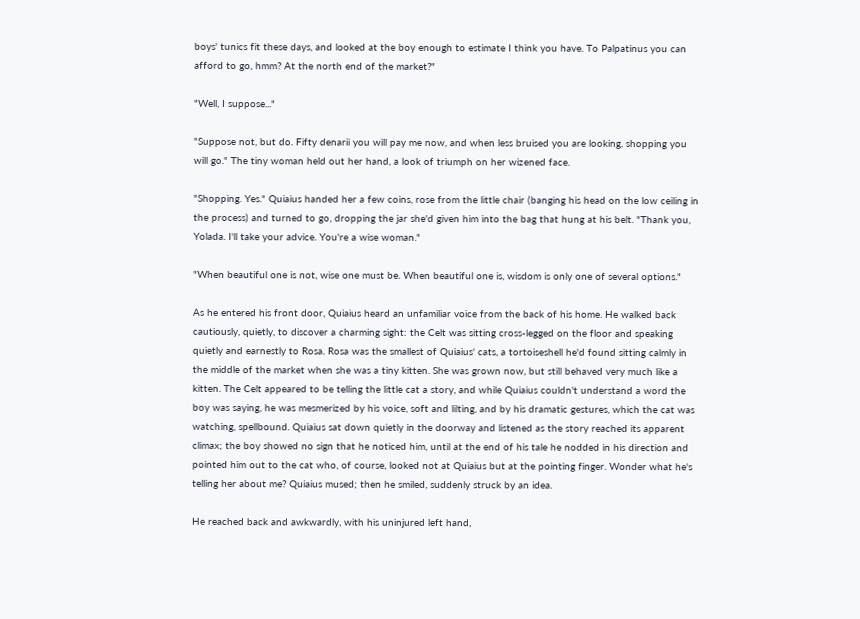boys' tunics fit these days, and looked at the boy enough to estimate I think you have. To Palpatinus you can afford to go, hmm? At the north end of the market?"

"Well, I suppose..."

"Suppose not, but do. Fifty denarii you will pay me now, and when less bruised you are looking, shopping you will go." The tiny woman held out her hand, a look of triumph on her wizened face.

"Shopping. Yes." Quiaius handed her a few coins, rose from the little chair (banging his head on the low ceiling in the process) and turned to go, dropping the jar she'd given him into the bag that hung at his belt. "Thank you, Yolada. I'll take your advice. You're a wise woman."

"When beautiful one is not, wise one must be. When beautiful one is, wisdom is only one of several options."

As he entered his front door, Quiaius heard an unfamiliar voice from the back of his home. He walked back cautiously, quietly, to discover a charming sight: the Celt was sitting cross-legged on the floor and speaking quietly and earnestly to Rosa. Rosa was the smallest of Quiaius' cats, a tortoiseshell he'd found sitting calmly in the middle of the market when she was a tiny kitten. She was grown now, but still behaved very much like a kitten. The Celt appeared to be telling the little cat a story, and while Quiaius couldn't understand a word the boy was saying, he was mesmerized by his voice, soft and lilting, and by his dramatic gestures, which the cat was watching, spellbound. Quiaius sat down quietly in the doorway and listened as the story reached its apparent climax; the boy showed no sign that he noticed him, until at the end of his tale he nodded in his direction and pointed him out to the cat who, of course, looked not at Quiaius but at the pointing finger. Wonder what he's telling her about me? Quiaius mused; then he smiled, suddenly struck by an idea.

He reached back and awkwardly, with his uninjured left hand,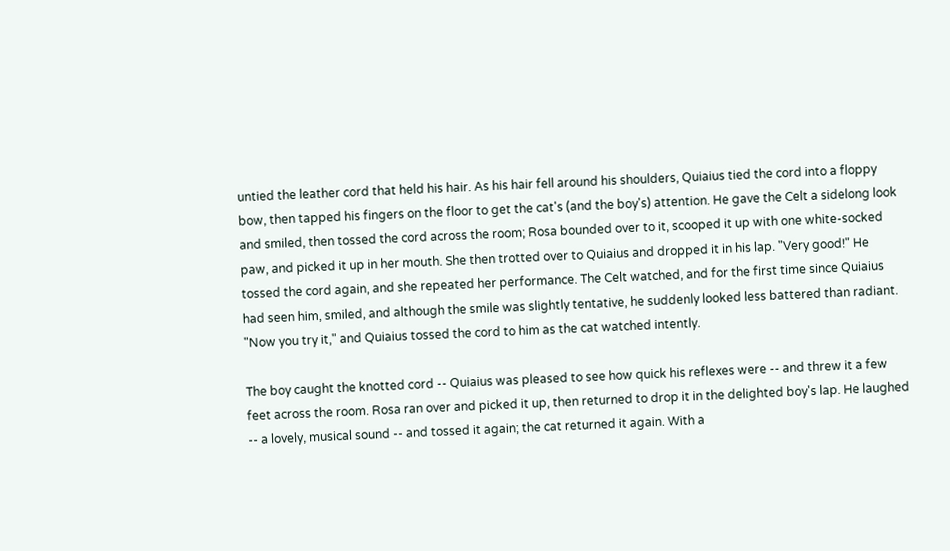untied the leather cord that held his hair. As his hair fell around his shoulders, Quiaius tied the cord into a floppy bow, then tapped his fingers on the floor to get the cat's (and the boy's) attention. He gave the Celt a sidelong look and smiled, then tossed the cord across the room; Rosa bounded over to it, scooped it up with one white-socked paw, and picked it up in her mouth. She then trotted over to Quiaius and dropped it in his lap. "Very good!" He tossed the cord again, and she repeated her performance. The Celt watched, and for the first time since Quiaius had seen him, smiled, and although the smile was slightly tentative, he suddenly looked less battered than radiant. "Now you try it," and Quiaius tossed the cord to him as the cat watched intently.

The boy caught the knotted cord -- Quiaius was pleased to see how quick his reflexes were -- and threw it a few feet across the room. Rosa ran over and picked it up, then returned to drop it in the delighted boy's lap. He laughed -- a lovely, musical sound -- and tossed it again; the cat returned it again. With a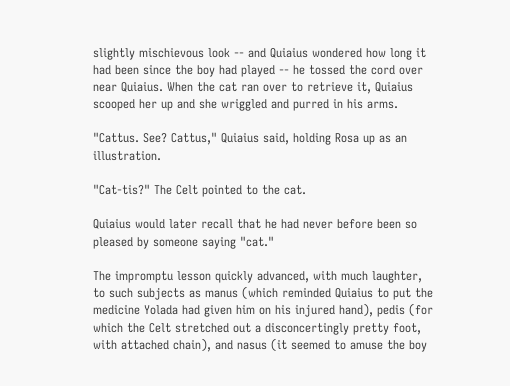slightly mischievous look -- and Quiaius wondered how long it had been since the boy had played -- he tossed the cord over near Quiaius. When the cat ran over to retrieve it, Quiaius scooped her up and she wriggled and purred in his arms.

"Cattus. See? Cattus," Quiaius said, holding Rosa up as an illustration.

"Cat-tis?" The Celt pointed to the cat.

Quiaius would later recall that he had never before been so pleased by someone saying "cat."

The impromptu lesson quickly advanced, with much laughter, to such subjects as manus (which reminded Quiaius to put the medicine Yolada had given him on his injured hand), pedis (for which the Celt stretched out a disconcertingly pretty foot, with attached chain), and nasus (it seemed to amuse the boy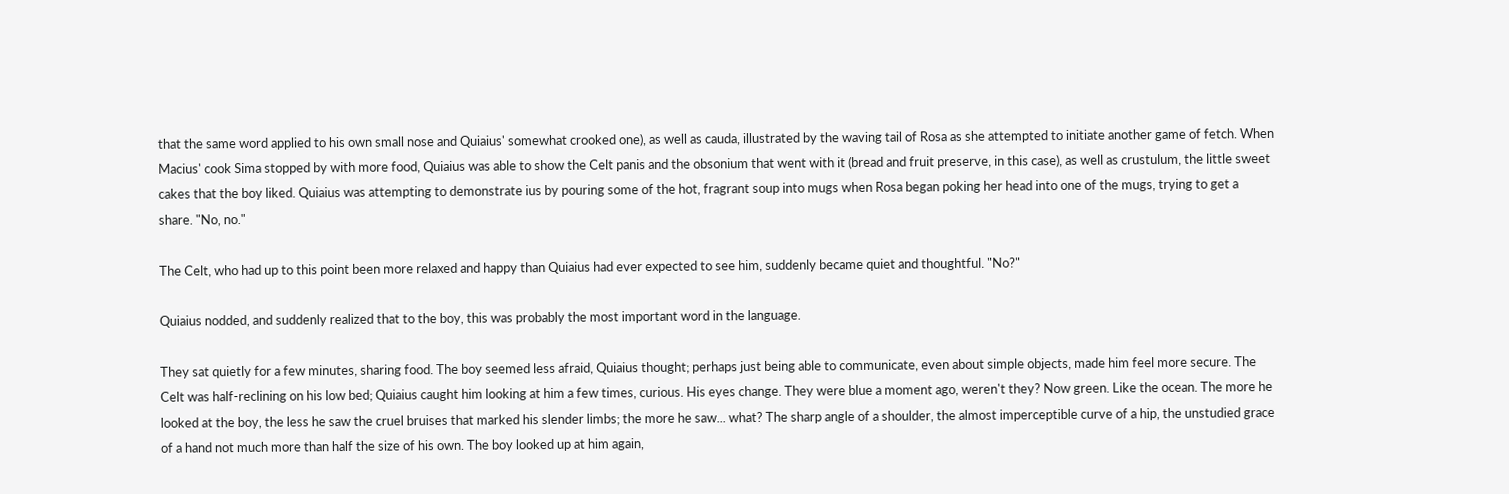that the same word applied to his own small nose and Quiaius' somewhat crooked one), as well as cauda, illustrated by the waving tail of Rosa as she attempted to initiate another game of fetch. When Macius' cook Sima stopped by with more food, Quiaius was able to show the Celt panis and the obsonium that went with it (bread and fruit preserve, in this case), as well as crustulum, the little sweet cakes that the boy liked. Quiaius was attempting to demonstrate ius by pouring some of the hot, fragrant soup into mugs when Rosa began poking her head into one of the mugs, trying to get a share. "No, no."

The Celt, who had up to this point been more relaxed and happy than Quiaius had ever expected to see him, suddenly became quiet and thoughtful. "No?"

Quiaius nodded, and suddenly realized that to the boy, this was probably the most important word in the language.

They sat quietly for a few minutes, sharing food. The boy seemed less afraid, Quiaius thought; perhaps just being able to communicate, even about simple objects, made him feel more secure. The Celt was half-reclining on his low bed; Quiaius caught him looking at him a few times, curious. His eyes change. They were blue a moment ago, weren't they? Now green. Like the ocean. The more he looked at the boy, the less he saw the cruel bruises that marked his slender limbs; the more he saw... what? The sharp angle of a shoulder, the almost imperceptible curve of a hip, the unstudied grace of a hand not much more than half the size of his own. The boy looked up at him again,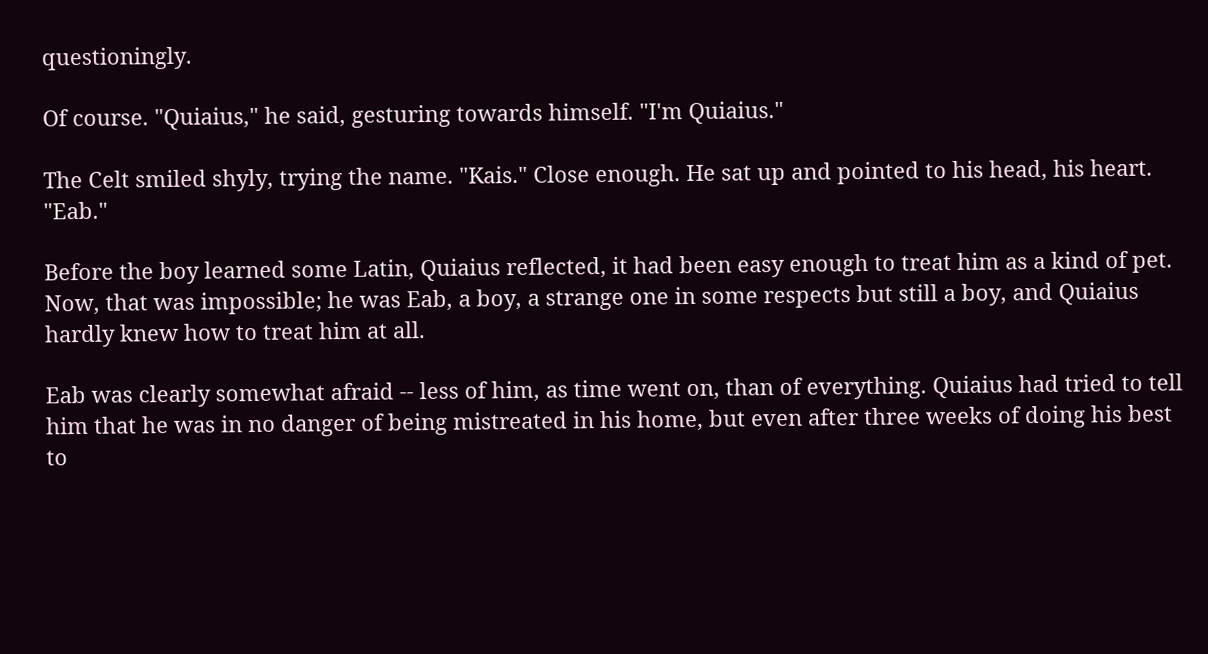questioningly.

Of course. "Quiaius," he said, gesturing towards himself. "I'm Quiaius."

The Celt smiled shyly, trying the name. "Kais." Close enough. He sat up and pointed to his head, his heart. "Eab."

Before the boy learned some Latin, Quiaius reflected, it had been easy enough to treat him as a kind of pet. Now, that was impossible; he was Eab, a boy, a strange one in some respects but still a boy, and Quiaius hardly knew how to treat him at all.

Eab was clearly somewhat afraid -- less of him, as time went on, than of everything. Quiaius had tried to tell him that he was in no danger of being mistreated in his home, but even after three weeks of doing his best to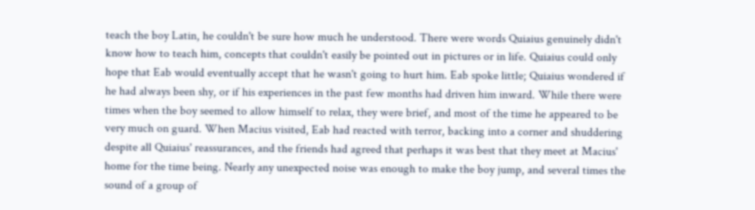teach the boy Latin, he couldn't be sure how much he understood. There were words Quiaius genuinely didn't know how to teach him, concepts that couldn't easily be pointed out in pictures or in life. Quiaius could only hope that Eab would eventually accept that he wasn't going to hurt him. Eab spoke little; Quiaius wondered if he had always been shy, or if his experiences in the past few months had driven him inward. While there were times when the boy seemed to allow himself to relax, they were brief, and most of the time he appeared to be very much on guard. When Macius visited, Eab had reacted with terror, backing into a corner and shuddering despite all Quiaius' reassurances, and the friends had agreed that perhaps it was best that they meet at Macius' home for the time being. Nearly any unexpected noise was enough to make the boy jump, and several times the sound of a group of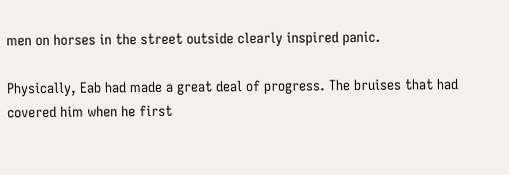men on horses in the street outside clearly inspired panic.

Physically, Eab had made a great deal of progress. The bruises that had covered him when he first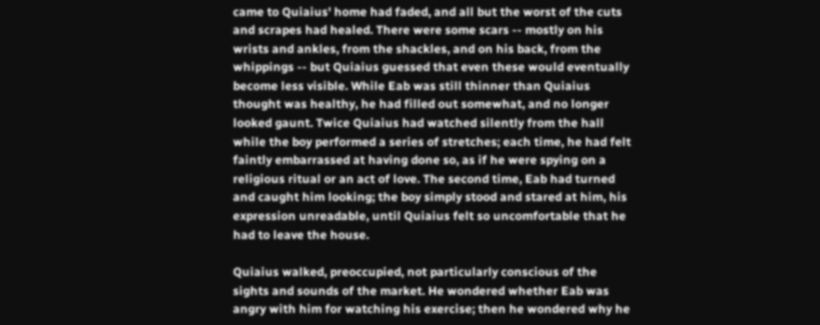came to Quiaius' home had faded, and all but the worst of the cuts and scrapes had healed. There were some scars -- mostly on his wrists and ankles, from the shackles, and on his back, from the whippings -- but Quiaius guessed that even these would eventually become less visible. While Eab was still thinner than Quiaius thought was healthy, he had filled out somewhat, and no longer looked gaunt. Twice Quiaius had watched silently from the hall while the boy performed a series of stretches; each time, he had felt faintly embarrassed at having done so, as if he were spying on a religious ritual or an act of love. The second time, Eab had turned and caught him looking; the boy simply stood and stared at him, his expression unreadable, until Quiaius felt so uncomfortable that he had to leave the house.

Quiaius walked, preoccupied, not particularly conscious of the sights and sounds of the market. He wondered whether Eab was angry with him for watching his exercise; then he wondered why he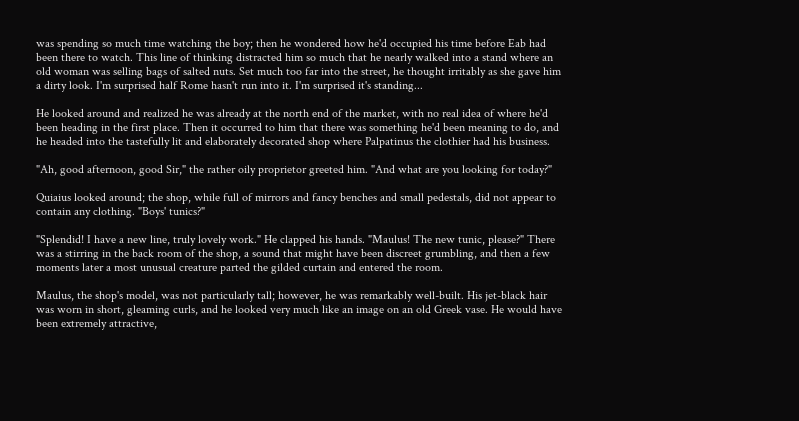was spending so much time watching the boy; then he wondered how he'd occupied his time before Eab had been there to watch. This line of thinking distracted him so much that he nearly walked into a stand where an old woman was selling bags of salted nuts. Set much too far into the street, he thought irritably as she gave him a dirty look. I'm surprised half Rome hasn't run into it. I'm surprised it's standing...

He looked around and realized he was already at the north end of the market, with no real idea of where he'd been heading in the first place. Then it occurred to him that there was something he'd been meaning to do, and he headed into the tastefully lit and elaborately decorated shop where Palpatinus the clothier had his business.

"Ah, good afternoon, good Sir," the rather oily proprietor greeted him. "And what are you looking for today?"

Quiaius looked around; the shop, while full of mirrors and fancy benches and small pedestals, did not appear to contain any clothing. "Boys' tunics?"

"Splendid! I have a new line, truly lovely work." He clapped his hands. "Maulus! The new tunic, please?" There was a stirring in the back room of the shop, a sound that might have been discreet grumbling, and then a few moments later a most unusual creature parted the gilded curtain and entered the room.

Maulus, the shop's model, was not particularly tall; however, he was remarkably well-built. His jet-black hair was worn in short, gleaming curls, and he looked very much like an image on an old Greek vase. He would have been extremely attractive,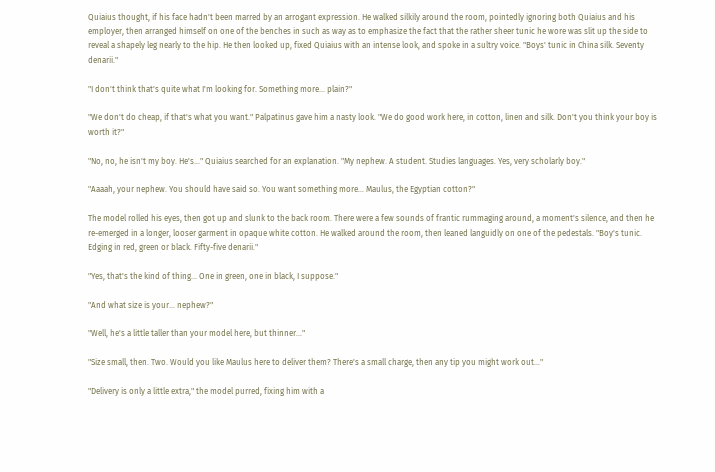Quiaius thought, if his face hadn't been marred by an arrogant expression. He walked silkily around the room, pointedly ignoring both Quiaius and his employer, then arranged himself on one of the benches in such as way as to emphasize the fact that the rather sheer tunic he wore was slit up the side to reveal a shapely leg nearly to the hip. He then looked up, fixed Quiaius with an intense look, and spoke in a sultry voice. "Boys' tunic in China silk. Seventy denarii."

"I don't think that's quite what I'm looking for. Something more... plain?"

"We don't do cheap, if that's what you want." Palpatinus gave him a nasty look. "We do good work here, in cotton, linen and silk. Don't you think your boy is worth it?"

"No, no, he isn't my boy. He's..." Quiaius searched for an explanation. "My nephew. A student. Studies languages. Yes, very scholarly boy."

"Aaaah, your nephew. You should have said so. You want something more... Maulus, the Egyptian cotton?"

The model rolled his eyes, then got up and slunk to the back room. There were a few sounds of frantic rummaging around, a moment's silence, and then he re-emerged in a longer, looser garment in opaque white cotton. He walked around the room, then leaned languidly on one of the pedestals. "Boy's tunic. Edging in red, green or black. Fifty-five denarii."

"Yes, that's the kind of thing... One in green, one in black, I suppose."

"And what size is your... nephew?"

"Well, he's a little taller than your model here, but thinner..."

"Size small, then. Two. Would you like Maulus here to deliver them? There's a small charge, then any tip you might work out..."

"Delivery is only a little extra," the model purred, fixing him with a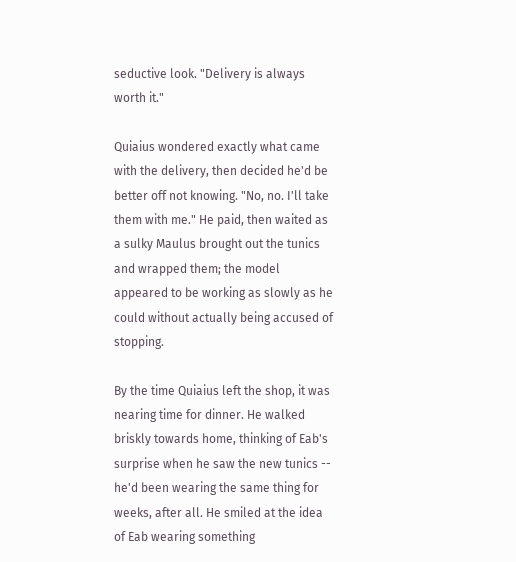seductive look. "Delivery is always worth it."

Quiaius wondered exactly what came with the delivery, then decided he'd be better off not knowing. "No, no. I'll take them with me." He paid, then waited as a sulky Maulus brought out the tunics and wrapped them; the model appeared to be working as slowly as he could without actually being accused of stopping.

By the time Quiaius left the shop, it was nearing time for dinner. He walked briskly towards home, thinking of Eab's surprise when he saw the new tunics -- he'd been wearing the same thing for weeks, after all. He smiled at the idea of Eab wearing something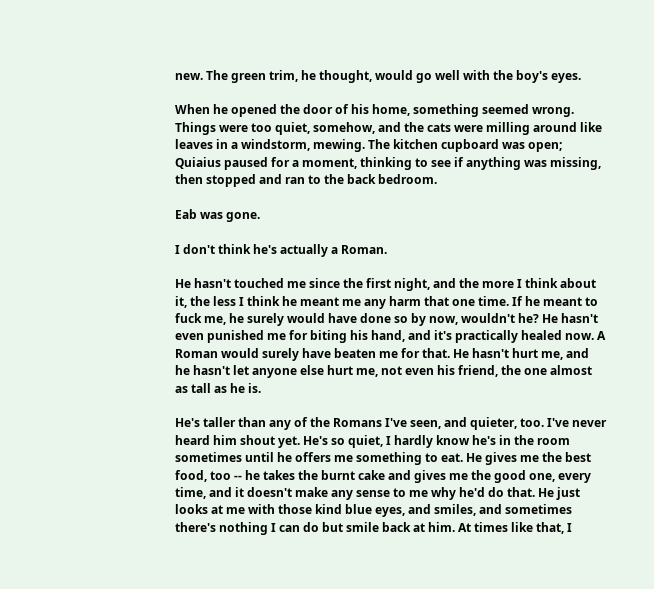new. The green trim, he thought, would go well with the boy's eyes.

When he opened the door of his home, something seemed wrong. Things were too quiet, somehow, and the cats were milling around like leaves in a windstorm, mewing. The kitchen cupboard was open; Quiaius paused for a moment, thinking to see if anything was missing, then stopped and ran to the back bedroom.

Eab was gone.

I don't think he's actually a Roman.

He hasn't touched me since the first night, and the more I think about it, the less I think he meant me any harm that one time. If he meant to fuck me, he surely would have done so by now, wouldn't he? He hasn't even punished me for biting his hand, and it's practically healed now. A Roman would surely have beaten me for that. He hasn't hurt me, and he hasn't let anyone else hurt me, not even his friend, the one almost as tall as he is.

He's taller than any of the Romans I've seen, and quieter, too. I've never heard him shout yet. He's so quiet, I hardly know he's in the room sometimes until he offers me something to eat. He gives me the best food, too -- he takes the burnt cake and gives me the good one, every time, and it doesn't make any sense to me why he'd do that. He just looks at me with those kind blue eyes, and smiles, and sometimes there's nothing I can do but smile back at him. At times like that, I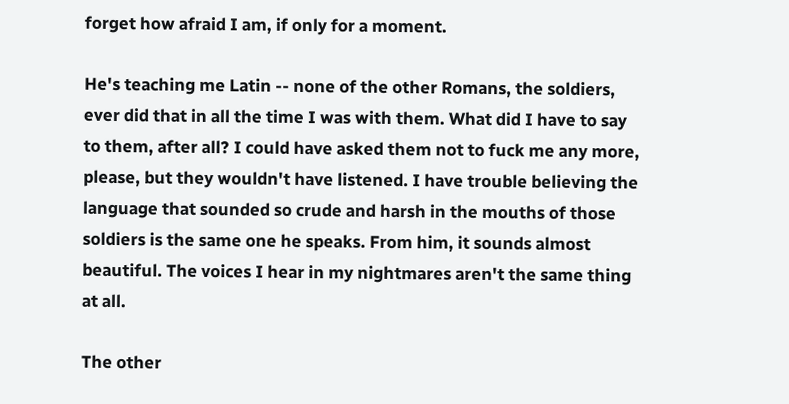forget how afraid I am, if only for a moment.

He's teaching me Latin -- none of the other Romans, the soldiers, ever did that in all the time I was with them. What did I have to say to them, after all? I could have asked them not to fuck me any more, please, but they wouldn't have listened. I have trouble believing the language that sounded so crude and harsh in the mouths of those soldiers is the same one he speaks. From him, it sounds almost beautiful. The voices I hear in my nightmares aren't the same thing at all.

The other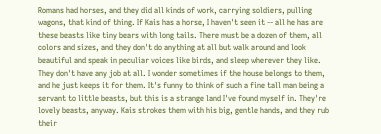Romans had horses, and they did all kinds of work, carrying soldiers, pulling wagons, that kind of thing. If Kais has a horse, I haven't seen it -- all he has are these beasts like tiny bears with long tails. There must be a dozen of them, all colors and sizes, and they don't do anything at all but walk around and look beautiful and speak in peculiar voices like birds, and sleep wherever they like. They don't have any job at all. I wonder sometimes if the house belongs to them, and he just keeps it for them. It's funny to think of such a fine tall man being a servant to little beasts, but this is a strange land I've found myself in. They're lovely beasts, anyway. Kais strokes them with his big, gentle hands, and they rub their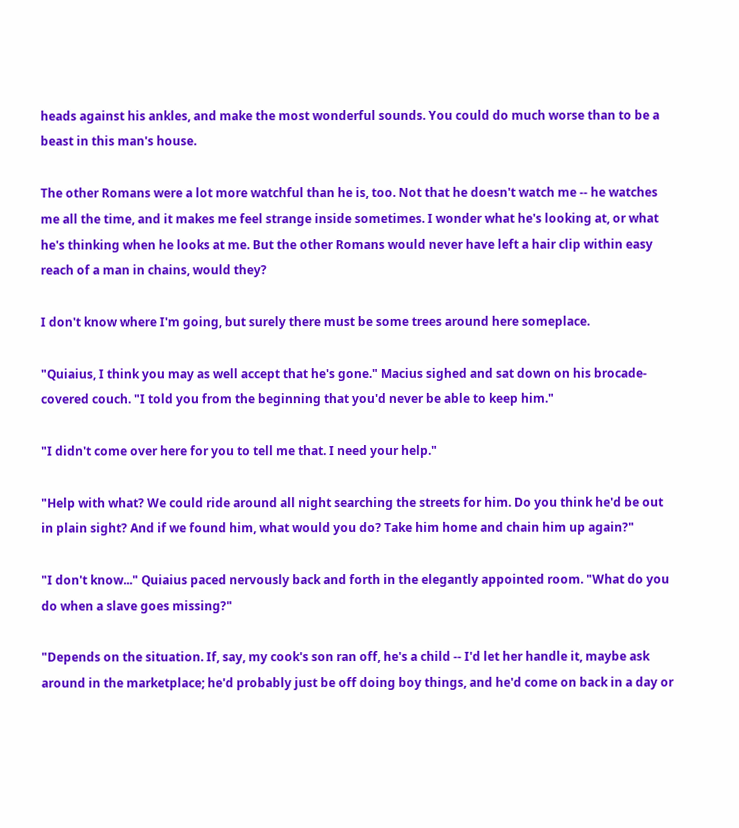heads against his ankles, and make the most wonderful sounds. You could do much worse than to be a beast in this man's house.

The other Romans were a lot more watchful than he is, too. Not that he doesn't watch me -- he watches me all the time, and it makes me feel strange inside sometimes. I wonder what he's looking at, or what he's thinking when he looks at me. But the other Romans would never have left a hair clip within easy reach of a man in chains, would they?

I don't know where I'm going, but surely there must be some trees around here someplace.

"Quiaius, I think you may as well accept that he's gone." Macius sighed and sat down on his brocade-covered couch. "I told you from the beginning that you'd never be able to keep him."

"I didn't come over here for you to tell me that. I need your help."

"Help with what? We could ride around all night searching the streets for him. Do you think he'd be out in plain sight? And if we found him, what would you do? Take him home and chain him up again?"

"I don't know..." Quiaius paced nervously back and forth in the elegantly appointed room. "What do you do when a slave goes missing?"

"Depends on the situation. If, say, my cook's son ran off, he's a child -- I'd let her handle it, maybe ask around in the marketplace; he'd probably just be off doing boy things, and he'd come on back in a day or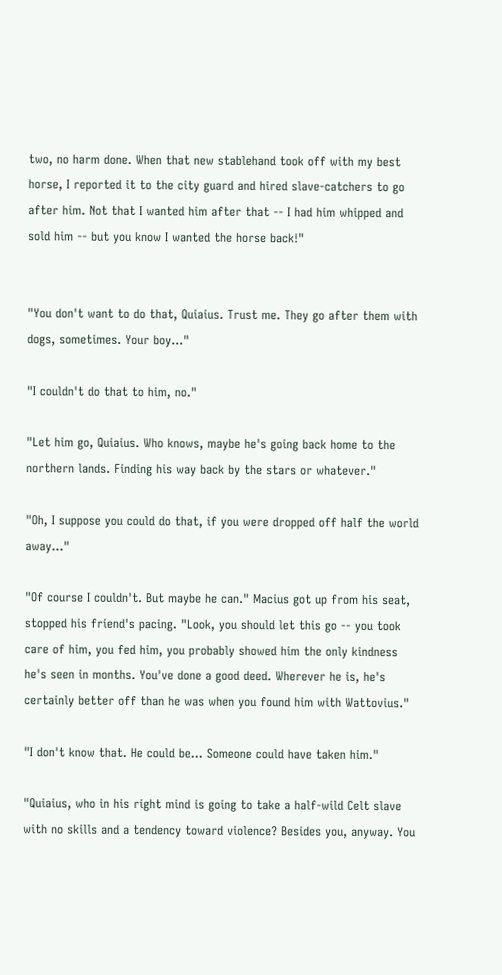two, no harm done. When that new stablehand took off with my best horse, I reported it to the city guard and hired slave-catchers to go after him. Not that I wanted him after that -- I had him whipped and sold him -- but you know I wanted the horse back!"


"You don't want to do that, Quiaius. Trust me. They go after them with dogs, sometimes. Your boy..."

"I couldn't do that to him, no."

"Let him go, Quiaius. Who knows, maybe he's going back home to the northern lands. Finding his way back by the stars or whatever."

"Oh, I suppose you could do that, if you were dropped off half the world away..."

"Of course I couldn't. But maybe he can." Macius got up from his seat, stopped his friend's pacing. "Look, you should let this go -- you took care of him, you fed him, you probably showed him the only kindness he's seen in months. You've done a good deed. Wherever he is, he's certainly better off than he was when you found him with Wattovius."

"I don't know that. He could be... Someone could have taken him."

"Quiaius, who in his right mind is going to take a half-wild Celt slave with no skills and a tendency toward violence? Besides you, anyway. You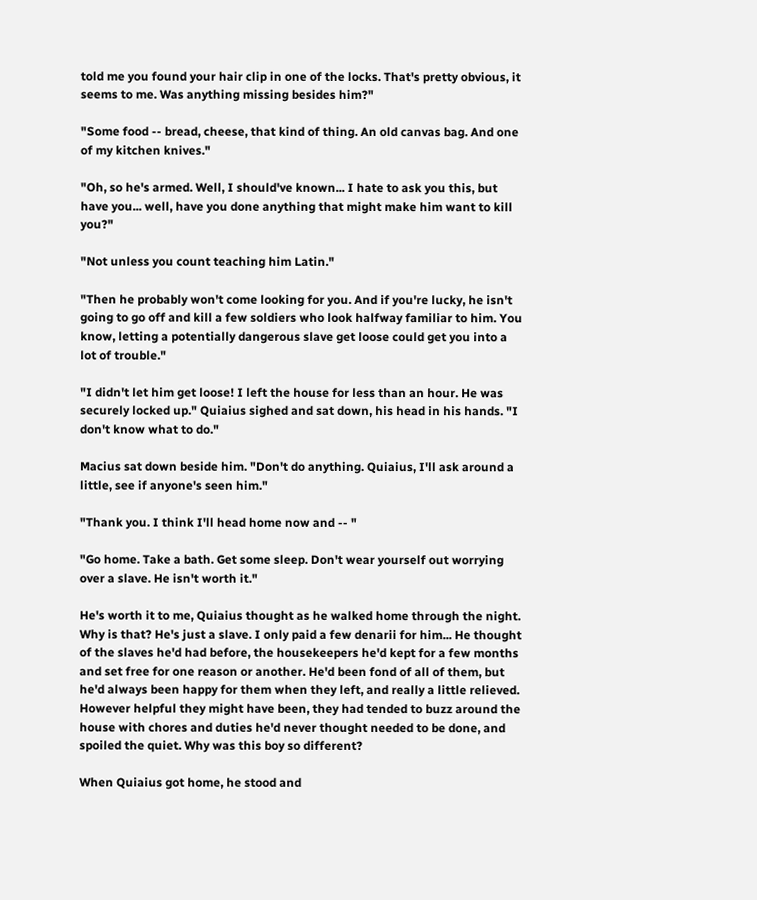told me you found your hair clip in one of the locks. That's pretty obvious, it seems to me. Was anything missing besides him?"

"Some food -- bread, cheese, that kind of thing. An old canvas bag. And one of my kitchen knives."

"Oh, so he's armed. Well, I should've known... I hate to ask you this, but have you... well, have you done anything that might make him want to kill you?"

"Not unless you count teaching him Latin."

"Then he probably won't come looking for you. And if you're lucky, he isn't going to go off and kill a few soldiers who look halfway familiar to him. You know, letting a potentially dangerous slave get loose could get you into a lot of trouble."

"I didn't let him get loose! I left the house for less than an hour. He was securely locked up." Quiaius sighed and sat down, his head in his hands. "I don't know what to do."

Macius sat down beside him. "Don't do anything. Quiaius, I'll ask around a little, see if anyone's seen him."

"Thank you. I think I'll head home now and -- "

"Go home. Take a bath. Get some sleep. Don't wear yourself out worrying over a slave. He isn't worth it."

He's worth it to me, Quiaius thought as he walked home through the night. Why is that? He's just a slave. I only paid a few denarii for him... He thought of the slaves he'd had before, the housekeepers he'd kept for a few months and set free for one reason or another. He'd been fond of all of them, but he'd always been happy for them when they left, and really a little relieved. However helpful they might have been, they had tended to buzz around the house with chores and duties he'd never thought needed to be done, and spoiled the quiet. Why was this boy so different?

When Quiaius got home, he stood and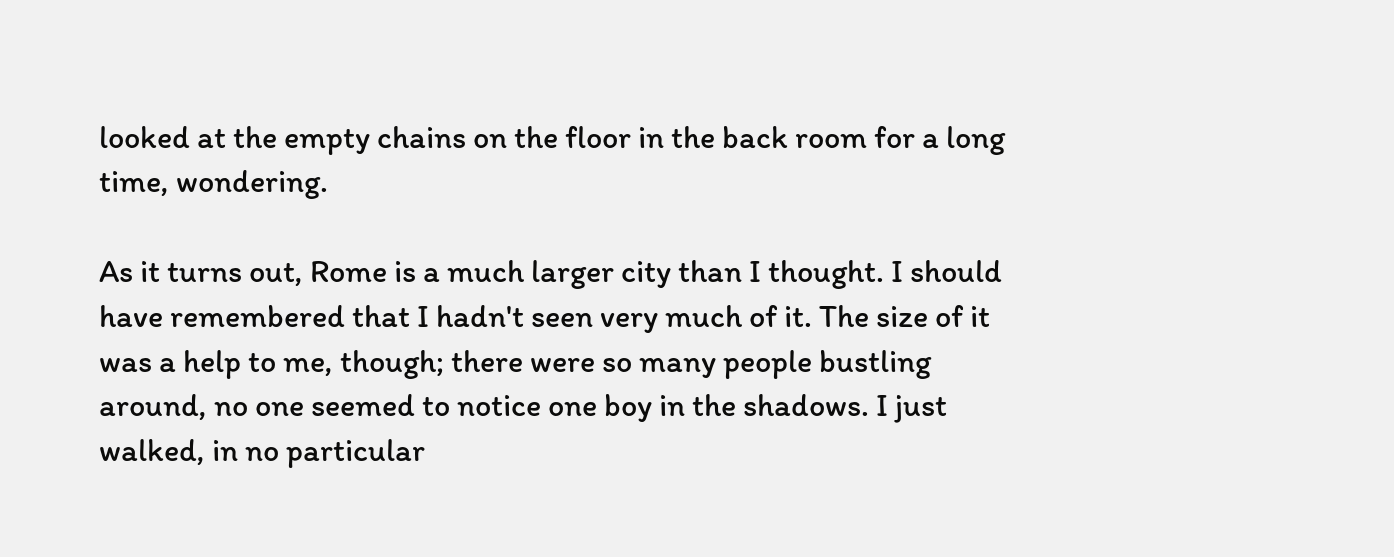looked at the empty chains on the floor in the back room for a long time, wondering.

As it turns out, Rome is a much larger city than I thought. I should have remembered that I hadn't seen very much of it. The size of it was a help to me, though; there were so many people bustling around, no one seemed to notice one boy in the shadows. I just walked, in no particular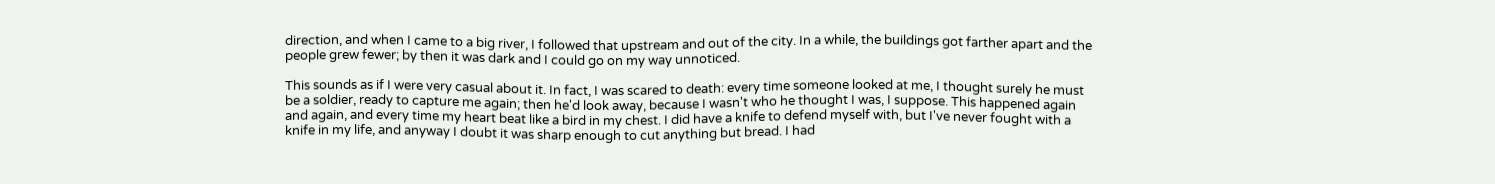direction, and when I came to a big river, I followed that upstream and out of the city. In a while, the buildings got farther apart and the people grew fewer; by then it was dark and I could go on my way unnoticed.

This sounds as if I were very casual about it. In fact, I was scared to death: every time someone looked at me, I thought surely he must be a soldier, ready to capture me again; then he'd look away, because I wasn't who he thought I was, I suppose. This happened again and again, and every time my heart beat like a bird in my chest. I did have a knife to defend myself with, but I've never fought with a knife in my life, and anyway I doubt it was sharp enough to cut anything but bread. I had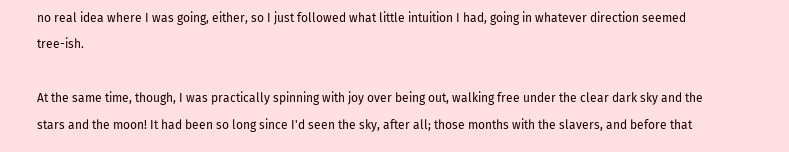no real idea where I was going, either, so I just followed what little intuition I had, going in whatever direction seemed tree-ish.

At the same time, though, I was practically spinning with joy over being out, walking free under the clear dark sky and the stars and the moon! It had been so long since I'd seen the sky, after all; those months with the slavers, and before that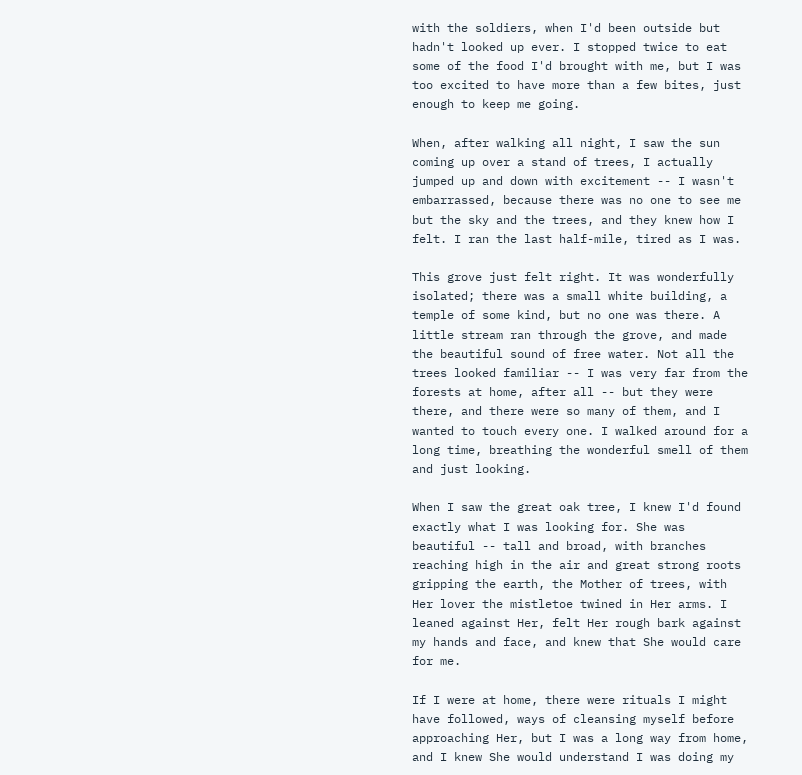with the soldiers, when I'd been outside but hadn't looked up ever. I stopped twice to eat some of the food I'd brought with me, but I was too excited to have more than a few bites, just enough to keep me going.

When, after walking all night, I saw the sun coming up over a stand of trees, I actually jumped up and down with excitement -- I wasn't embarrassed, because there was no one to see me but the sky and the trees, and they knew how I felt. I ran the last half-mile, tired as I was.

This grove just felt right. It was wonderfully isolated; there was a small white building, a temple of some kind, but no one was there. A little stream ran through the grove, and made the beautiful sound of free water. Not all the trees looked familiar -- I was very far from the forests at home, after all -- but they were there, and there were so many of them, and I wanted to touch every one. I walked around for a long time, breathing the wonderful smell of them and just looking.

When I saw the great oak tree, I knew I'd found exactly what I was looking for. She was beautiful -- tall and broad, with branches reaching high in the air and great strong roots gripping the earth, the Mother of trees, with Her lover the mistletoe twined in Her arms. I leaned against Her, felt Her rough bark against my hands and face, and knew that She would care for me.

If I were at home, there were rituals I might have followed, ways of cleansing myself before approaching Her, but I was a long way from home, and I knew She would understand I was doing my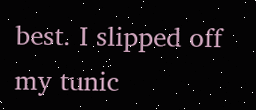best. I slipped off my tunic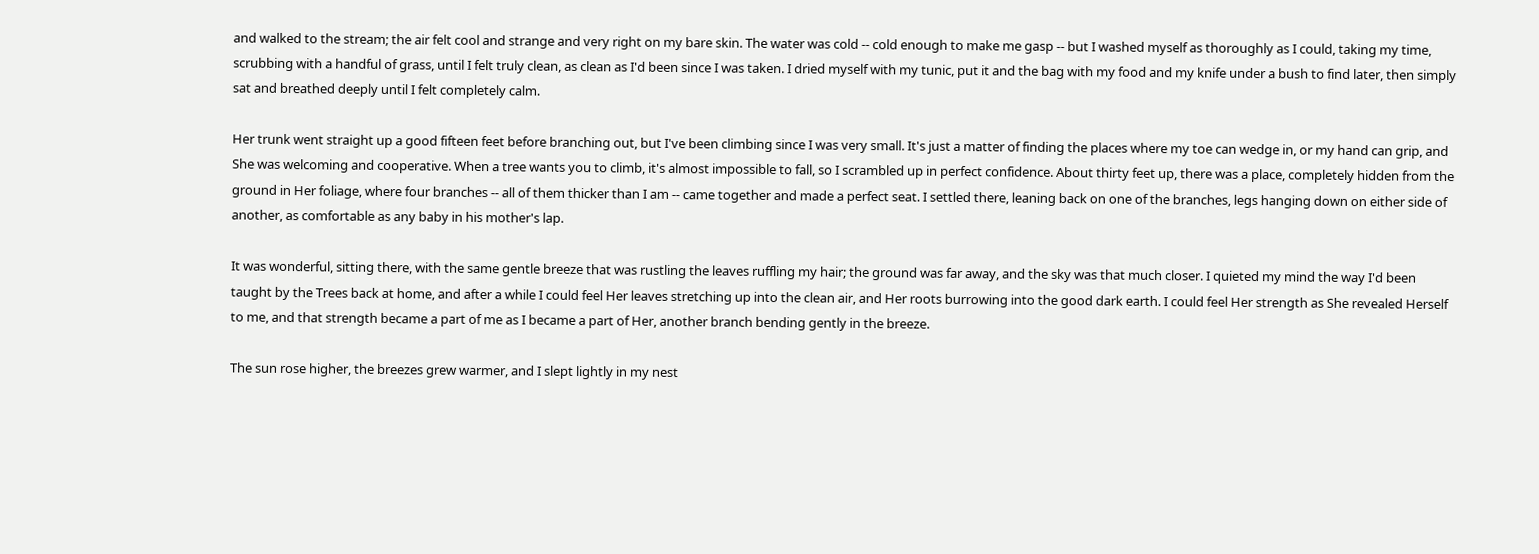and walked to the stream; the air felt cool and strange and very right on my bare skin. The water was cold -- cold enough to make me gasp -- but I washed myself as thoroughly as I could, taking my time, scrubbing with a handful of grass, until I felt truly clean, as clean as I'd been since I was taken. I dried myself with my tunic, put it and the bag with my food and my knife under a bush to find later, then simply sat and breathed deeply until I felt completely calm.

Her trunk went straight up a good fifteen feet before branching out, but I've been climbing since I was very small. It's just a matter of finding the places where my toe can wedge in, or my hand can grip, and She was welcoming and cooperative. When a tree wants you to climb, it's almost impossible to fall, so I scrambled up in perfect confidence. About thirty feet up, there was a place, completely hidden from the ground in Her foliage, where four branches -- all of them thicker than I am -- came together and made a perfect seat. I settled there, leaning back on one of the branches, legs hanging down on either side of another, as comfortable as any baby in his mother's lap.

It was wonderful, sitting there, with the same gentle breeze that was rustling the leaves ruffling my hair; the ground was far away, and the sky was that much closer. I quieted my mind the way I'd been taught by the Trees back at home, and after a while I could feel Her leaves stretching up into the clean air, and Her roots burrowing into the good dark earth. I could feel Her strength as She revealed Herself to me, and that strength became a part of me as I became a part of Her, another branch bending gently in the breeze.

The sun rose higher, the breezes grew warmer, and I slept lightly in my nest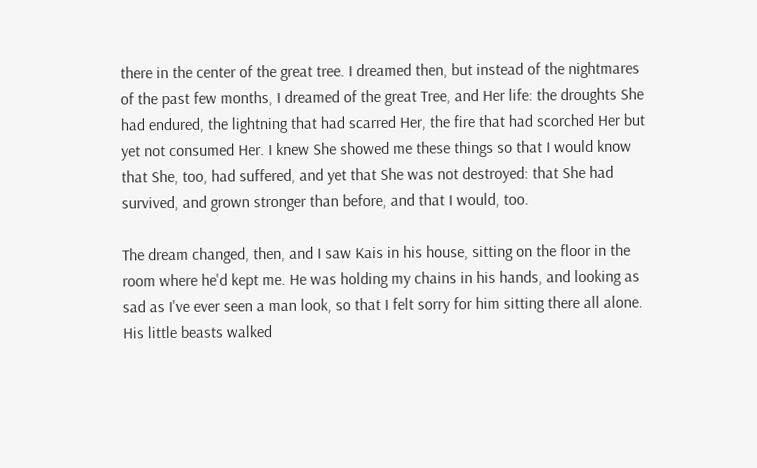there in the center of the great tree. I dreamed then, but instead of the nightmares of the past few months, I dreamed of the great Tree, and Her life: the droughts She had endured, the lightning that had scarred Her, the fire that had scorched Her but yet not consumed Her. I knew She showed me these things so that I would know that She, too, had suffered, and yet that She was not destroyed: that She had survived, and grown stronger than before, and that I would, too.

The dream changed, then, and I saw Kais in his house, sitting on the floor in the room where he'd kept me. He was holding my chains in his hands, and looking as sad as I've ever seen a man look, so that I felt sorry for him sitting there all alone. His little beasts walked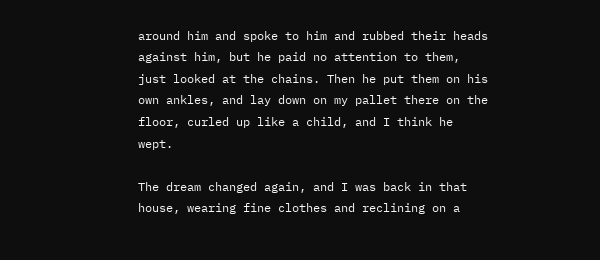around him and spoke to him and rubbed their heads against him, but he paid no attention to them, just looked at the chains. Then he put them on his own ankles, and lay down on my pallet there on the floor, curled up like a child, and I think he wept.

The dream changed again, and I was back in that house, wearing fine clothes and reclining on a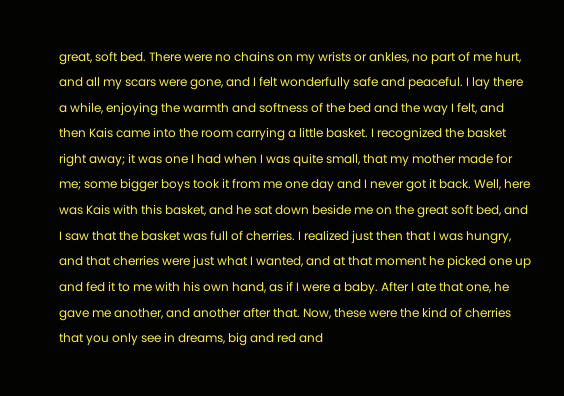great, soft bed. There were no chains on my wrists or ankles, no part of me hurt, and all my scars were gone, and I felt wonderfully safe and peaceful. I lay there a while, enjoying the warmth and softness of the bed and the way I felt, and then Kais came into the room carrying a little basket. I recognized the basket right away; it was one I had when I was quite small, that my mother made for me; some bigger boys took it from me one day and I never got it back. Well, here was Kais with this basket, and he sat down beside me on the great soft bed, and I saw that the basket was full of cherries. I realized just then that I was hungry, and that cherries were just what I wanted, and at that moment he picked one up and fed it to me with his own hand, as if I were a baby. After I ate that one, he gave me another, and another after that. Now, these were the kind of cherries that you only see in dreams, big and red and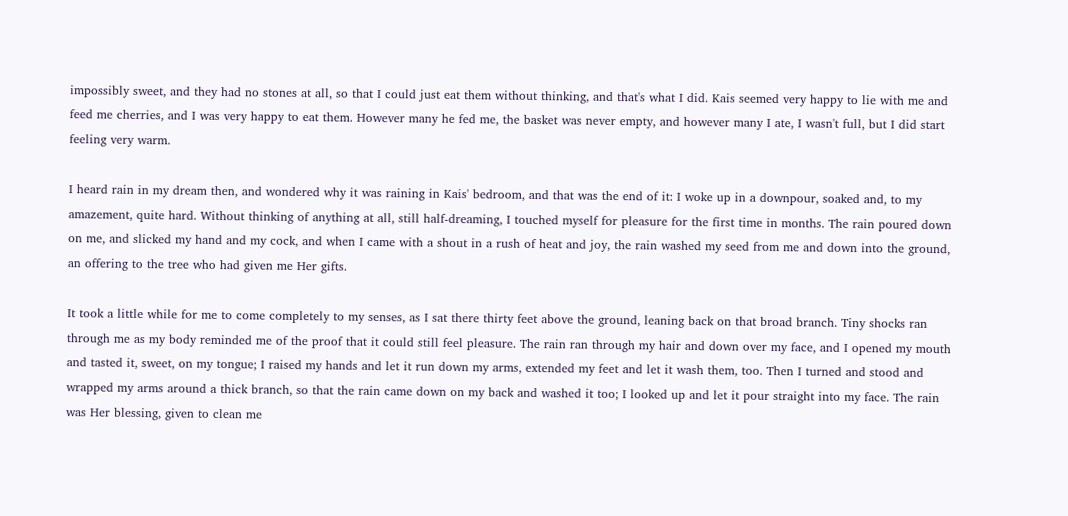impossibly sweet, and they had no stones at all, so that I could just eat them without thinking, and that's what I did. Kais seemed very happy to lie with me and feed me cherries, and I was very happy to eat them. However many he fed me, the basket was never empty, and however many I ate, I wasn't full, but I did start feeling very warm.

I heard rain in my dream then, and wondered why it was raining in Kais' bedroom, and that was the end of it: I woke up in a downpour, soaked and, to my amazement, quite hard. Without thinking of anything at all, still half-dreaming, I touched myself for pleasure for the first time in months. The rain poured down on me, and slicked my hand and my cock, and when I came with a shout in a rush of heat and joy, the rain washed my seed from me and down into the ground, an offering to the tree who had given me Her gifts.

It took a little while for me to come completely to my senses, as I sat there thirty feet above the ground, leaning back on that broad branch. Tiny shocks ran through me as my body reminded me of the proof that it could still feel pleasure. The rain ran through my hair and down over my face, and I opened my mouth and tasted it, sweet, on my tongue; I raised my hands and let it run down my arms, extended my feet and let it wash them, too. Then I turned and stood and wrapped my arms around a thick branch, so that the rain came down on my back and washed it too; I looked up and let it pour straight into my face. The rain was Her blessing, given to clean me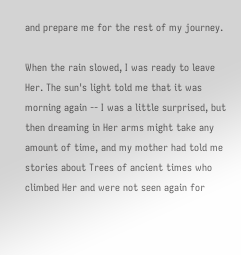and prepare me for the rest of my journey.

When the rain slowed, I was ready to leave Her. The sun's light told me that it was morning again -- I was a little surprised, but then dreaming in Her arms might take any amount of time, and my mother had told me stories about Trees of ancient times who climbed Her and were not seen again for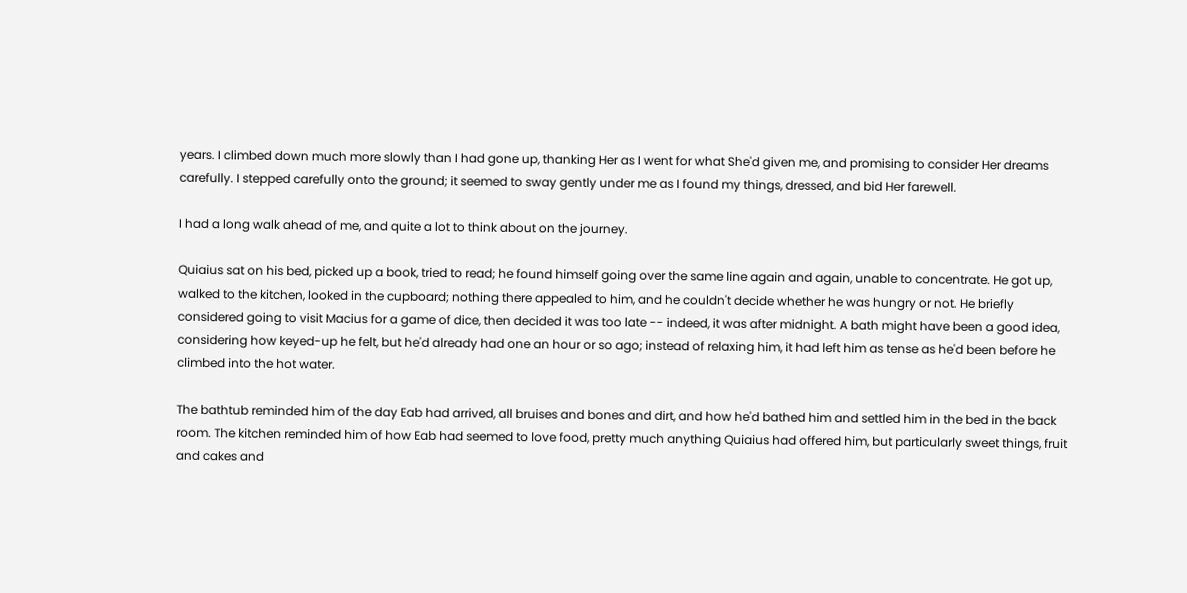years. I climbed down much more slowly than I had gone up, thanking Her as I went for what She'd given me, and promising to consider Her dreams carefully. I stepped carefully onto the ground; it seemed to sway gently under me as I found my things, dressed, and bid Her farewell.

I had a long walk ahead of me, and quite a lot to think about on the journey.

Quiaius sat on his bed, picked up a book, tried to read; he found himself going over the same line again and again, unable to concentrate. He got up, walked to the kitchen, looked in the cupboard; nothing there appealed to him, and he couldn't decide whether he was hungry or not. He briefly considered going to visit Macius for a game of dice, then decided it was too late -- indeed, it was after midnight. A bath might have been a good idea, considering how keyed-up he felt, but he'd already had one an hour or so ago; instead of relaxing him, it had left him as tense as he'd been before he climbed into the hot water.

The bathtub reminded him of the day Eab had arrived, all bruises and bones and dirt, and how he'd bathed him and settled him in the bed in the back room. The kitchen reminded him of how Eab had seemed to love food, pretty much anything Quiaius had offered him, but particularly sweet things, fruit and cakes and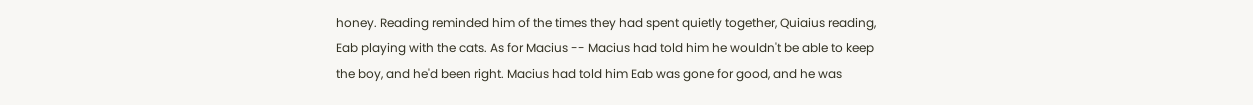honey. Reading reminded him of the times they had spent quietly together, Quiaius reading, Eab playing with the cats. As for Macius -- Macius had told him he wouldn't be able to keep the boy, and he'd been right. Macius had told him Eab was gone for good, and he was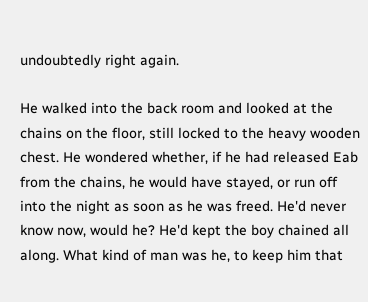undoubtedly right again.

He walked into the back room and looked at the chains on the floor, still locked to the heavy wooden chest. He wondered whether, if he had released Eab from the chains, he would have stayed, or run off into the night as soon as he was freed. He'd never know now, would he? He'd kept the boy chained all along. What kind of man was he, to keep him that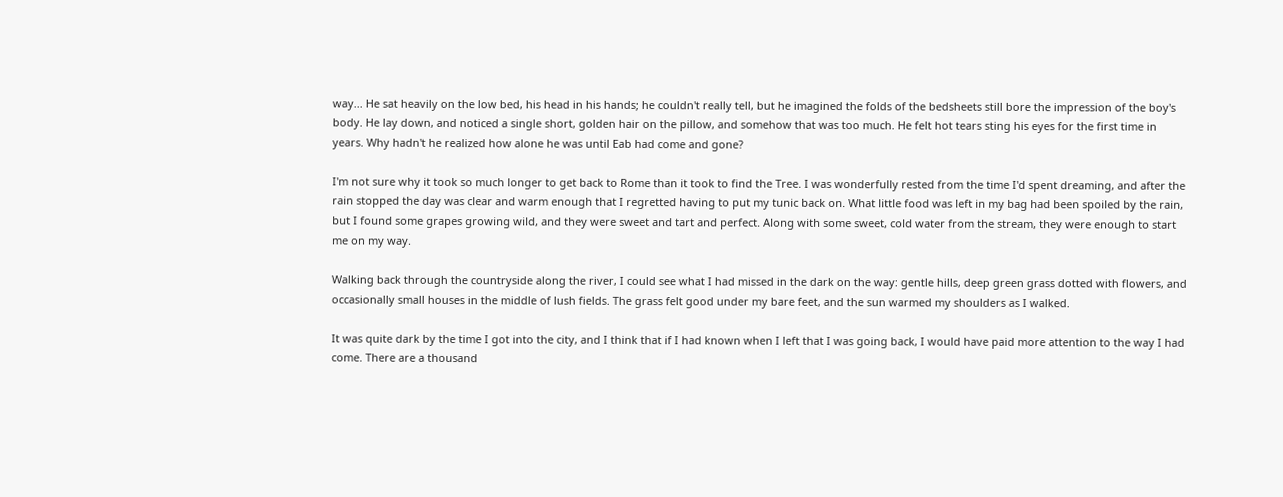way... He sat heavily on the low bed, his head in his hands; he couldn't really tell, but he imagined the folds of the bedsheets still bore the impression of the boy's body. He lay down, and noticed a single short, golden hair on the pillow, and somehow that was too much. He felt hot tears sting his eyes for the first time in years. Why hadn't he realized how alone he was until Eab had come and gone?

I'm not sure why it took so much longer to get back to Rome than it took to find the Tree. I was wonderfully rested from the time I'd spent dreaming, and after the rain stopped the day was clear and warm enough that I regretted having to put my tunic back on. What little food was left in my bag had been spoiled by the rain, but I found some grapes growing wild, and they were sweet and tart and perfect. Along with some sweet, cold water from the stream, they were enough to start me on my way.

Walking back through the countryside along the river, I could see what I had missed in the dark on the way: gentle hills, deep green grass dotted with flowers, and occasionally small houses in the middle of lush fields. The grass felt good under my bare feet, and the sun warmed my shoulders as I walked.

It was quite dark by the time I got into the city, and I think that if I had known when I left that I was going back, I would have paid more attention to the way I had come. There are a thousand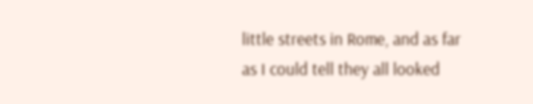little streets in Rome, and as far as I could tell they all looked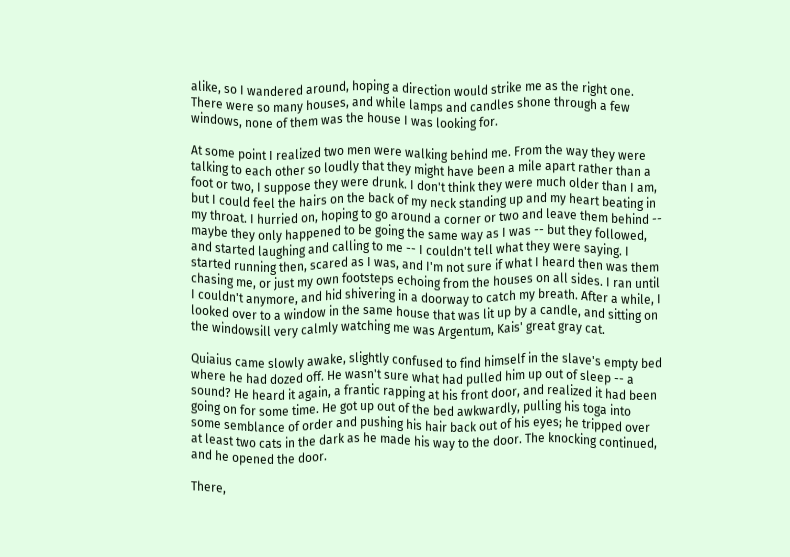alike, so I wandered around, hoping a direction would strike me as the right one. There were so many houses, and while lamps and candles shone through a few windows, none of them was the house I was looking for.

At some point I realized two men were walking behind me. From the way they were talking to each other so loudly that they might have been a mile apart rather than a foot or two, I suppose they were drunk. I don't think they were much older than I am, but I could feel the hairs on the back of my neck standing up and my heart beating in my throat. I hurried on, hoping to go around a corner or two and leave them behind -- maybe they only happened to be going the same way as I was -- but they followed, and started laughing and calling to me -- I couldn't tell what they were saying. I started running then, scared as I was, and I'm not sure if what I heard then was them chasing me, or just my own footsteps echoing from the houses on all sides. I ran until I couldn't anymore, and hid shivering in a doorway to catch my breath. After a while, I looked over to a window in the same house that was lit up by a candle, and sitting on the windowsill very calmly watching me was Argentum, Kais' great gray cat.

Quiaius came slowly awake, slightly confused to find himself in the slave's empty bed where he had dozed off. He wasn't sure what had pulled him up out of sleep -- a sound? He heard it again, a frantic rapping at his front door, and realized it had been going on for some time. He got up out of the bed awkwardly, pulling his toga into some semblance of order and pushing his hair back out of his eyes; he tripped over at least two cats in the dark as he made his way to the door. The knocking continued, and he opened the door.

There,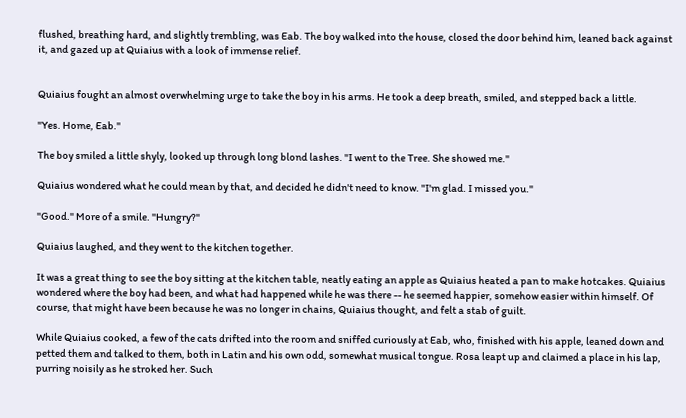flushed, breathing hard, and slightly trembling, was Eab. The boy walked into the house, closed the door behind him, leaned back against it, and gazed up at Quiaius with a look of immense relief.


Quiaius fought an almost overwhelming urge to take the boy in his arms. He took a deep breath, smiled, and stepped back a little.

"Yes. Home, Eab."

The boy smiled a little shyly, looked up through long blond lashes. "I went to the Tree. She showed me."

Quiaius wondered what he could mean by that, and decided he didn't need to know. "I'm glad. I missed you."

"Good." More of a smile. "Hungry?"

Quiaius laughed, and they went to the kitchen together.

It was a great thing to see the boy sitting at the kitchen table, neatly eating an apple as Quiaius heated a pan to make hotcakes. Quiaius wondered where the boy had been, and what had happened while he was there -- he seemed happier, somehow easier within himself. Of course, that might have been because he was no longer in chains, Quiaius thought, and felt a stab of guilt.

While Quiaius cooked, a few of the cats drifted into the room and sniffed curiously at Eab, who, finished with his apple, leaned down and petted them and talked to them, both in Latin and his own odd, somewhat musical tongue. Rosa leapt up and claimed a place in his lap, purring noisily as he stroked her. Such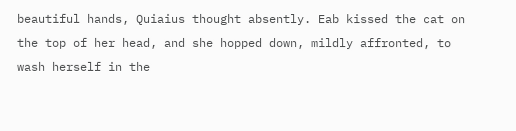beautiful hands, Quiaius thought absently. Eab kissed the cat on the top of her head, and she hopped down, mildly affronted, to wash herself in the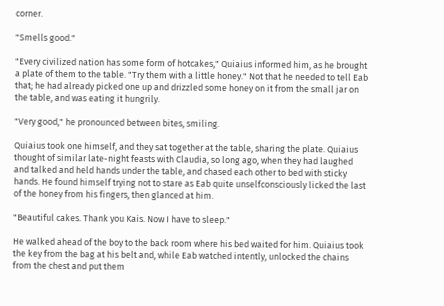corner.

"Smells good."

"Every civilized nation has some form of hotcakes," Quiaius informed him, as he brought a plate of them to the table. "Try them with a little honey." Not that he needed to tell Eab that; he had already picked one up and drizzled some honey on it from the small jar on the table, and was eating it hungrily.

"Very good," he pronounced between bites, smiling.

Quiaius took one himself, and they sat together at the table, sharing the plate. Quiaius thought of similar late-night feasts with Claudia, so long ago, when they had laughed and talked and held hands under the table, and chased each other to bed with sticky hands. He found himself trying not to stare as Eab quite unselfconsciously licked the last of the honey from his fingers, then glanced at him.

"Beautiful cakes. Thank you Kais. Now I have to sleep."

He walked ahead of the boy to the back room where his bed waited for him. Quiaius took the key from the bag at his belt and, while Eab watched intently, unlocked the chains from the chest and put them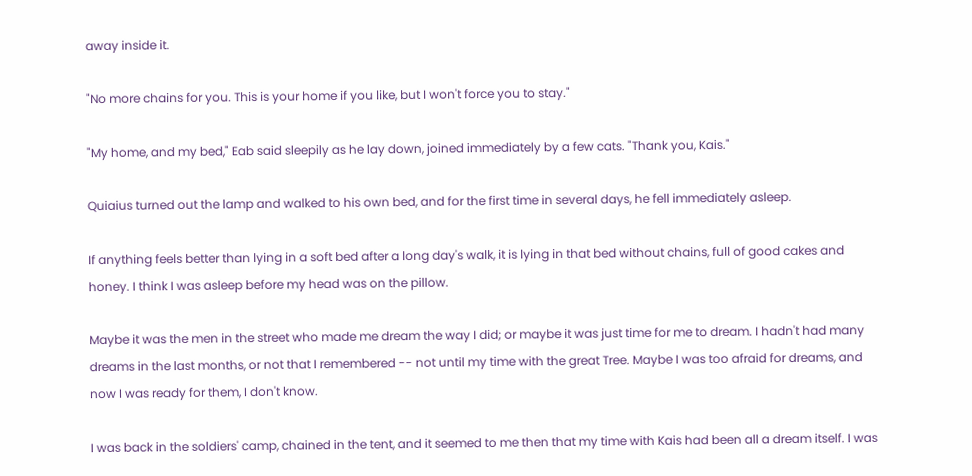away inside it.

"No more chains for you. This is your home if you like, but I won't force you to stay."

"My home, and my bed," Eab said sleepily as he lay down, joined immediately by a few cats. "Thank you, Kais."

Quiaius turned out the lamp and walked to his own bed, and for the first time in several days, he fell immediately asleep.

If anything feels better than lying in a soft bed after a long day's walk, it is lying in that bed without chains, full of good cakes and honey. I think I was asleep before my head was on the pillow.

Maybe it was the men in the street who made me dream the way I did; or maybe it was just time for me to dream. I hadn't had many dreams in the last months, or not that I remembered -- not until my time with the great Tree. Maybe I was too afraid for dreams, and now I was ready for them, I don't know.

I was back in the soldiers' camp, chained in the tent, and it seemed to me then that my time with Kais had been all a dream itself. I was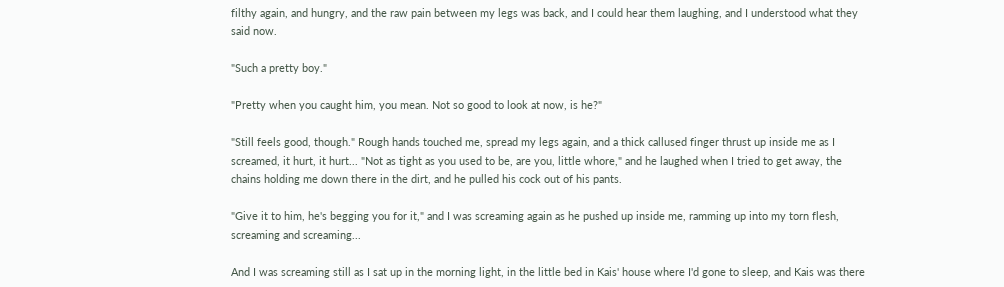filthy again, and hungry, and the raw pain between my legs was back, and I could hear them laughing, and I understood what they said now.

"Such a pretty boy."

"Pretty when you caught him, you mean. Not so good to look at now, is he?"

"Still feels good, though." Rough hands touched me, spread my legs again, and a thick callused finger thrust up inside me as I screamed, it hurt, it hurt... "Not as tight as you used to be, are you, little whore," and he laughed when I tried to get away, the chains holding me down there in the dirt, and he pulled his cock out of his pants.

"Give it to him, he's begging you for it," and I was screaming again as he pushed up inside me, ramming up into my torn flesh, screaming and screaming...

And I was screaming still as I sat up in the morning light, in the little bed in Kais' house where I'd gone to sleep, and Kais was there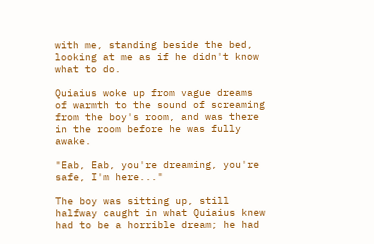with me, standing beside the bed, looking at me as if he didn't know what to do.

Quiaius woke up from vague dreams of warmth to the sound of screaming from the boy's room, and was there in the room before he was fully awake.

"Eab, Eab, you're dreaming, you're safe, I'm here..."

The boy was sitting up, still halfway caught in what Quiaius knew had to be a horrible dream; he had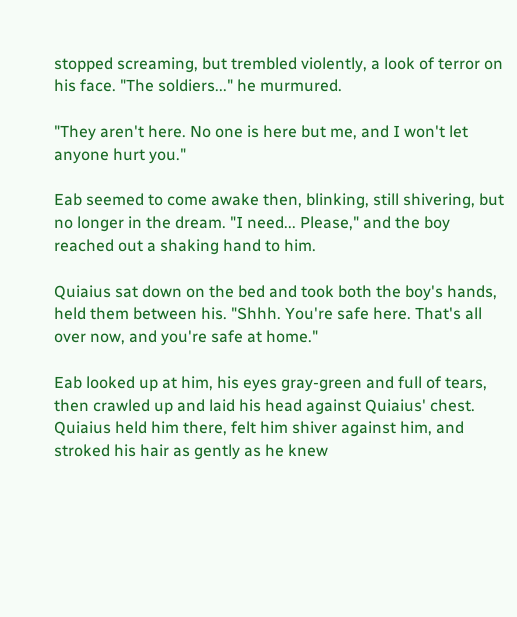stopped screaming, but trembled violently, a look of terror on his face. "The soldiers..." he murmured.

"They aren't here. No one is here but me, and I won't let anyone hurt you."

Eab seemed to come awake then, blinking, still shivering, but no longer in the dream. "I need... Please," and the boy reached out a shaking hand to him.

Quiaius sat down on the bed and took both the boy's hands, held them between his. "Shhh. You're safe here. That's all over now, and you're safe at home."

Eab looked up at him, his eyes gray-green and full of tears, then crawled up and laid his head against Quiaius' chest. Quiaius held him there, felt him shiver against him, and stroked his hair as gently as he knew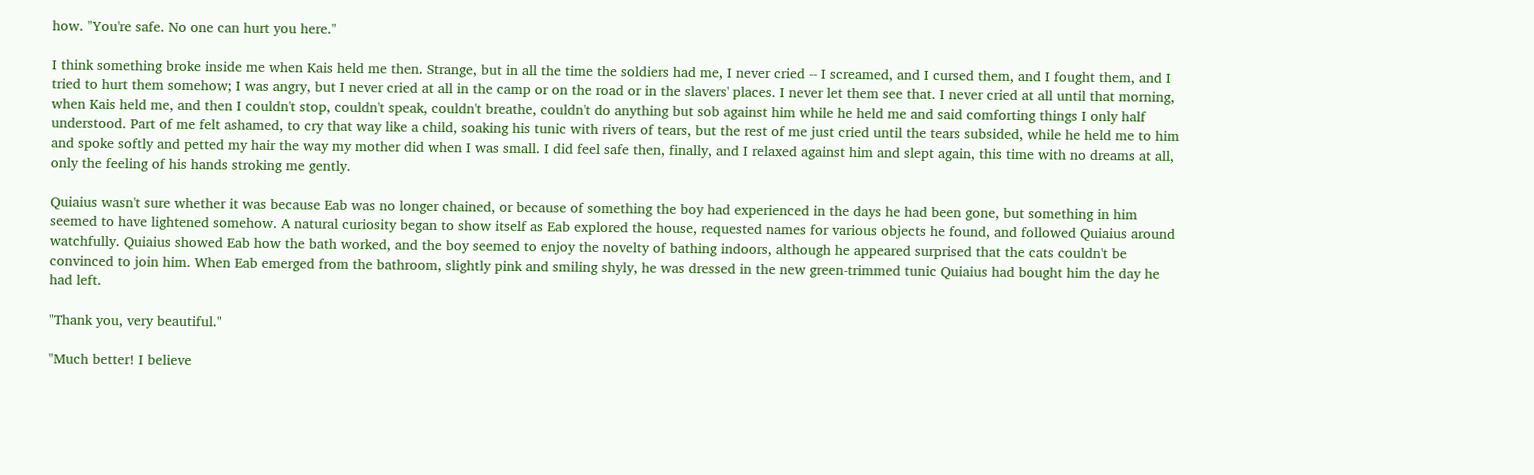how. "You're safe. No one can hurt you here."

I think something broke inside me when Kais held me then. Strange, but in all the time the soldiers had me, I never cried -- I screamed, and I cursed them, and I fought them, and I tried to hurt them somehow; I was angry, but I never cried at all in the camp or on the road or in the slavers' places. I never let them see that. I never cried at all until that morning, when Kais held me, and then I couldn't stop, couldn't speak, couldn't breathe, couldn't do anything but sob against him while he held me and said comforting things I only half understood. Part of me felt ashamed, to cry that way like a child, soaking his tunic with rivers of tears, but the rest of me just cried until the tears subsided, while he held me to him and spoke softly and petted my hair the way my mother did when I was small. I did feel safe then, finally, and I relaxed against him and slept again, this time with no dreams at all, only the feeling of his hands stroking me gently.

Quiaius wasn't sure whether it was because Eab was no longer chained, or because of something the boy had experienced in the days he had been gone, but something in him seemed to have lightened somehow. A natural curiosity began to show itself as Eab explored the house, requested names for various objects he found, and followed Quiaius around watchfully. Quiaius showed Eab how the bath worked, and the boy seemed to enjoy the novelty of bathing indoors, although he appeared surprised that the cats couldn't be convinced to join him. When Eab emerged from the bathroom, slightly pink and smiling shyly, he was dressed in the new green-trimmed tunic Quiaius had bought him the day he had left.

"Thank you, very beautiful."

"Much better! I believe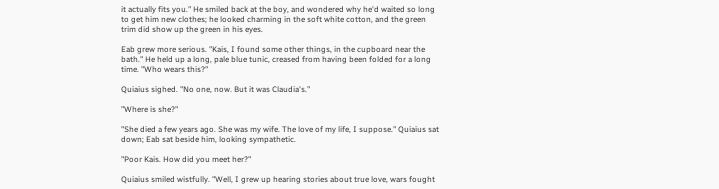it actually fits you." He smiled back at the boy, and wondered why he'd waited so long to get him new clothes; he looked charming in the soft white cotton, and the green trim did show up the green in his eyes.

Eab grew more serious. "Kais, I found some other things, in the cupboard near the bath." He held up a long, pale blue tunic, creased from having been folded for a long time. "Who wears this?"

Quiaius sighed. "No one, now. But it was Claudia's."

"Where is she?"

"She died a few years ago. She was my wife. The love of my life, I suppose." Quiaius sat down; Eab sat beside him, looking sympathetic.

"Poor Kais. How did you meet her?"

Quiaius smiled wistfully. "Well, I grew up hearing stories about true love, wars fought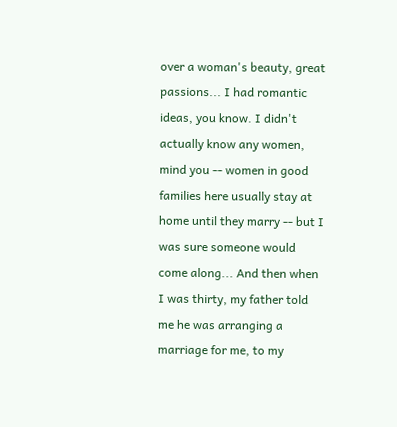over a woman's beauty, great passions... I had romantic ideas, you know. I didn't actually know any women, mind you -- women in good families here usually stay at home until they marry -- but I was sure someone would come along... And then when I was thirty, my father told me he was arranging a marriage for me, to my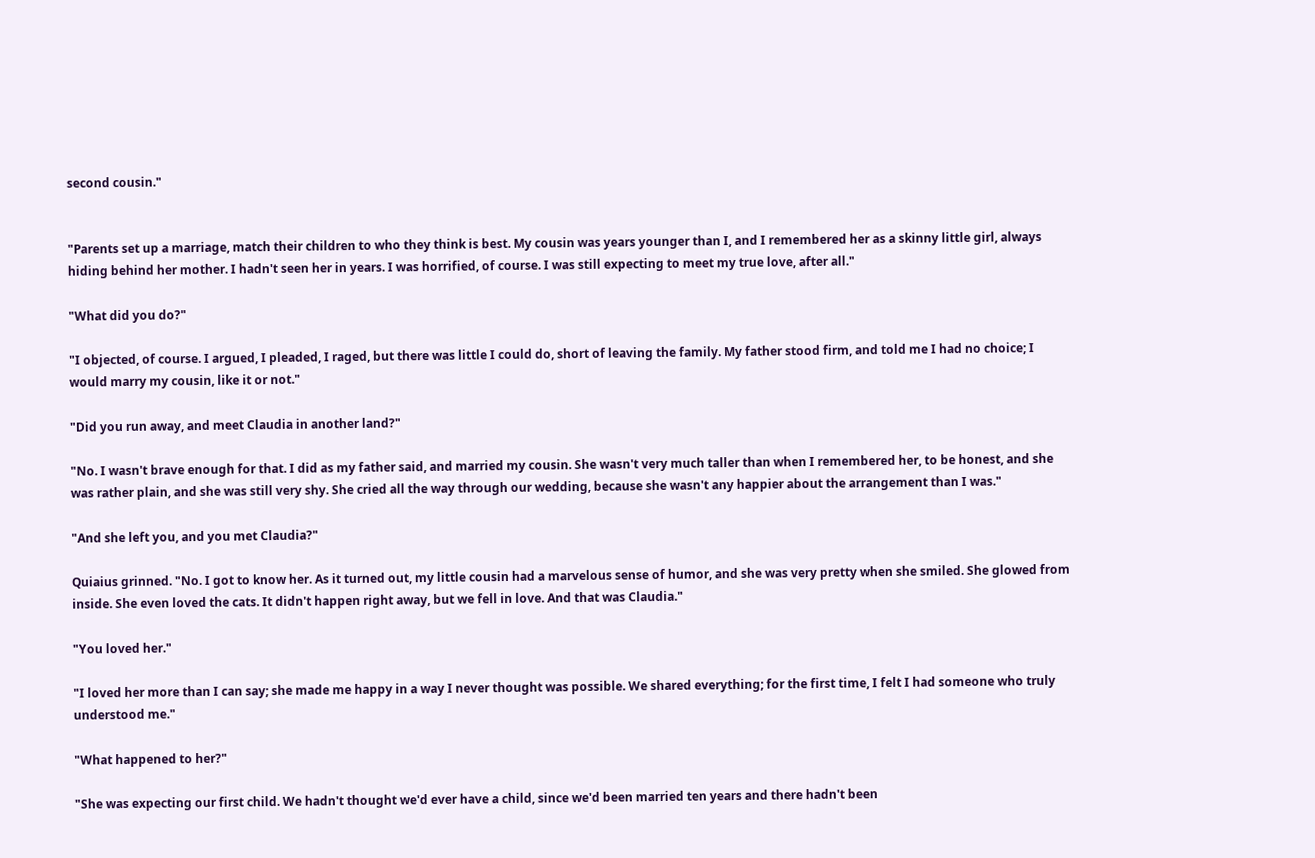second cousin."


"Parents set up a marriage, match their children to who they think is best. My cousin was years younger than I, and I remembered her as a skinny little girl, always hiding behind her mother. I hadn't seen her in years. I was horrified, of course. I was still expecting to meet my true love, after all."

"What did you do?"

"I objected, of course. I argued, I pleaded, I raged, but there was little I could do, short of leaving the family. My father stood firm, and told me I had no choice; I would marry my cousin, like it or not."

"Did you run away, and meet Claudia in another land?"

"No. I wasn't brave enough for that. I did as my father said, and married my cousin. She wasn't very much taller than when I remembered her, to be honest, and she was rather plain, and she was still very shy. She cried all the way through our wedding, because she wasn't any happier about the arrangement than I was."

"And she left you, and you met Claudia?"

Quiaius grinned. "No. I got to know her. As it turned out, my little cousin had a marvelous sense of humor, and she was very pretty when she smiled. She glowed from inside. She even loved the cats. It didn't happen right away, but we fell in love. And that was Claudia."

"You loved her."

"I loved her more than I can say; she made me happy in a way I never thought was possible. We shared everything; for the first time, I felt I had someone who truly understood me."

"What happened to her?"

"She was expecting our first child. We hadn't thought we'd ever have a child, since we'd been married ten years and there hadn't been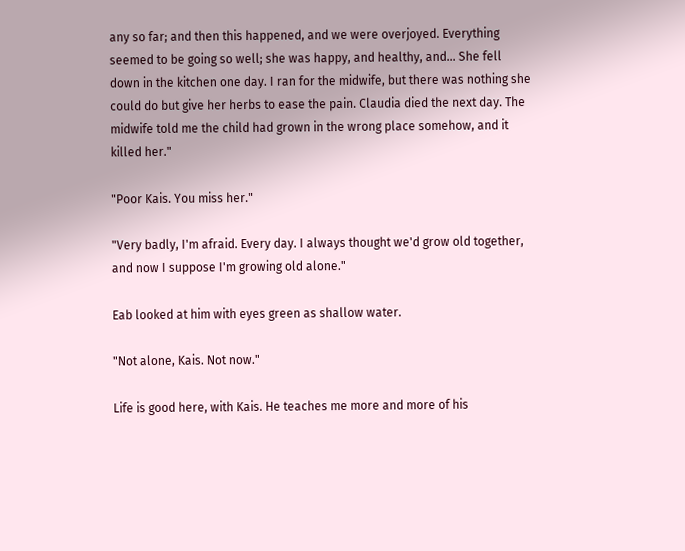any so far; and then this happened, and we were overjoyed. Everything seemed to be going so well; she was happy, and healthy, and... She fell down in the kitchen one day. I ran for the midwife, but there was nothing she could do but give her herbs to ease the pain. Claudia died the next day. The midwife told me the child had grown in the wrong place somehow, and it killed her."

"Poor Kais. You miss her."

"Very badly, I'm afraid. Every day. I always thought we'd grow old together, and now I suppose I'm growing old alone."

Eab looked at him with eyes green as shallow water.

"Not alone, Kais. Not now."

Life is good here, with Kais. He teaches me more and more of his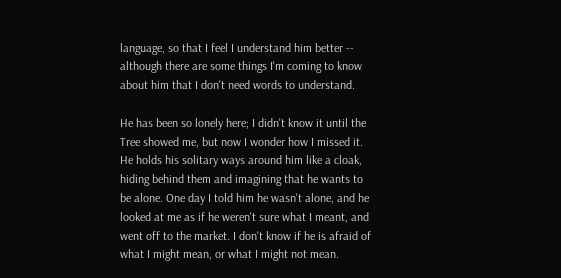language, so that I feel I understand him better -- although there are some things I'm coming to know about him that I don't need words to understand.

He has been so lonely here; I didn't know it until the Tree showed me, but now I wonder how I missed it. He holds his solitary ways around him like a cloak, hiding behind them and imagining that he wants to be alone. One day I told him he wasn't alone, and he looked at me as if he weren't sure what I meant, and went off to the market. I don't know if he is afraid of what I might mean, or what I might not mean.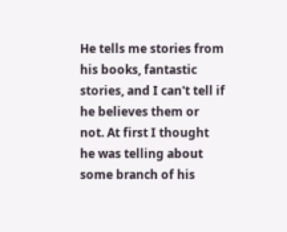He tells me stories from his books, fantastic stories, and I can't tell if he believes them or not. At first I thought he was telling about some branch of his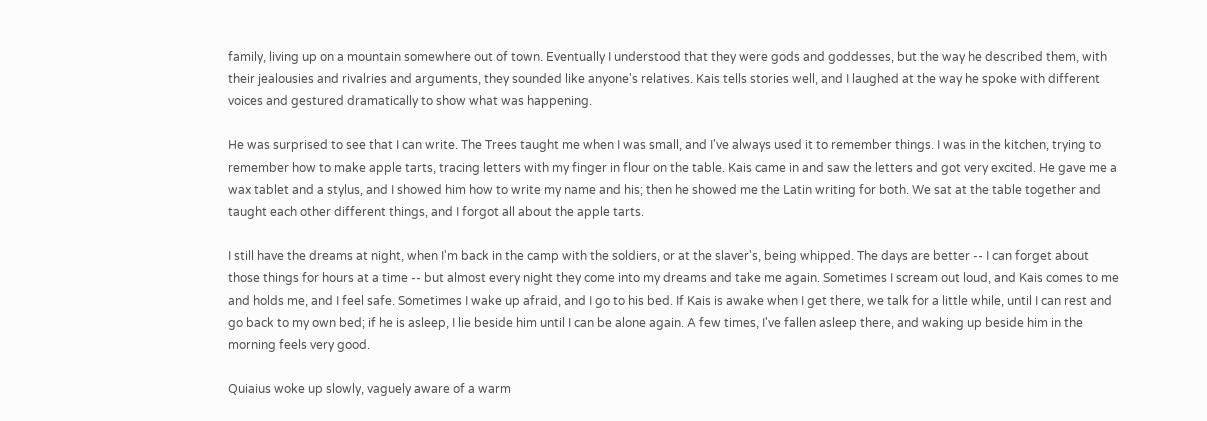family, living up on a mountain somewhere out of town. Eventually I understood that they were gods and goddesses, but the way he described them, with their jealousies and rivalries and arguments, they sounded like anyone's relatives. Kais tells stories well, and I laughed at the way he spoke with different voices and gestured dramatically to show what was happening.

He was surprised to see that I can write. The Trees taught me when I was small, and I've always used it to remember things. I was in the kitchen, trying to remember how to make apple tarts, tracing letters with my finger in flour on the table. Kais came in and saw the letters and got very excited. He gave me a wax tablet and a stylus, and I showed him how to write my name and his; then he showed me the Latin writing for both. We sat at the table together and taught each other different things, and I forgot all about the apple tarts.

I still have the dreams at night, when I'm back in the camp with the soldiers, or at the slaver's, being whipped. The days are better -- I can forget about those things for hours at a time -- but almost every night they come into my dreams and take me again. Sometimes I scream out loud, and Kais comes to me and holds me, and I feel safe. Sometimes I wake up afraid, and I go to his bed. If Kais is awake when I get there, we talk for a little while, until I can rest and go back to my own bed; if he is asleep, I lie beside him until I can be alone again. A few times, I've fallen asleep there, and waking up beside him in the morning feels very good.

Quiaius woke up slowly, vaguely aware of a warm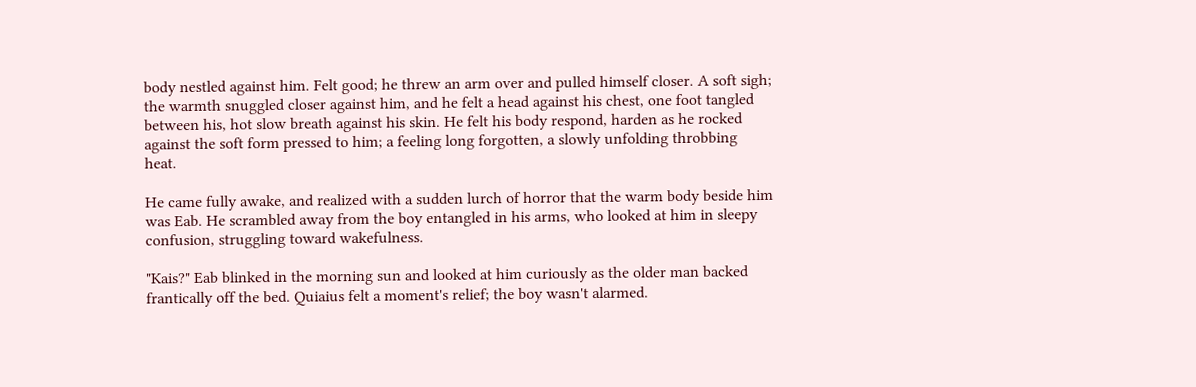body nestled against him. Felt good; he threw an arm over and pulled himself closer. A soft sigh; the warmth snuggled closer against him, and he felt a head against his chest, one foot tangled between his, hot slow breath against his skin. He felt his body respond, harden as he rocked against the soft form pressed to him; a feeling long forgotten, a slowly unfolding throbbing heat.

He came fully awake, and realized with a sudden lurch of horror that the warm body beside him was Eab. He scrambled away from the boy entangled in his arms, who looked at him in sleepy confusion, struggling toward wakefulness.

"Kais?" Eab blinked in the morning sun and looked at him curiously as the older man backed frantically off the bed. Quiaius felt a moment's relief; the boy wasn't alarmed.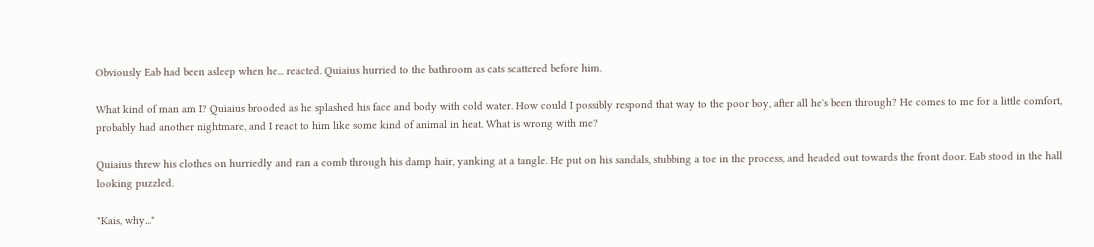Obviously Eab had been asleep when he... reacted. Quiaius hurried to the bathroom as cats scattered before him.

What kind of man am I? Quiaius brooded as he splashed his face and body with cold water. How could I possibly respond that way to the poor boy, after all he's been through? He comes to me for a little comfort, probably had another nightmare, and I react to him like some kind of animal in heat. What is wrong with me?

Quiaius threw his clothes on hurriedly and ran a comb through his damp hair, yanking at a tangle. He put on his sandals, stubbing a toe in the process, and headed out towards the front door. Eab stood in the hall looking puzzled.

"Kais, why..."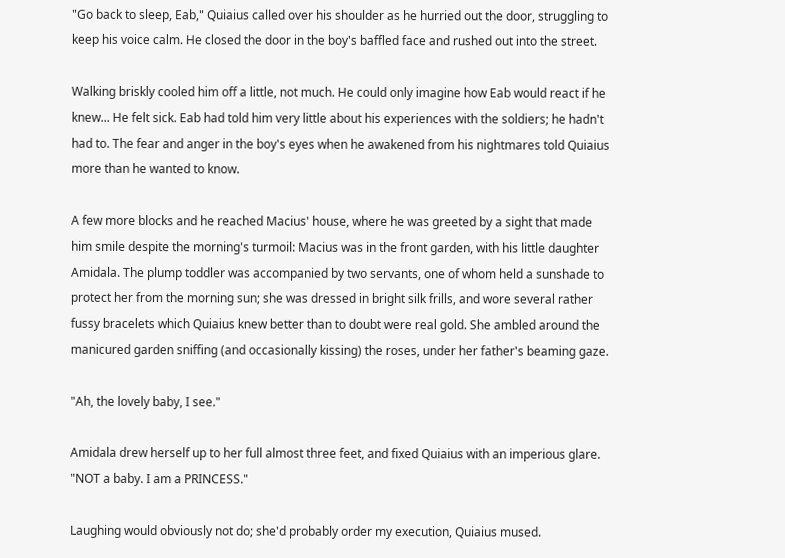"Go back to sleep, Eab," Quiaius called over his shoulder as he hurried out the door, struggling to keep his voice calm. He closed the door in the boy's baffled face and rushed out into the street.

Walking briskly cooled him off a little, not much. He could only imagine how Eab would react if he knew... He felt sick. Eab had told him very little about his experiences with the soldiers; he hadn't had to. The fear and anger in the boy's eyes when he awakened from his nightmares told Quiaius more than he wanted to know.

A few more blocks and he reached Macius' house, where he was greeted by a sight that made him smile despite the morning's turmoil: Macius was in the front garden, with his little daughter Amidala. The plump toddler was accompanied by two servants, one of whom held a sunshade to protect her from the morning sun; she was dressed in bright silk frills, and wore several rather fussy bracelets which Quiaius knew better than to doubt were real gold. She ambled around the manicured garden sniffing (and occasionally kissing) the roses, under her father's beaming gaze.

"Ah, the lovely baby, I see."

Amidala drew herself up to her full almost three feet, and fixed Quiaius with an imperious glare. "NOT a baby. I am a PRINCESS."

Laughing would obviously not do; she'd probably order my execution, Quiaius mused.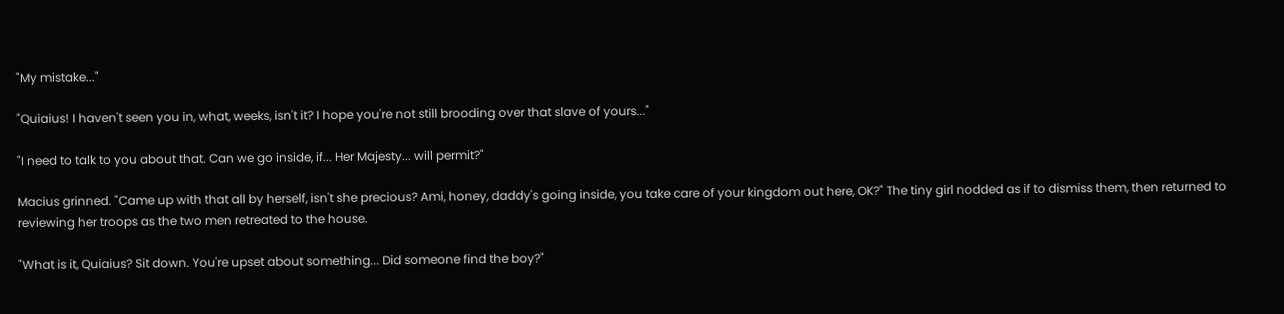"My mistake..."

"Quiaius! I haven't seen you in, what, weeks, isn't it? I hope you're not still brooding over that slave of yours..."

"I need to talk to you about that. Can we go inside, if... Her Majesty... will permit?"

Macius grinned. "Came up with that all by herself, isn't she precious? Ami, honey, daddy's going inside, you take care of your kingdom out here, OK?" The tiny girl nodded as if to dismiss them, then returned to reviewing her troops as the two men retreated to the house.

"What is it, Quiaius? Sit down. You're upset about something... Did someone find the boy?"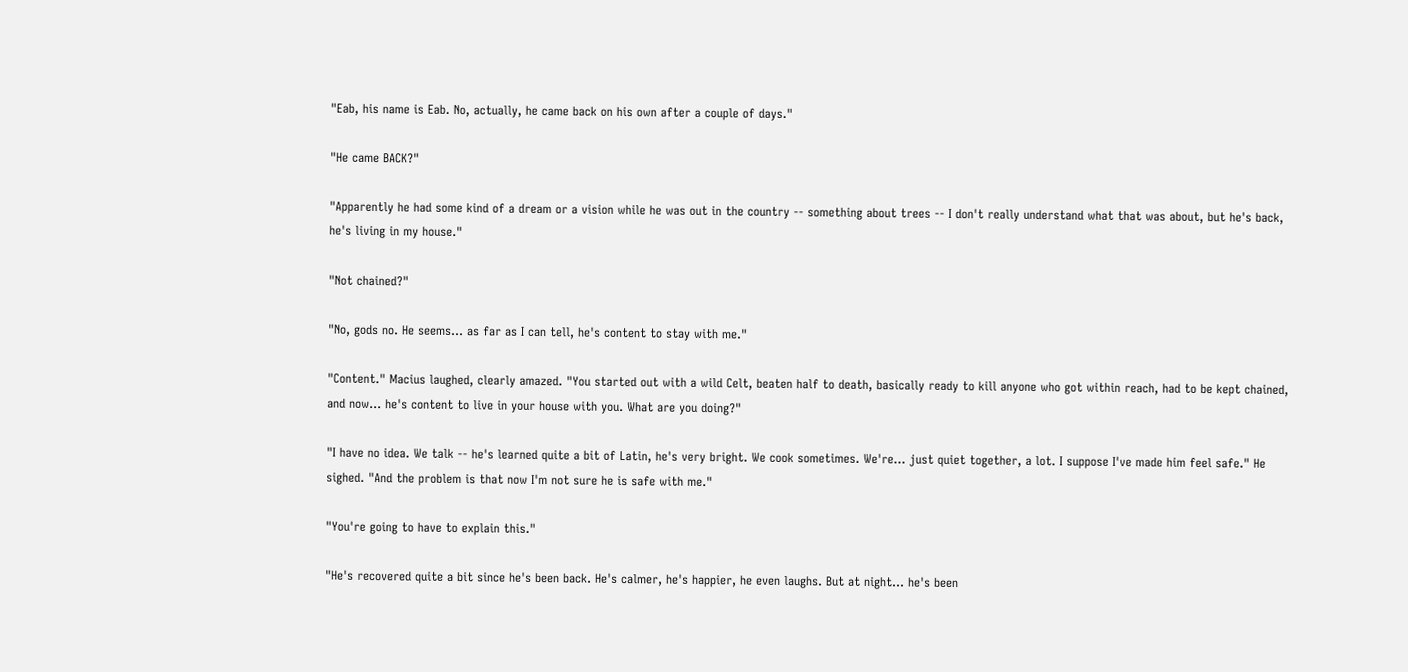"Eab, his name is Eab. No, actually, he came back on his own after a couple of days."

"He came BACK?"

"Apparently he had some kind of a dream or a vision while he was out in the country -- something about trees -- I don't really understand what that was about, but he's back, he's living in my house."

"Not chained?"

"No, gods no. He seems... as far as I can tell, he's content to stay with me."

"Content." Macius laughed, clearly amazed. "You started out with a wild Celt, beaten half to death, basically ready to kill anyone who got within reach, had to be kept chained, and now... he's content to live in your house with you. What are you doing?"

"I have no idea. We talk -- he's learned quite a bit of Latin, he's very bright. We cook sometimes. We're... just quiet together, a lot. I suppose I've made him feel safe." He sighed. "And the problem is that now I'm not sure he is safe with me."

"You're going to have to explain this."

"He's recovered quite a bit since he's been back. He's calmer, he's happier, he even laughs. But at night... he's been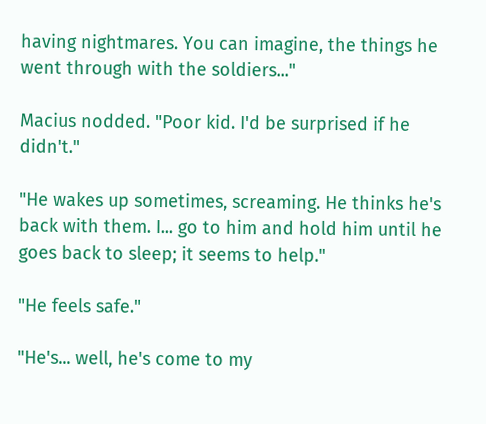having nightmares. You can imagine, the things he went through with the soldiers..."

Macius nodded. "Poor kid. I'd be surprised if he didn't."

"He wakes up sometimes, screaming. He thinks he's back with them. I... go to him and hold him until he goes back to sleep; it seems to help."

"He feels safe."

"He's... well, he's come to my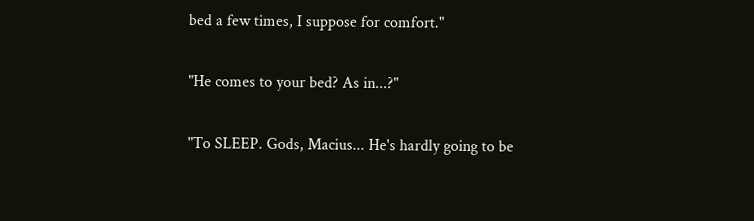bed a few times, I suppose for comfort."

"He comes to your bed? As in...?"

"To SLEEP. Gods, Macius... He's hardly going to be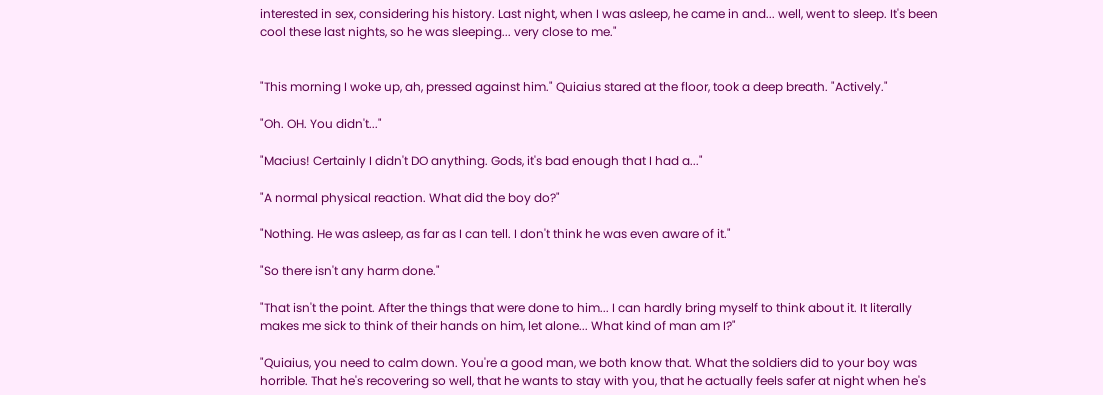interested in sex, considering his history. Last night, when I was asleep, he came in and... well, went to sleep. It's been cool these last nights, so he was sleeping... very close to me."


"This morning I woke up, ah, pressed against him." Quiaius stared at the floor, took a deep breath. "Actively."

"Oh. OH. You didn't..."

"Macius! Certainly I didn't DO anything. Gods, it's bad enough that I had a..."

"A normal physical reaction. What did the boy do?"

"Nothing. He was asleep, as far as I can tell. I don't think he was even aware of it."

"So there isn't any harm done."

"That isn't the point. After the things that were done to him... I can hardly bring myself to think about it. It literally makes me sick to think of their hands on him, let alone... What kind of man am I?"

"Quiaius, you need to calm down. You're a good man, we both know that. What the soldiers did to your boy was horrible. That he's recovering so well, that he wants to stay with you, that he actually feels safer at night when he's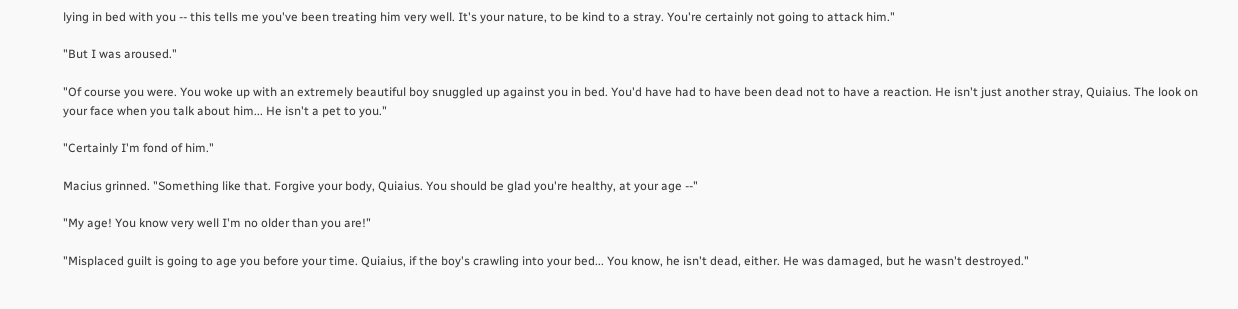lying in bed with you -- this tells me you've been treating him very well. It's your nature, to be kind to a stray. You're certainly not going to attack him."

"But I was aroused."

"Of course you were. You woke up with an extremely beautiful boy snuggled up against you in bed. You'd have had to have been dead not to have a reaction. He isn't just another stray, Quiaius. The look on your face when you talk about him... He isn't a pet to you."

"Certainly I'm fond of him."

Macius grinned. "Something like that. Forgive your body, Quiaius. You should be glad you're healthy, at your age --"

"My age! You know very well I'm no older than you are!"

"Misplaced guilt is going to age you before your time. Quiaius, if the boy's crawling into your bed... You know, he isn't dead, either. He was damaged, but he wasn't destroyed."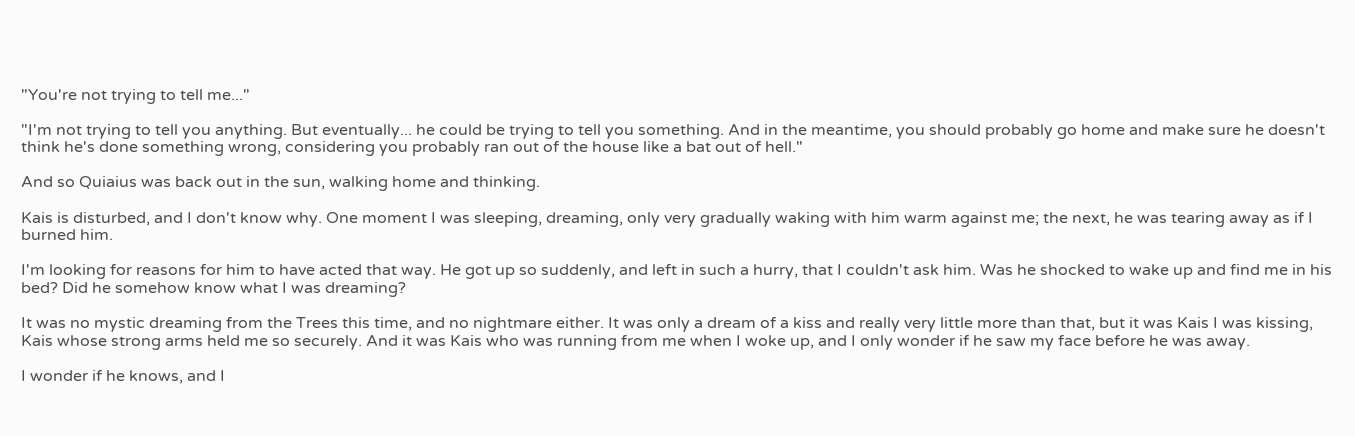"You're not trying to tell me..."

"I'm not trying to tell you anything. But eventually... he could be trying to tell you something. And in the meantime, you should probably go home and make sure he doesn't think he's done something wrong, considering you probably ran out of the house like a bat out of hell."

And so Quiaius was back out in the sun, walking home and thinking.

Kais is disturbed, and I don't know why. One moment I was sleeping, dreaming, only very gradually waking with him warm against me; the next, he was tearing away as if I burned him.

I'm looking for reasons for him to have acted that way. He got up so suddenly, and left in such a hurry, that I couldn't ask him. Was he shocked to wake up and find me in his bed? Did he somehow know what I was dreaming?

It was no mystic dreaming from the Trees this time, and no nightmare either. It was only a dream of a kiss and really very little more than that, but it was Kais I was kissing, Kais whose strong arms held me so securely. And it was Kais who was running from me when I woke up, and I only wonder if he saw my face before he was away.

I wonder if he knows, and I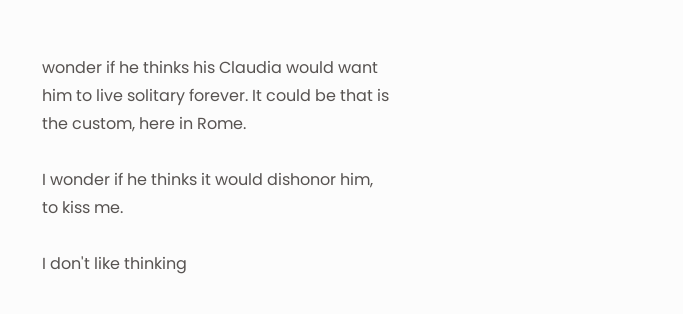wonder if he thinks his Claudia would want him to live solitary forever. It could be that is the custom, here in Rome.

I wonder if he thinks it would dishonor him, to kiss me.

I don't like thinking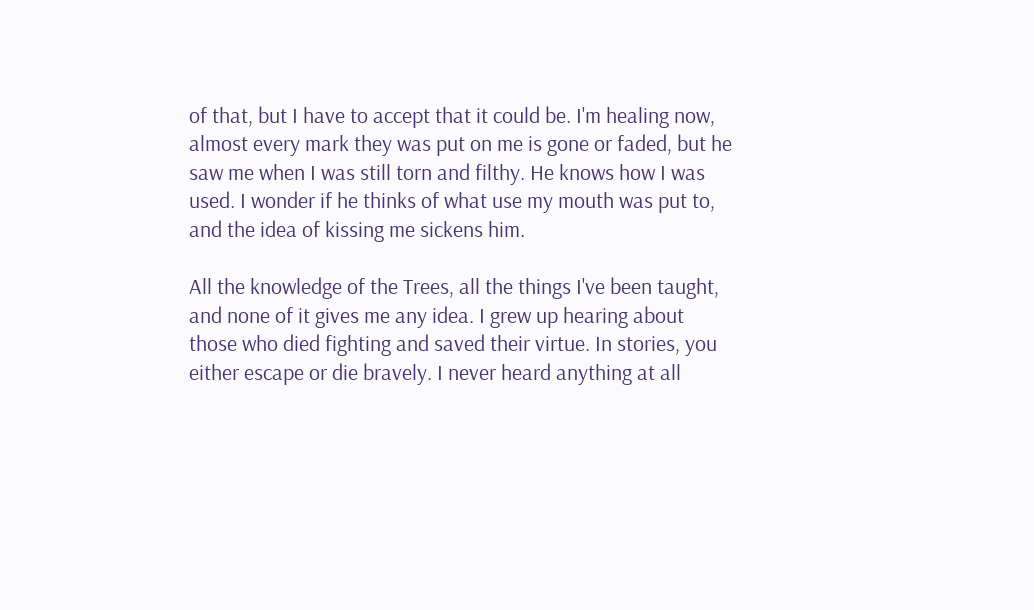of that, but I have to accept that it could be. I'm healing now, almost every mark they was put on me is gone or faded, but he saw me when I was still torn and filthy. He knows how I was used. I wonder if he thinks of what use my mouth was put to, and the idea of kissing me sickens him.

All the knowledge of the Trees, all the things I've been taught, and none of it gives me any idea. I grew up hearing about those who died fighting and saved their virtue. In stories, you either escape or die bravely. I never heard anything at all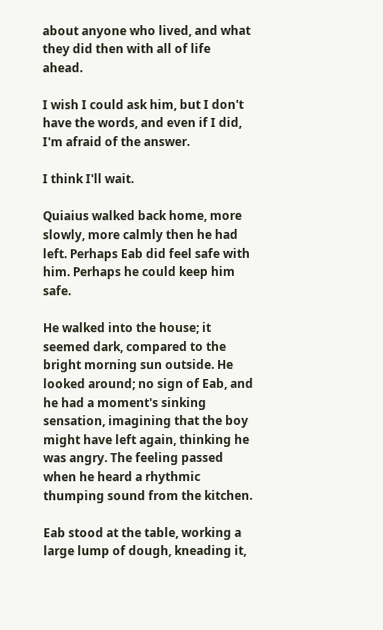about anyone who lived, and what they did then with all of life ahead.

I wish I could ask him, but I don't have the words, and even if I did, I'm afraid of the answer.

I think I'll wait.

Quiaius walked back home, more slowly, more calmly then he had left. Perhaps Eab did feel safe with him. Perhaps he could keep him safe.

He walked into the house; it seemed dark, compared to the bright morning sun outside. He looked around; no sign of Eab, and he had a moment's sinking sensation, imagining that the boy might have left again, thinking he was angry. The feeling passed when he heard a rhythmic thumping sound from the kitchen.

Eab stood at the table, working a large lump of dough, kneading it,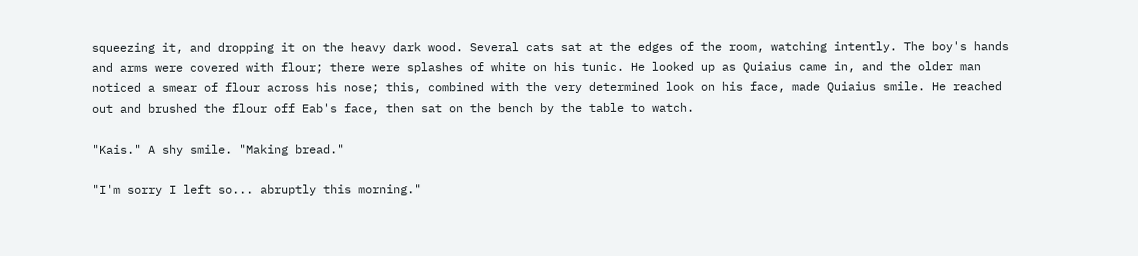squeezing it, and dropping it on the heavy dark wood. Several cats sat at the edges of the room, watching intently. The boy's hands and arms were covered with flour; there were splashes of white on his tunic. He looked up as Quiaius came in, and the older man noticed a smear of flour across his nose; this, combined with the very determined look on his face, made Quiaius smile. He reached out and brushed the flour off Eab's face, then sat on the bench by the table to watch.

"Kais." A shy smile. "Making bread."

"I'm sorry I left so... abruptly this morning."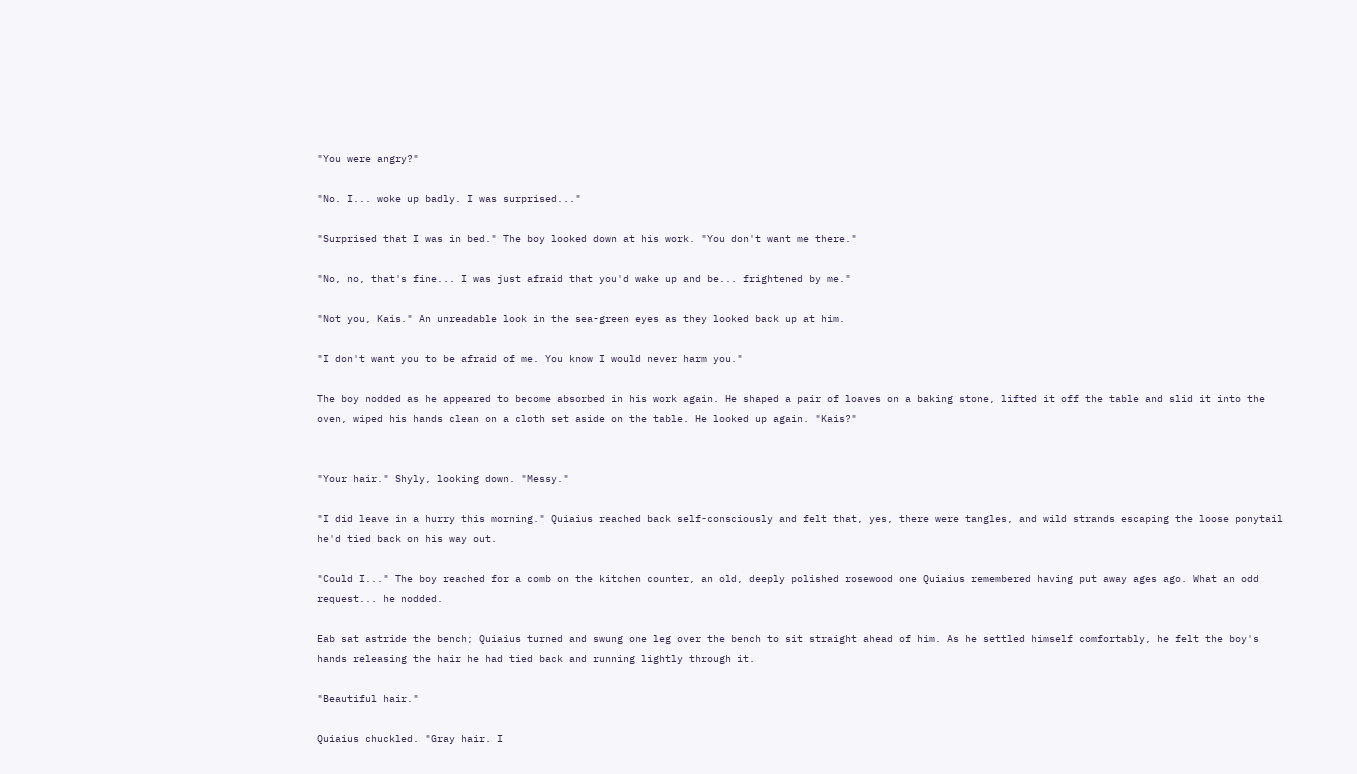"You were angry?"

"No. I... woke up badly. I was surprised..."

"Surprised that I was in bed." The boy looked down at his work. "You don't want me there."

"No, no, that's fine... I was just afraid that you'd wake up and be... frightened by me."

"Not you, Kais." An unreadable look in the sea-green eyes as they looked back up at him.

"I don't want you to be afraid of me. You know I would never harm you."

The boy nodded as he appeared to become absorbed in his work again. He shaped a pair of loaves on a baking stone, lifted it off the table and slid it into the oven, wiped his hands clean on a cloth set aside on the table. He looked up again. "Kais?"


"Your hair." Shyly, looking down. "Messy."

"I did leave in a hurry this morning." Quiaius reached back self-consciously and felt that, yes, there were tangles, and wild strands escaping the loose ponytail he'd tied back on his way out.

"Could I..." The boy reached for a comb on the kitchen counter, an old, deeply polished rosewood one Quiaius remembered having put away ages ago. What an odd request... he nodded.

Eab sat astride the bench; Quiaius turned and swung one leg over the bench to sit straight ahead of him. As he settled himself comfortably, he felt the boy's hands releasing the hair he had tied back and running lightly through it.

"Beautiful hair."

Quiaius chuckled. "Gray hair. I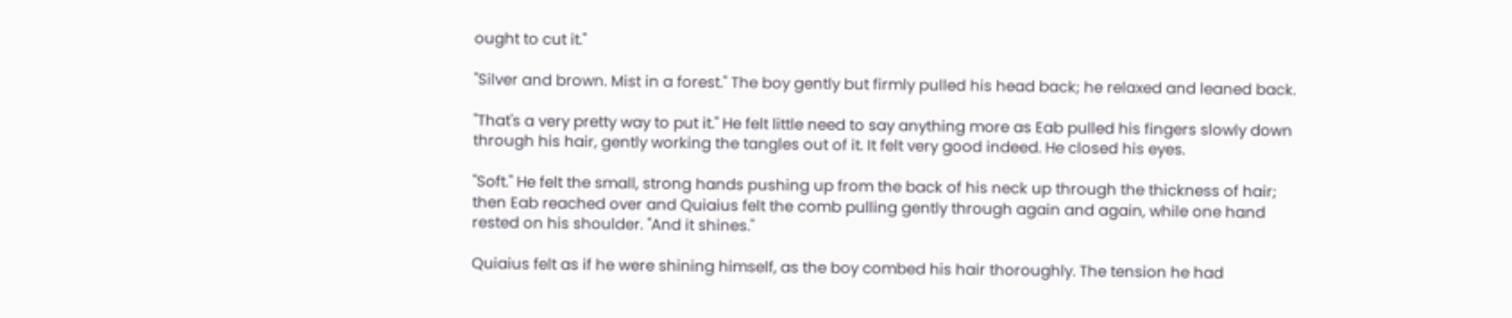ought to cut it."

"Silver and brown. Mist in a forest." The boy gently but firmly pulled his head back; he relaxed and leaned back.

"That's a very pretty way to put it." He felt little need to say anything more as Eab pulled his fingers slowly down through his hair, gently working the tangles out of it. It felt very good indeed. He closed his eyes.

"Soft." He felt the small, strong hands pushing up from the back of his neck up through the thickness of hair; then Eab reached over and Quiaius felt the comb pulling gently through again and again, while one hand rested on his shoulder. "And it shines."

Quiaius felt as if he were shining himself, as the boy combed his hair thoroughly. The tension he had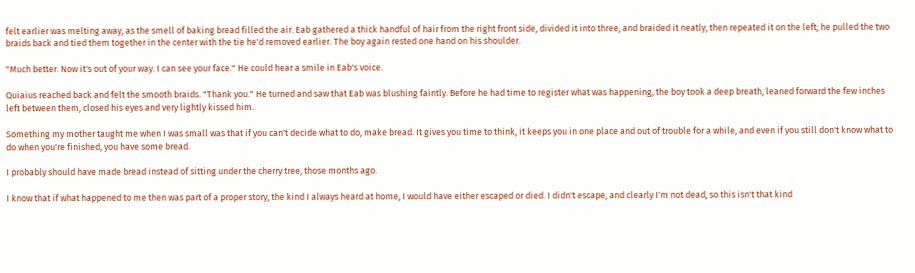felt earlier was melting away, as the smell of baking bread filled the air. Eab gathered a thick handful of hair from the right front side, divided it into three, and braided it neatly, then repeated it on the left; he pulled the two braids back and tied them together in the center with the tie he'd removed earlier. The boy again rested one hand on his shoulder.

"Much better. Now it's out of your way. I can see your face." He could hear a smile in Eab's voice.

Quiaius reached back and felt the smooth braids. "Thank you." He turned and saw that Eab was blushing faintly. Before he had time to register what was happening, the boy took a deep breath, leaned forward the few inches left between them, closed his eyes and very lightly kissed him.

Something my mother taught me when I was small was that if you can't decide what to do, make bread. It gives you time to think, it keeps you in one place and out of trouble for a while, and even if you still don't know what to do when you're finished, you have some bread.

I probably should have made bread instead of sitting under the cherry tree, those months ago.

I know that if what happened to me then was part of a proper story, the kind I always heard at home, I would have either escaped or died. I didn't escape, and clearly I'm not dead, so this isn't that kind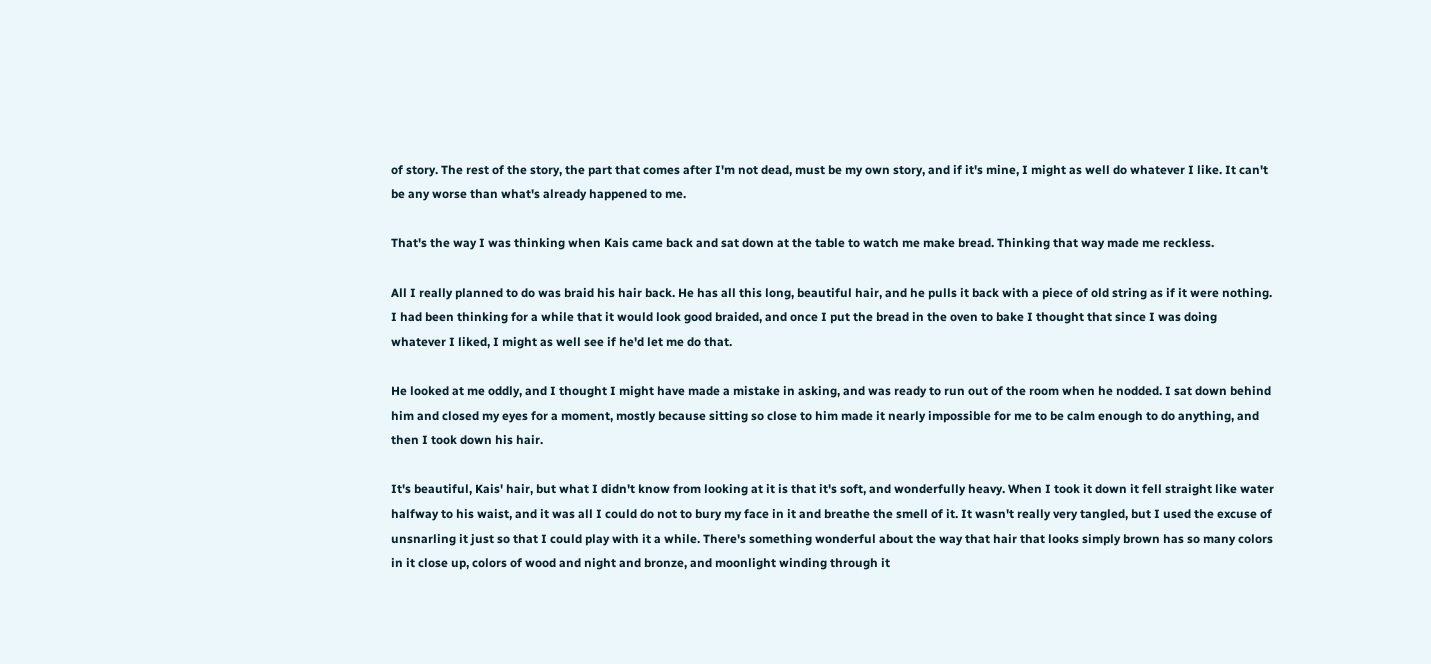of story. The rest of the story, the part that comes after I'm not dead, must be my own story, and if it's mine, I might as well do whatever I like. It can't be any worse than what's already happened to me.

That's the way I was thinking when Kais came back and sat down at the table to watch me make bread. Thinking that way made me reckless.

All I really planned to do was braid his hair back. He has all this long, beautiful hair, and he pulls it back with a piece of old string as if it were nothing. I had been thinking for a while that it would look good braided, and once I put the bread in the oven to bake I thought that since I was doing whatever I liked, I might as well see if he'd let me do that.

He looked at me oddly, and I thought I might have made a mistake in asking, and was ready to run out of the room when he nodded. I sat down behind him and closed my eyes for a moment, mostly because sitting so close to him made it nearly impossible for me to be calm enough to do anything, and then I took down his hair.

It's beautiful, Kais' hair, but what I didn't know from looking at it is that it's soft, and wonderfully heavy. When I took it down it fell straight like water halfway to his waist, and it was all I could do not to bury my face in it and breathe the smell of it. It wasn't really very tangled, but I used the excuse of unsnarling it just so that I could play with it a while. There's something wonderful about the way that hair that looks simply brown has so many colors in it close up, colors of wood and night and bronze, and moonlight winding through it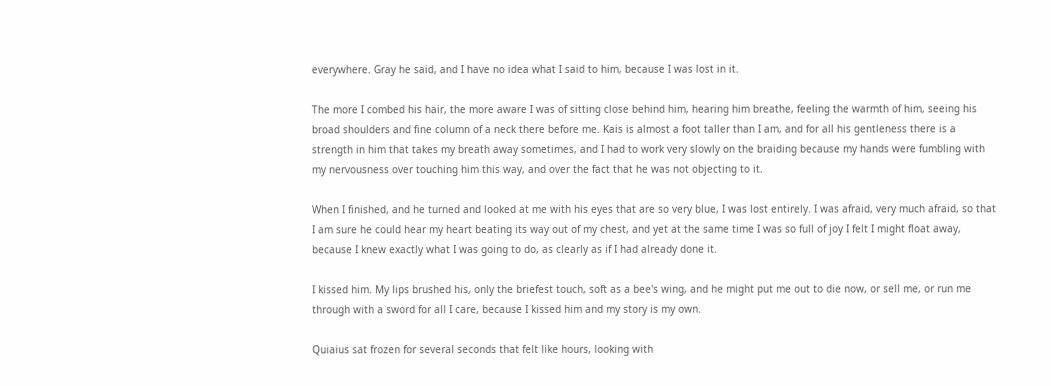everywhere. Gray he said, and I have no idea what I said to him, because I was lost in it.

The more I combed his hair, the more aware I was of sitting close behind him, hearing him breathe, feeling the warmth of him, seeing his broad shoulders and fine column of a neck there before me. Kais is almost a foot taller than I am, and for all his gentleness there is a strength in him that takes my breath away sometimes, and I had to work very slowly on the braiding because my hands were fumbling with my nervousness over touching him this way, and over the fact that he was not objecting to it.

When I finished, and he turned and looked at me with his eyes that are so very blue, I was lost entirely. I was afraid, very much afraid, so that I am sure he could hear my heart beating its way out of my chest, and yet at the same time I was so full of joy I felt I might float away, because I knew exactly what I was going to do, as clearly as if I had already done it.

I kissed him. My lips brushed his, only the briefest touch, soft as a bee's wing, and he might put me out to die now, or sell me, or run me through with a sword for all I care, because I kissed him and my story is my own.

Quiaius sat frozen for several seconds that felt like hours, looking with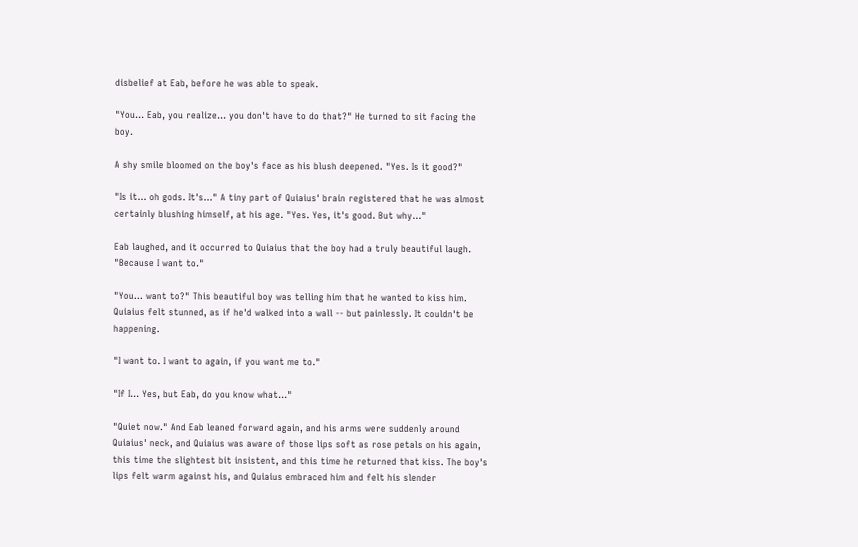disbelief at Eab, before he was able to speak.

"You... Eab, you realize... you don't have to do that?" He turned to sit facing the boy.

A shy smile bloomed on the boy's face as his blush deepened. "Yes. Is it good?"

"Is it... oh gods. It's..." A tiny part of Quiaius' brain registered that he was almost certainly blushing himself, at his age. "Yes. Yes, it's good. But why..."

Eab laughed, and it occurred to Quiaius that the boy had a truly beautiful laugh. "Because I want to."

"You... want to?" This beautiful boy was telling him that he wanted to kiss him. Quiaius felt stunned, as if he'd walked into a wall -- but painlessly. It couldn't be happening.

"I want to. I want to again, if you want me to."

"If I... Yes, but Eab, do you know what..."

"Quiet now." And Eab leaned forward again, and his arms were suddenly around Quiaius' neck, and Quiaius was aware of those lips soft as rose petals on his again, this time the slightest bit insistent, and this time he returned that kiss. The boy's lips felt warm against his, and Quiaius embraced him and felt his slender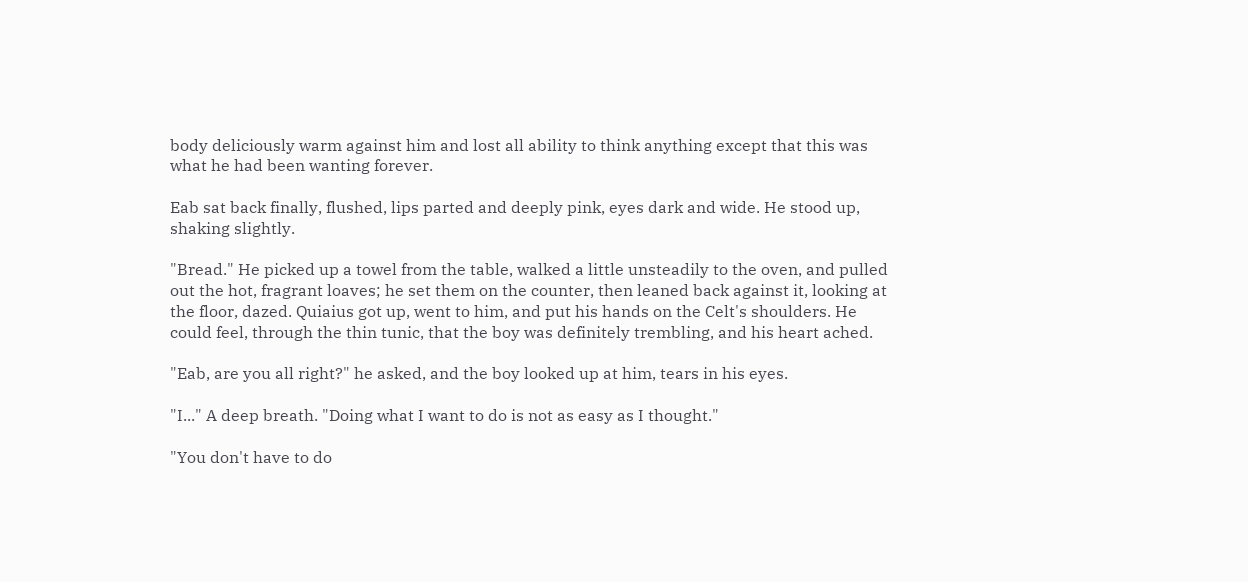body deliciously warm against him and lost all ability to think anything except that this was what he had been wanting forever.

Eab sat back finally, flushed, lips parted and deeply pink, eyes dark and wide. He stood up, shaking slightly.

"Bread." He picked up a towel from the table, walked a little unsteadily to the oven, and pulled out the hot, fragrant loaves; he set them on the counter, then leaned back against it, looking at the floor, dazed. Quiaius got up, went to him, and put his hands on the Celt's shoulders. He could feel, through the thin tunic, that the boy was definitely trembling, and his heart ached.

"Eab, are you all right?" he asked, and the boy looked up at him, tears in his eyes.

"I..." A deep breath. "Doing what I want to do is not as easy as I thought."

"You don't have to do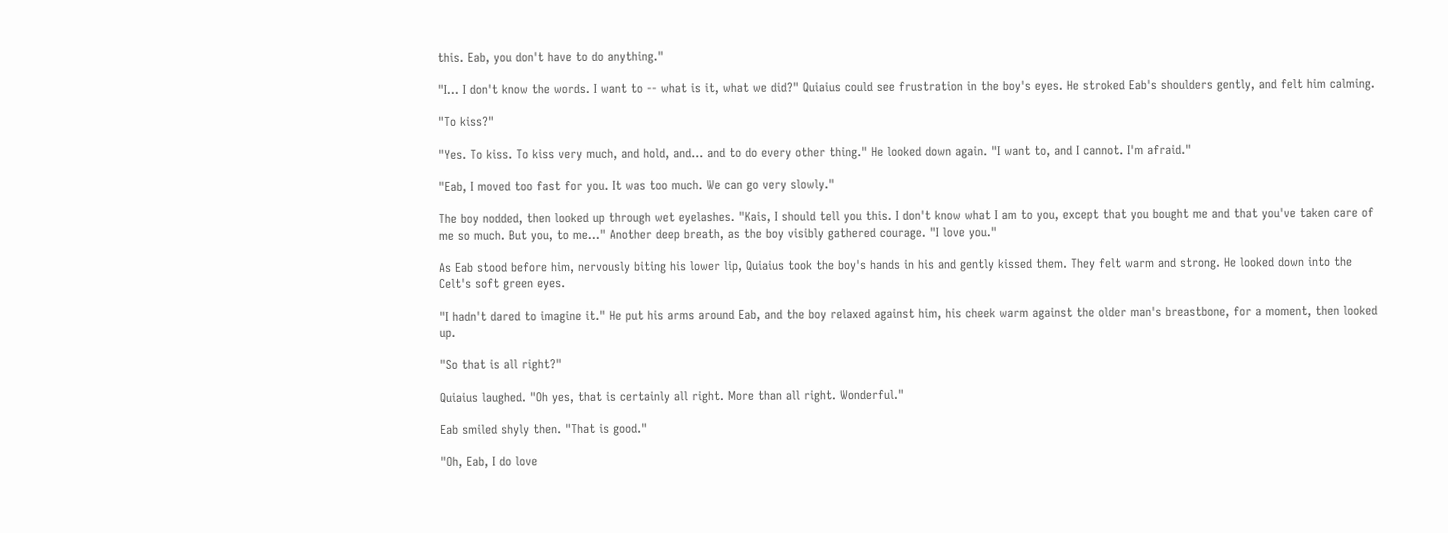this. Eab, you don't have to do anything."

"I... I don't know the words. I want to -- what is it, what we did?" Quiaius could see frustration in the boy's eyes. He stroked Eab's shoulders gently, and felt him calming.

"To kiss?"

"Yes. To kiss. To kiss very much, and hold, and... and to do every other thing." He looked down again. "I want to, and I cannot. I'm afraid."

"Eab, I moved too fast for you. It was too much. We can go very slowly."

The boy nodded, then looked up through wet eyelashes. "Kais, I should tell you this. I don't know what I am to you, except that you bought me and that you've taken care of me so much. But you, to me..." Another deep breath, as the boy visibly gathered courage. "I love you."

As Eab stood before him, nervously biting his lower lip, Quiaius took the boy's hands in his and gently kissed them. They felt warm and strong. He looked down into the Celt's soft green eyes.

"I hadn't dared to imagine it." He put his arms around Eab, and the boy relaxed against him, his cheek warm against the older man's breastbone, for a moment, then looked up.

"So that is all right?"

Quiaius laughed. "Oh yes, that is certainly all right. More than all right. Wonderful."

Eab smiled shyly then. "That is good."

"Oh, Eab, I do love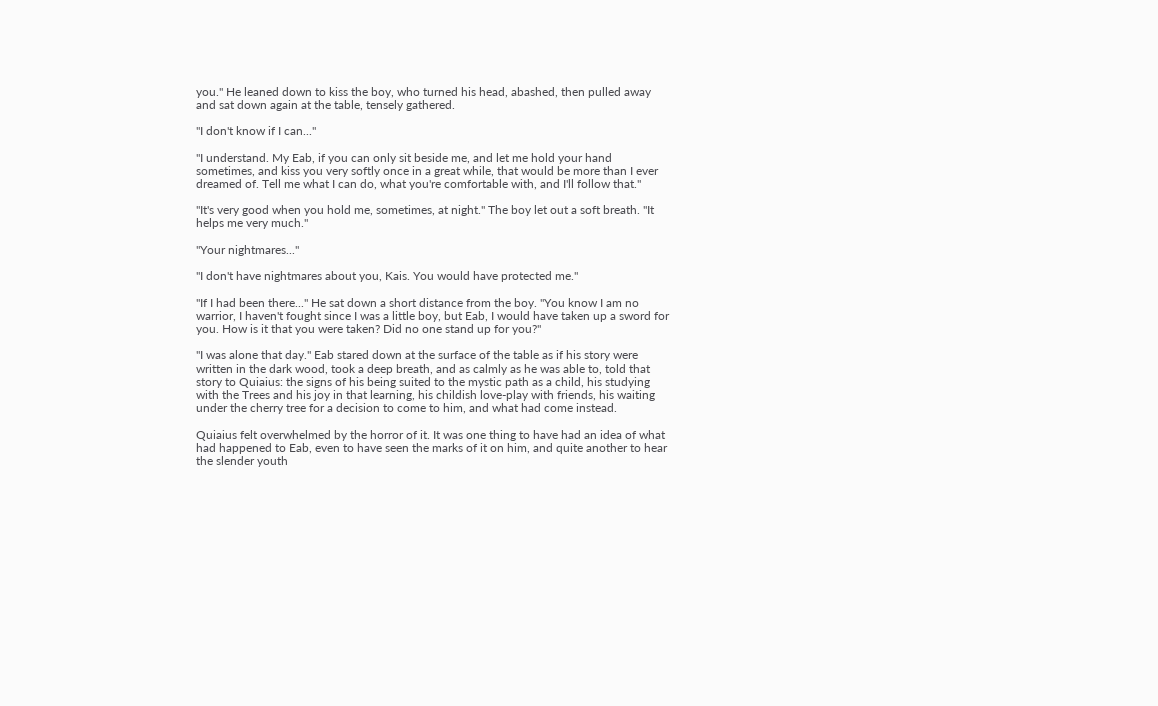you." He leaned down to kiss the boy, who turned his head, abashed, then pulled away and sat down again at the table, tensely gathered.

"I don't know if I can..."

"I understand. My Eab, if you can only sit beside me, and let me hold your hand sometimes, and kiss you very softly once in a great while, that would be more than I ever dreamed of. Tell me what I can do, what you're comfortable with, and I'll follow that."

"It's very good when you hold me, sometimes, at night." The boy let out a soft breath. "It helps me very much."

"Your nightmares..."

"I don't have nightmares about you, Kais. You would have protected me."

"If I had been there..." He sat down a short distance from the boy. "You know I am no warrior, I haven't fought since I was a little boy, but Eab, I would have taken up a sword for you. How is it that you were taken? Did no one stand up for you?"

"I was alone that day." Eab stared down at the surface of the table as if his story were written in the dark wood, took a deep breath, and as calmly as he was able to, told that story to Quiaius: the signs of his being suited to the mystic path as a child, his studying with the Trees and his joy in that learning, his childish love-play with friends, his waiting under the cherry tree for a decision to come to him, and what had come instead.

Quiaius felt overwhelmed by the horror of it. It was one thing to have had an idea of what had happened to Eab, even to have seen the marks of it on him, and quite another to hear the slender youth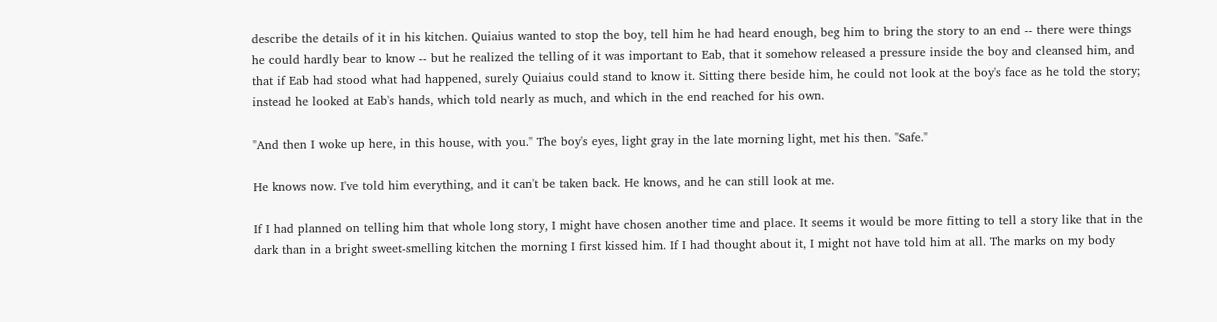describe the details of it in his kitchen. Quiaius wanted to stop the boy, tell him he had heard enough, beg him to bring the story to an end -- there were things he could hardly bear to know -- but he realized the telling of it was important to Eab, that it somehow released a pressure inside the boy and cleansed him, and that if Eab had stood what had happened, surely Quiaius could stand to know it. Sitting there beside him, he could not look at the boy's face as he told the story; instead he looked at Eab's hands, which told nearly as much, and which in the end reached for his own.

"And then I woke up here, in this house, with you." The boy's eyes, light gray in the late morning light, met his then. "Safe."

He knows now. I've told him everything, and it can't be taken back. He knows, and he can still look at me.

If I had planned on telling him that whole long story, I might have chosen another time and place. It seems it would be more fitting to tell a story like that in the dark than in a bright sweet-smelling kitchen the morning I first kissed him. If I had thought about it, I might not have told him at all. The marks on my body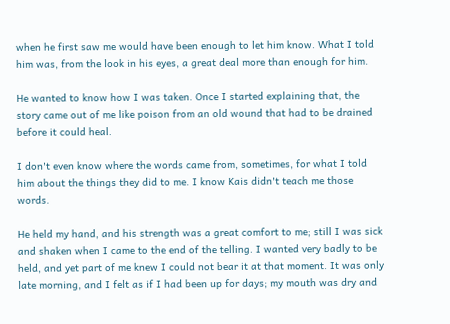when he first saw me would have been enough to let him know. What I told him was, from the look in his eyes, a great deal more than enough for him.

He wanted to know how I was taken. Once I started explaining that, the story came out of me like poison from an old wound that had to be drained before it could heal.

I don't even know where the words came from, sometimes, for what I told him about the things they did to me. I know Kais didn't teach me those words.

He held my hand, and his strength was a great comfort to me; still I was sick and shaken when I came to the end of the telling. I wanted very badly to be held, and yet part of me knew I could not bear it at that moment. It was only late morning, and I felt as if I had been up for days; my mouth was dry and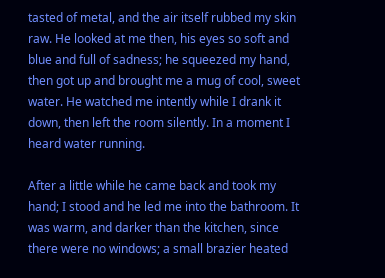tasted of metal, and the air itself rubbed my skin raw. He looked at me then, his eyes so soft and blue and full of sadness; he squeezed my hand, then got up and brought me a mug of cool, sweet water. He watched me intently while I drank it down, then left the room silently. In a moment I heard water running.

After a little while he came back and took my hand; I stood and he led me into the bathroom. It was warm, and darker than the kitchen, since there were no windows; a small brazier heated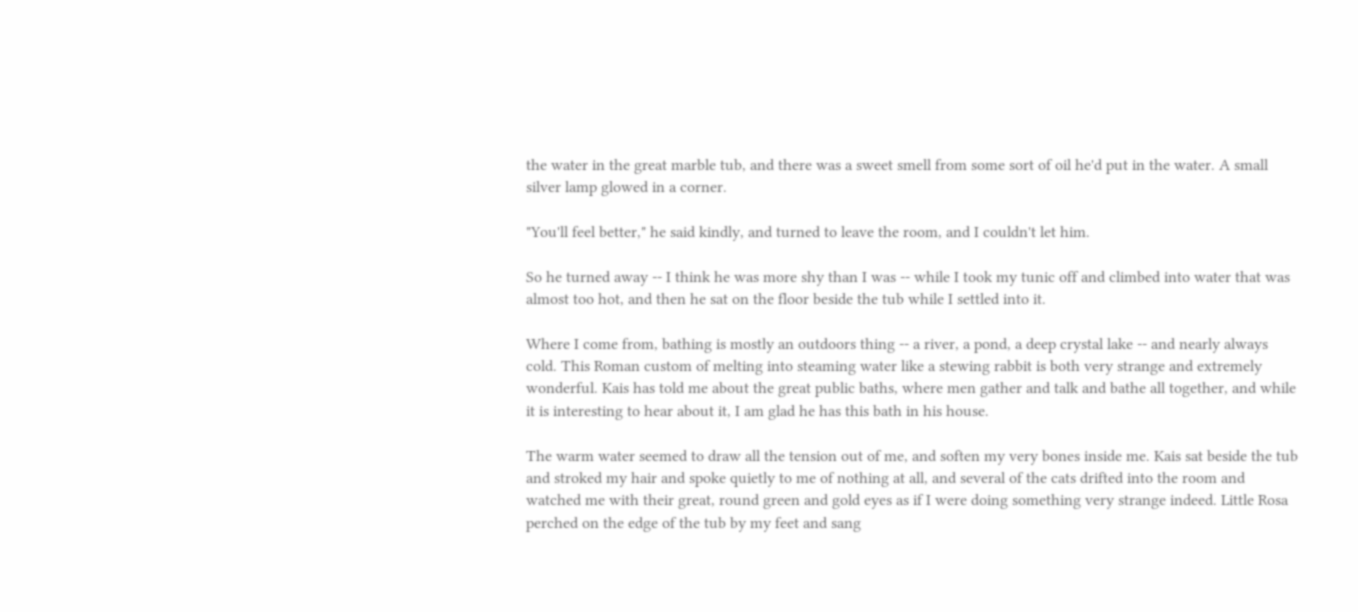the water in the great marble tub, and there was a sweet smell from some sort of oil he'd put in the water. A small silver lamp glowed in a corner.

"You'll feel better," he said kindly, and turned to leave the room, and I couldn't let him.

So he turned away -- I think he was more shy than I was -- while I took my tunic off and climbed into water that was almost too hot, and then he sat on the floor beside the tub while I settled into it.

Where I come from, bathing is mostly an outdoors thing -- a river, a pond, a deep crystal lake -- and nearly always cold. This Roman custom of melting into steaming water like a stewing rabbit is both very strange and extremely wonderful. Kais has told me about the great public baths, where men gather and talk and bathe all together, and while it is interesting to hear about it, I am glad he has this bath in his house.

The warm water seemed to draw all the tension out of me, and soften my very bones inside me. Kais sat beside the tub and stroked my hair and spoke quietly to me of nothing at all, and several of the cats drifted into the room and watched me with their great, round green and gold eyes as if I were doing something very strange indeed. Little Rosa perched on the edge of the tub by my feet and sang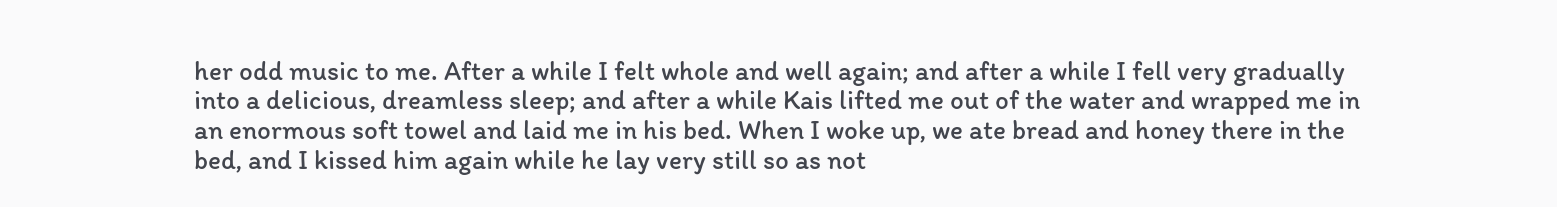her odd music to me. After a while I felt whole and well again; and after a while I fell very gradually into a delicious, dreamless sleep; and after a while Kais lifted me out of the water and wrapped me in an enormous soft towel and laid me in his bed. When I woke up, we ate bread and honey there in the bed, and I kissed him again while he lay very still so as not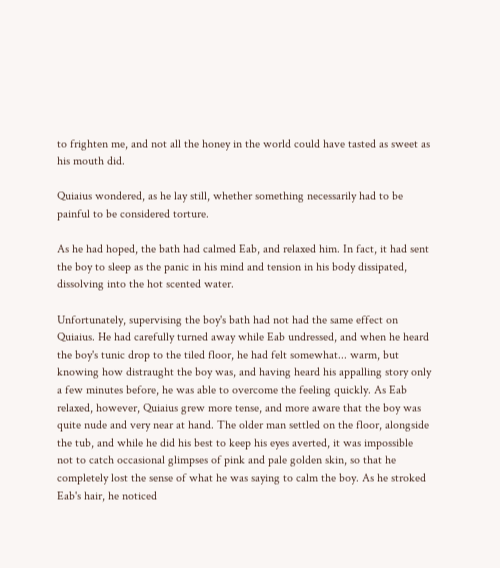to frighten me, and not all the honey in the world could have tasted as sweet as his mouth did.

Quiaius wondered, as he lay still, whether something necessarily had to be painful to be considered torture.

As he had hoped, the bath had calmed Eab, and relaxed him. In fact, it had sent the boy to sleep as the panic in his mind and tension in his body dissipated, dissolving into the hot scented water.

Unfortunately, supervising the boy's bath had not had the same effect on Quiaius. He had carefully turned away while Eab undressed, and when he heard the boy's tunic drop to the tiled floor, he had felt somewhat... warm, but knowing how distraught the boy was, and having heard his appalling story only a few minutes before, he was able to overcome the feeling quickly. As Eab relaxed, however, Quiaius grew more tense, and more aware that the boy was quite nude and very near at hand. The older man settled on the floor, alongside the tub, and while he did his best to keep his eyes averted, it was impossible not to catch occasional glimpses of pink and pale golden skin, so that he completely lost the sense of what he was saying to calm the boy. As he stroked Eab's hair, he noticed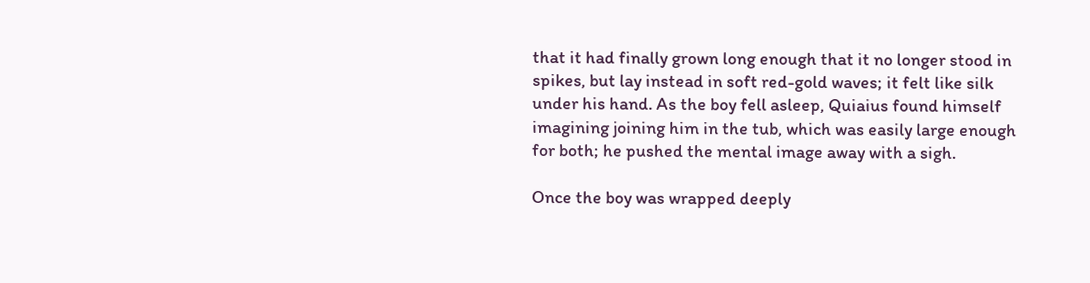that it had finally grown long enough that it no longer stood in spikes, but lay instead in soft red-gold waves; it felt like silk under his hand. As the boy fell asleep, Quiaius found himself imagining joining him in the tub, which was easily large enough for both; he pushed the mental image away with a sigh.

Once the boy was wrapped deeply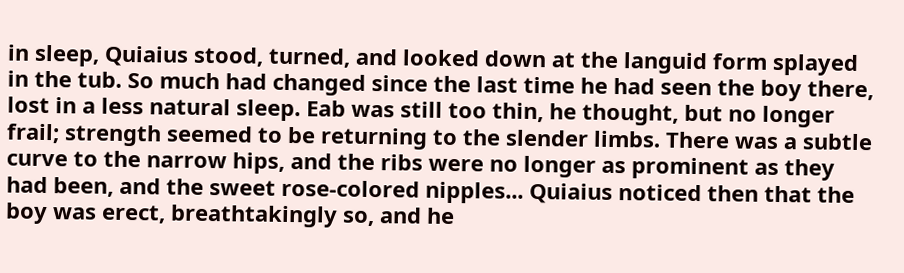in sleep, Quiaius stood, turned, and looked down at the languid form splayed in the tub. So much had changed since the last time he had seen the boy there, lost in a less natural sleep. Eab was still too thin, he thought, but no longer frail; strength seemed to be returning to the slender limbs. There was a subtle curve to the narrow hips, and the ribs were no longer as prominent as they had been, and the sweet rose-colored nipples... Quiaius noticed then that the boy was erect, breathtakingly so, and he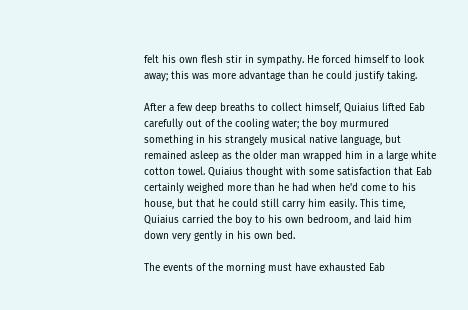felt his own flesh stir in sympathy. He forced himself to look away; this was more advantage than he could justify taking.

After a few deep breaths to collect himself, Quiaius lifted Eab carefully out of the cooling water; the boy murmured something in his strangely musical native language, but remained asleep as the older man wrapped him in a large white cotton towel. Quiaius thought with some satisfaction that Eab certainly weighed more than he had when he'd come to his house, but that he could still carry him easily. This time, Quiaius carried the boy to his own bedroom, and laid him down very gently in his own bed.

The events of the morning must have exhausted Eab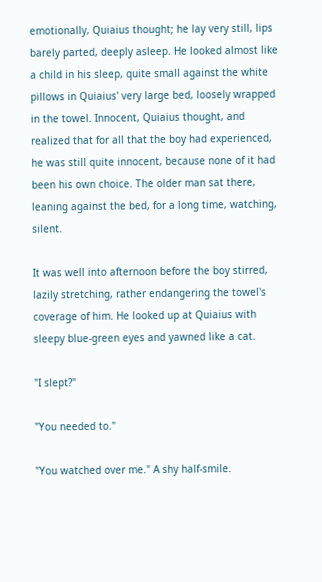emotionally, Quiaius thought; he lay very still, lips barely parted, deeply asleep. He looked almost like a child in his sleep, quite small against the white pillows in Quiaius' very large bed, loosely wrapped in the towel. Innocent, Quiaius thought, and realized that for all that the boy had experienced, he was still quite innocent, because none of it had been his own choice. The older man sat there, leaning against the bed, for a long time, watching, silent.

It was well into afternoon before the boy stirred, lazily stretching, rather endangering the towel's coverage of him. He looked up at Quiaius with sleepy blue-green eyes and yawned like a cat.

"I slept?"

"You needed to."

"You watched over me." A shy half-smile.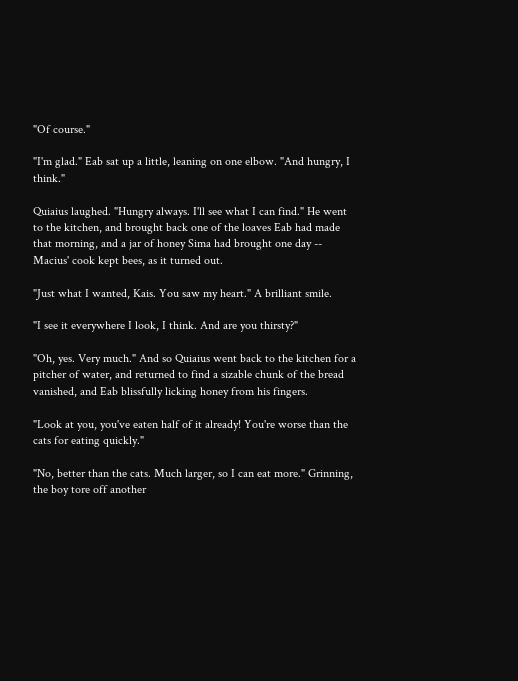"Of course."

"I'm glad." Eab sat up a little, leaning on one elbow. "And hungry, I think."

Quiaius laughed. "Hungry always. I'll see what I can find." He went to the kitchen, and brought back one of the loaves Eab had made that morning, and a jar of honey Sima had brought one day -- Macius' cook kept bees, as it turned out.

"Just what I wanted, Kais. You saw my heart." A brilliant smile.

"I see it everywhere I look, I think. And are you thirsty?"

"Oh, yes. Very much." And so Quiaius went back to the kitchen for a pitcher of water, and returned to find a sizable chunk of the bread vanished, and Eab blissfully licking honey from his fingers.

"Look at you, you've eaten half of it already! You're worse than the cats for eating quickly."

"No, better than the cats. Much larger, so I can eat more." Grinning, the boy tore off another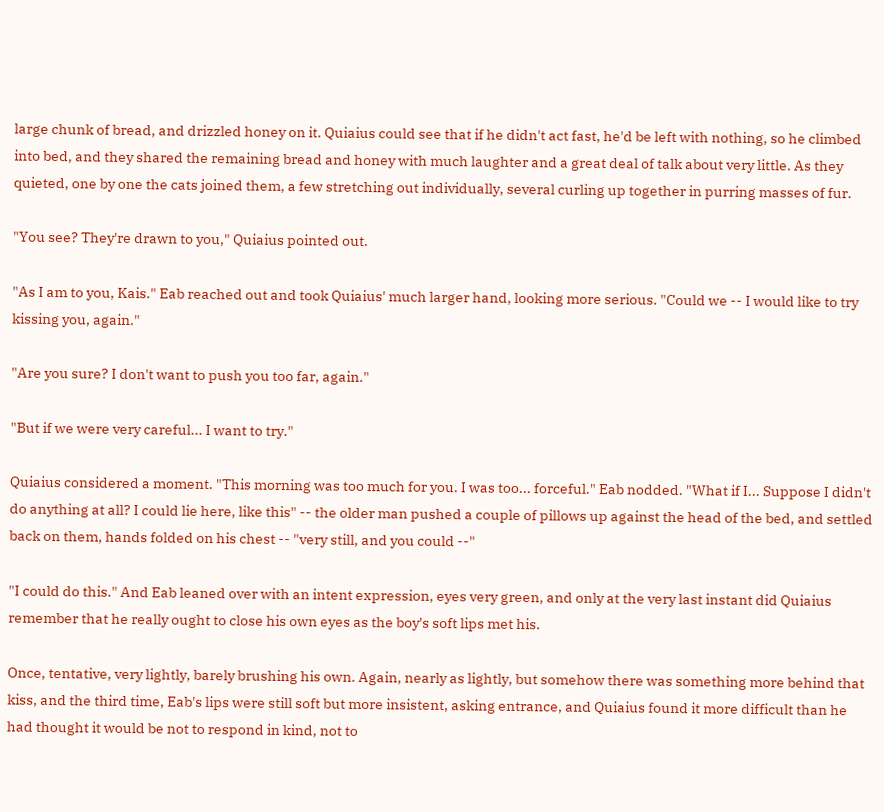large chunk of bread, and drizzled honey on it. Quiaius could see that if he didn't act fast, he'd be left with nothing, so he climbed into bed, and they shared the remaining bread and honey with much laughter and a great deal of talk about very little. As they quieted, one by one the cats joined them, a few stretching out individually, several curling up together in purring masses of fur.

"You see? They're drawn to you," Quiaius pointed out.

"As I am to you, Kais." Eab reached out and took Quiaius' much larger hand, looking more serious. "Could we -- I would like to try kissing you, again."

"Are you sure? I don't want to push you too far, again."

"But if we were very careful... I want to try."

Quiaius considered a moment. "This morning was too much for you. I was too... forceful." Eab nodded. "What if I... Suppose I didn't do anything at all? I could lie here, like this" -- the older man pushed a couple of pillows up against the head of the bed, and settled back on them, hands folded on his chest -- "very still, and you could --"

"I could do this." And Eab leaned over with an intent expression, eyes very green, and only at the very last instant did Quiaius remember that he really ought to close his own eyes as the boy's soft lips met his.

Once, tentative, very lightly, barely brushing his own. Again, nearly as lightly, but somehow there was something more behind that kiss, and the third time, Eab's lips were still soft but more insistent, asking entrance, and Quiaius found it more difficult than he had thought it would be not to respond in kind, not to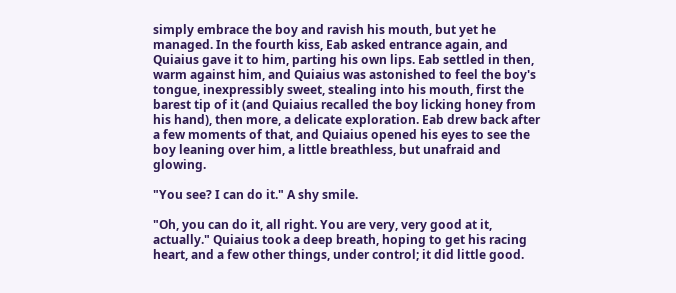simply embrace the boy and ravish his mouth, but yet he managed. In the fourth kiss, Eab asked entrance again, and Quiaius gave it to him, parting his own lips. Eab settled in then, warm against him, and Quiaius was astonished to feel the boy's tongue, inexpressibly sweet, stealing into his mouth, first the barest tip of it (and Quiaius recalled the boy licking honey from his hand), then more, a delicate exploration. Eab drew back after a few moments of that, and Quiaius opened his eyes to see the boy leaning over him, a little breathless, but unafraid and glowing.

"You see? I can do it." A shy smile.

"Oh, you can do it, all right. You are very, very good at it, actually." Quiaius took a deep breath, hoping to get his racing heart, and a few other things, under control; it did little good.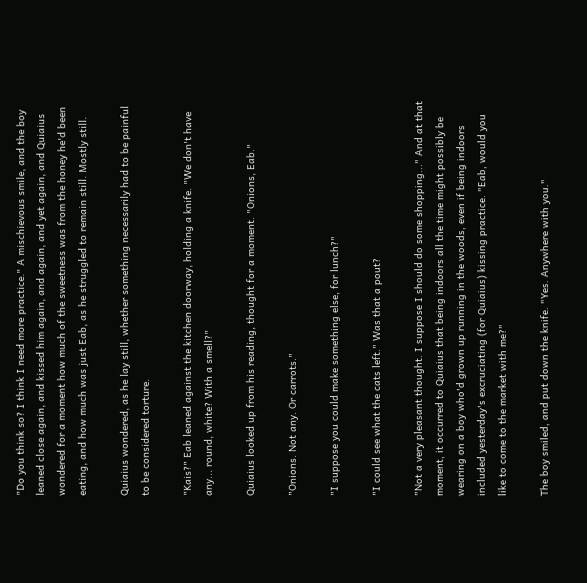"Do you think so? I think I need more practice." A mischievous smile, and the boy leaned close again, and kissed him again, and again, and yet again, and Quiaius wondered for a moment how much of the sweetness was from the honey he'd been eating, and how much was just Eab, as he struggled to remain still. Mostly still.

Quiaius wondered, as he lay still, whether something necessarily had to be painful to be considered torture.

"Kais?" Eab leaned against the kitchen doorway, holding a knife. "We don't have any... round, white? With a smell?"

Quiaius looked up from his reading, thought for a moment. "Onions, Eab."

"Onions. Not any. Or carrots."

"I suppose you could make something else, for lunch?"

"I could see what the cats left." Was that a pout?

"Not a very pleasant thought. I suppose I should do some shopping..." And at that moment, it occurred to Quiaius that being indoors all the time might possibly be wearing on a boy who'd grown up running in the woods, even if being indoors included yesterday's excruciating (for Quiaius) kissing practice. "Eab, would you like to come to the market with me?"

The boy smiled, and put down the knife. "Yes. Anywhere with you."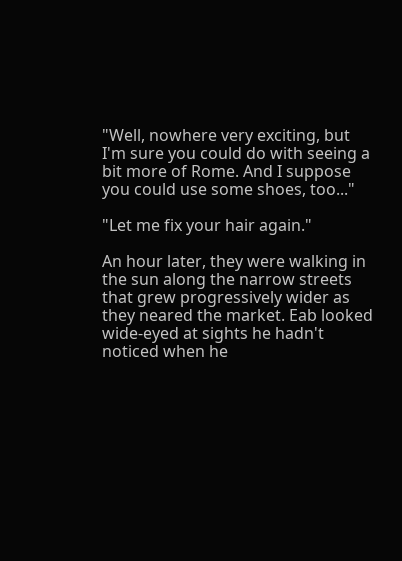"Well, nowhere very exciting, but I'm sure you could do with seeing a bit more of Rome. And I suppose you could use some shoes, too..."

"Let me fix your hair again."

An hour later, they were walking in the sun along the narrow streets that grew progressively wider as they neared the market. Eab looked wide-eyed at sights he hadn't noticed when he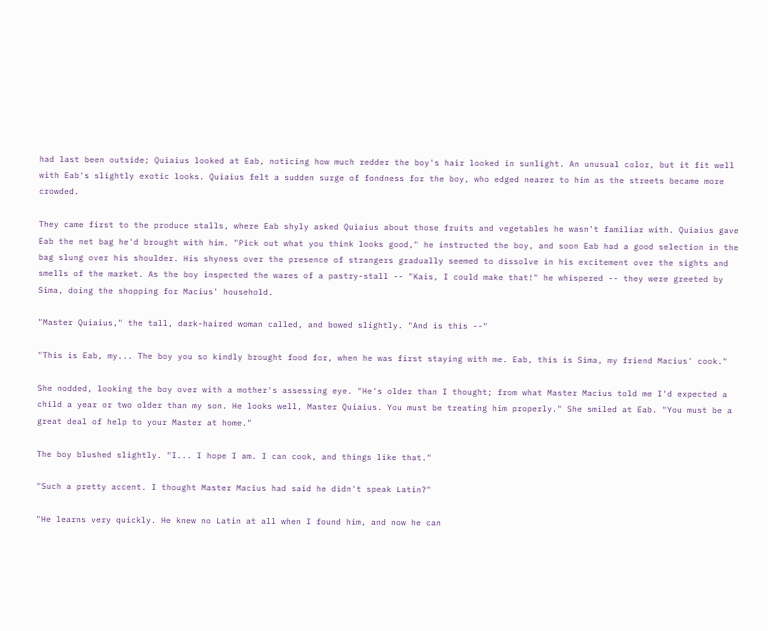had last been outside; Quiaius looked at Eab, noticing how much redder the boy's hair looked in sunlight. An unusual color, but it fit well with Eab's slightly exotic looks. Quiaius felt a sudden surge of fondness for the boy, who edged nearer to him as the streets became more crowded.

They came first to the produce stalls, where Eab shyly asked Quiaius about those fruits and vegetables he wasn't familiar with. Quiaius gave Eab the net bag he'd brought with him. "Pick out what you think looks good," he instructed the boy, and soon Eab had a good selection in the bag slung over his shoulder. His shyness over the presence of strangers gradually seemed to dissolve in his excitement over the sights and smells of the market. As the boy inspected the wares of a pastry-stall -- "Kais, I could make that!" he whispered -- they were greeted by Sima, doing the shopping for Macius' household.

"Master Quiaius," the tall, dark-haired woman called, and bowed slightly. "And is this --"

"This is Eab, my... The boy you so kindly brought food for, when he was first staying with me. Eab, this is Sima, my friend Macius' cook."

She nodded, looking the boy over with a mother's assessing eye. "He's older than I thought; from what Master Macius told me I'd expected a child a year or two older than my son. He looks well, Master Quiaius. You must be treating him properly." She smiled at Eab. "You must be a great deal of help to your Master at home."

The boy blushed slightly. "I... I hope I am. I can cook, and things like that."

"Such a pretty accent. I thought Master Macius had said he didn't speak Latin?"

"He learns very quickly. He knew no Latin at all when I found him, and now he can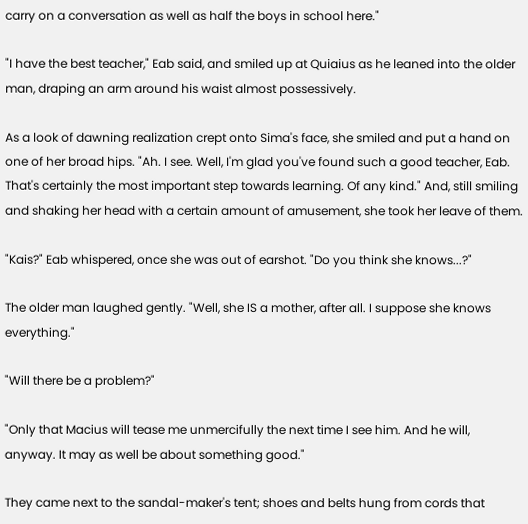carry on a conversation as well as half the boys in school here."

"I have the best teacher," Eab said, and smiled up at Quiaius as he leaned into the older man, draping an arm around his waist almost possessively.

As a look of dawning realization crept onto Sima's face, she smiled and put a hand on one of her broad hips. "Ah. I see. Well, I'm glad you've found such a good teacher, Eab. That's certainly the most important step towards learning. Of any kind." And, still smiling and shaking her head with a certain amount of amusement, she took her leave of them.

"Kais?" Eab whispered, once she was out of earshot. "Do you think she knows...?"

The older man laughed gently. "Well, she IS a mother, after all. I suppose she knows everything."

"Will there be a problem?"

"Only that Macius will tease me unmercifully the next time I see him. And he will, anyway. It may as well be about something good."

They came next to the sandal-maker's tent; shoes and belts hung from cords that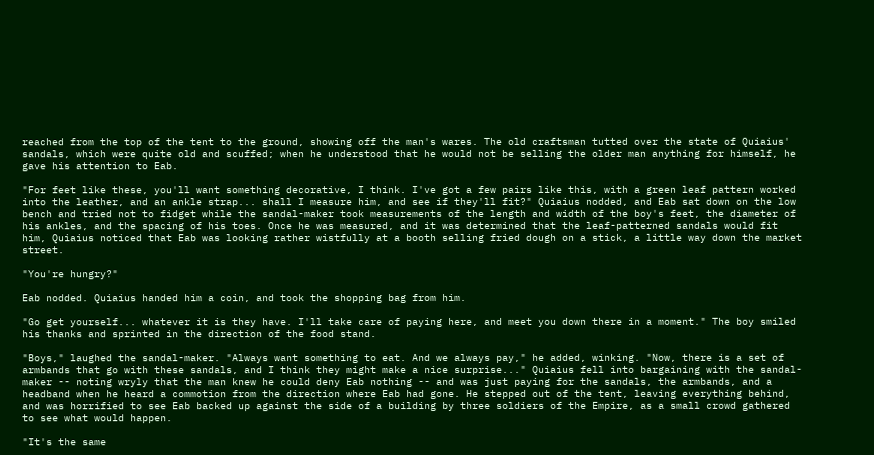reached from the top of the tent to the ground, showing off the man's wares. The old craftsman tutted over the state of Quiaius' sandals, which were quite old and scuffed; when he understood that he would not be selling the older man anything for himself, he gave his attention to Eab.

"For feet like these, you'll want something decorative, I think. I've got a few pairs like this, with a green leaf pattern worked into the leather, and an ankle strap... shall I measure him, and see if they'll fit?" Quiaius nodded, and Eab sat down on the low bench and tried not to fidget while the sandal-maker took measurements of the length and width of the boy's feet, the diameter of his ankles, and the spacing of his toes. Once he was measured, and it was determined that the leaf-patterned sandals would fit him, Quiaius noticed that Eab was looking rather wistfully at a booth selling fried dough on a stick, a little way down the market street.

"You're hungry?"

Eab nodded. Quiaius handed him a coin, and took the shopping bag from him.

"Go get yourself... whatever it is they have. I'll take care of paying here, and meet you down there in a moment." The boy smiled his thanks and sprinted in the direction of the food stand.

"Boys," laughed the sandal-maker. "Always want something to eat. And we always pay," he added, winking. "Now, there is a set of armbands that go with these sandals, and I think they might make a nice surprise..." Quiaius fell into bargaining with the sandal-maker -- noting wryly that the man knew he could deny Eab nothing -- and was just paying for the sandals, the armbands, and a headband when he heard a commotion from the direction where Eab had gone. He stepped out of the tent, leaving everything behind, and was horrified to see Eab backed up against the side of a building by three soldiers of the Empire, as a small crowd gathered to see what would happen.

"It's the same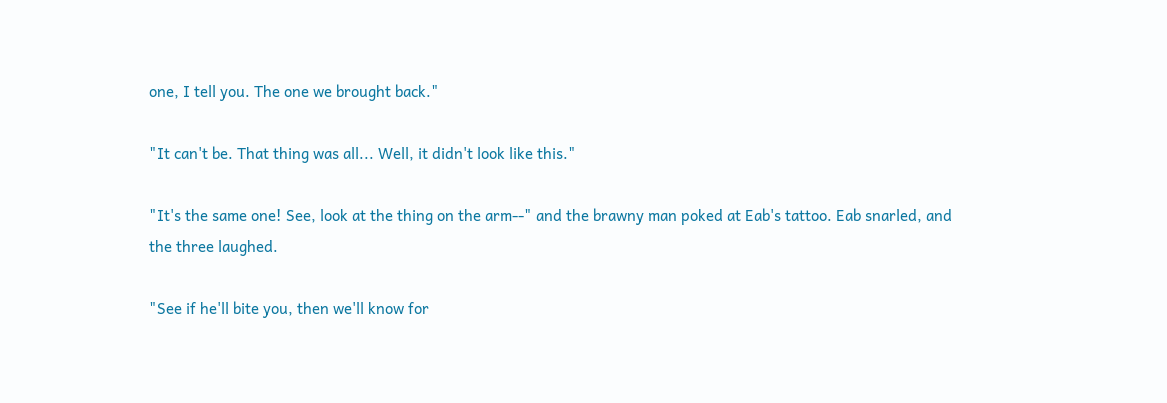one, I tell you. The one we brought back."

"It can't be. That thing was all... Well, it didn't look like this."

"It's the same one! See, look at the thing on the arm--" and the brawny man poked at Eab's tattoo. Eab snarled, and the three laughed.

"See if he'll bite you, then we'll know for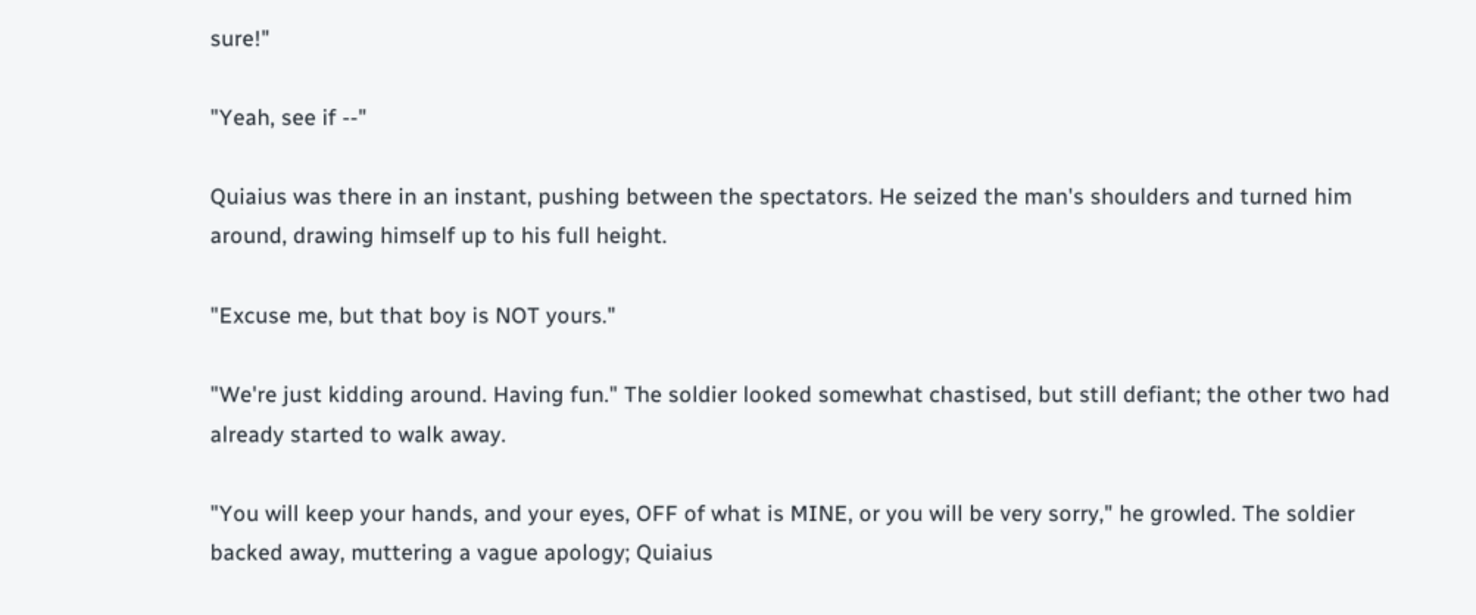sure!"

"Yeah, see if --"

Quiaius was there in an instant, pushing between the spectators. He seized the man's shoulders and turned him around, drawing himself up to his full height.

"Excuse me, but that boy is NOT yours."

"We're just kidding around. Having fun." The soldier looked somewhat chastised, but still defiant; the other two had already started to walk away.

"You will keep your hands, and your eyes, OFF of what is MINE, or you will be very sorry," he growled. The soldier backed away, muttering a vague apology; Quiaius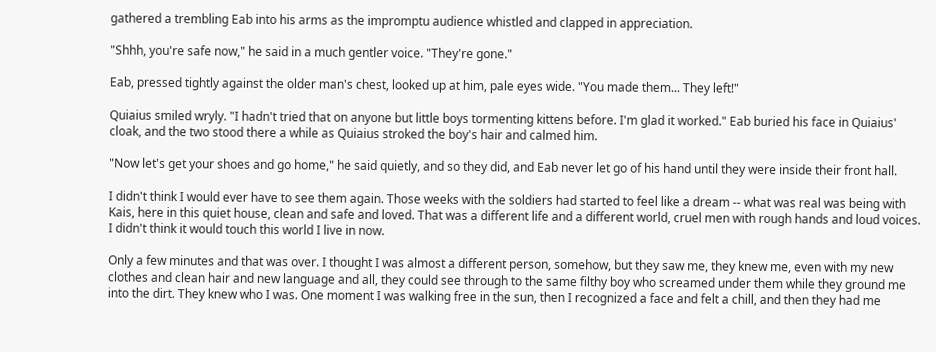gathered a trembling Eab into his arms as the impromptu audience whistled and clapped in appreciation.

"Shhh, you're safe now," he said in a much gentler voice. "They're gone."

Eab, pressed tightly against the older man's chest, looked up at him, pale eyes wide. "You made them... They left!"

Quiaius smiled wryly. "I hadn't tried that on anyone but little boys tormenting kittens before. I'm glad it worked." Eab buried his face in Quiaius' cloak, and the two stood there a while as Quiaius stroked the boy's hair and calmed him.

"Now let's get your shoes and go home," he said quietly, and so they did, and Eab never let go of his hand until they were inside their front hall.

I didn't think I would ever have to see them again. Those weeks with the soldiers had started to feel like a dream -- what was real was being with Kais, here in this quiet house, clean and safe and loved. That was a different life and a different world, cruel men with rough hands and loud voices. I didn't think it would touch this world I live in now.

Only a few minutes and that was over. I thought I was almost a different person, somehow, but they saw me, they knew me, even with my new clothes and clean hair and new language and all, they could see through to the same filthy boy who screamed under them while they ground me into the dirt. They knew who I was. One moment I was walking free in the sun, then I recognized a face and felt a chill, and then they had me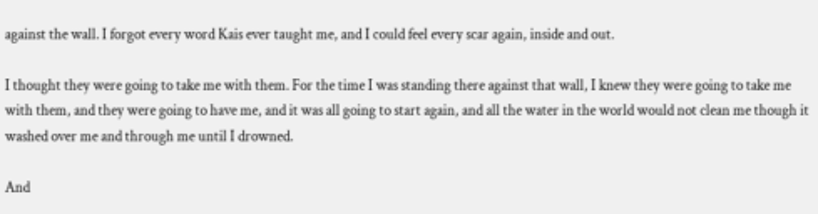against the wall. I forgot every word Kais ever taught me, and I could feel every scar again, inside and out.

I thought they were going to take me with them. For the time I was standing there against that wall, I knew they were going to take me with them, and they were going to have me, and it was all going to start again, and all the water in the world would not clean me though it washed over me and through me until I drowned.

And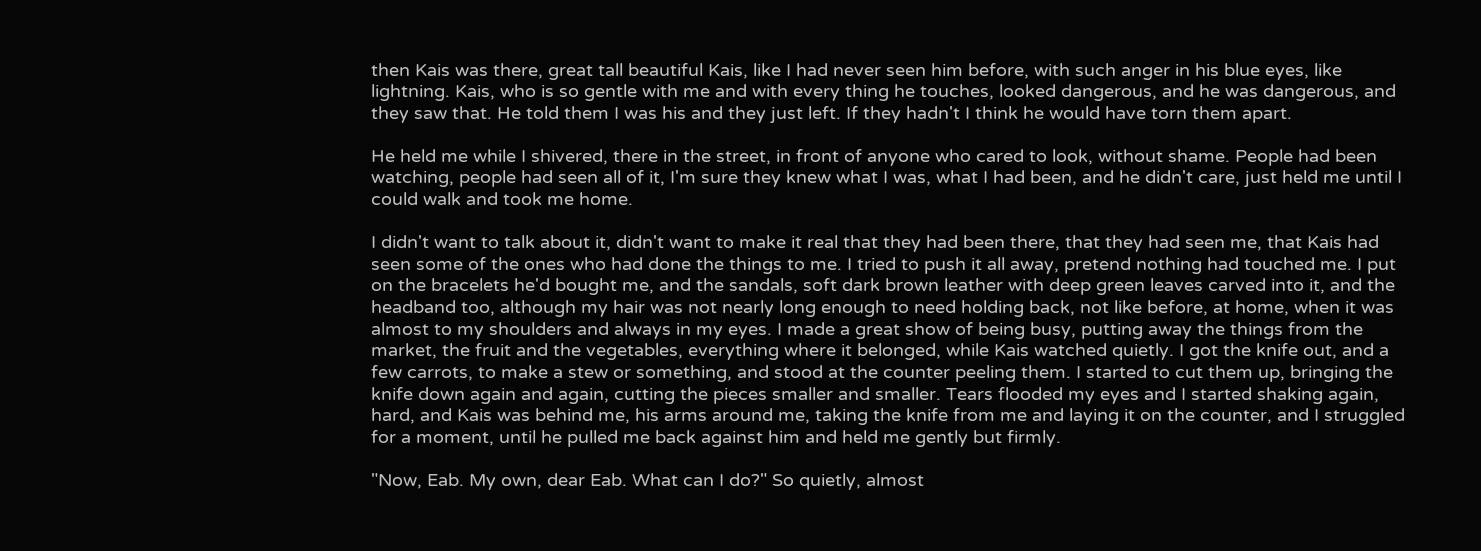then Kais was there, great tall beautiful Kais, like I had never seen him before, with such anger in his blue eyes, like lightning. Kais, who is so gentle with me and with every thing he touches, looked dangerous, and he was dangerous, and they saw that. He told them I was his and they just left. If they hadn't I think he would have torn them apart.

He held me while I shivered, there in the street, in front of anyone who cared to look, without shame. People had been watching, people had seen all of it, I'm sure they knew what I was, what I had been, and he didn't care, just held me until I could walk and took me home.

I didn't want to talk about it, didn't want to make it real that they had been there, that they had seen me, that Kais had seen some of the ones who had done the things to me. I tried to push it all away, pretend nothing had touched me. I put on the bracelets he'd bought me, and the sandals, soft dark brown leather with deep green leaves carved into it, and the headband too, although my hair was not nearly long enough to need holding back, not like before, at home, when it was almost to my shoulders and always in my eyes. I made a great show of being busy, putting away the things from the market, the fruit and the vegetables, everything where it belonged, while Kais watched quietly. I got the knife out, and a few carrots, to make a stew or something, and stood at the counter peeling them. I started to cut them up, bringing the knife down again and again, cutting the pieces smaller and smaller. Tears flooded my eyes and I started shaking again, hard, and Kais was behind me, his arms around me, taking the knife from me and laying it on the counter, and I struggled for a moment, until he pulled me back against him and held me gently but firmly.

"Now, Eab. My own, dear Eab. What can I do?" So quietly, almost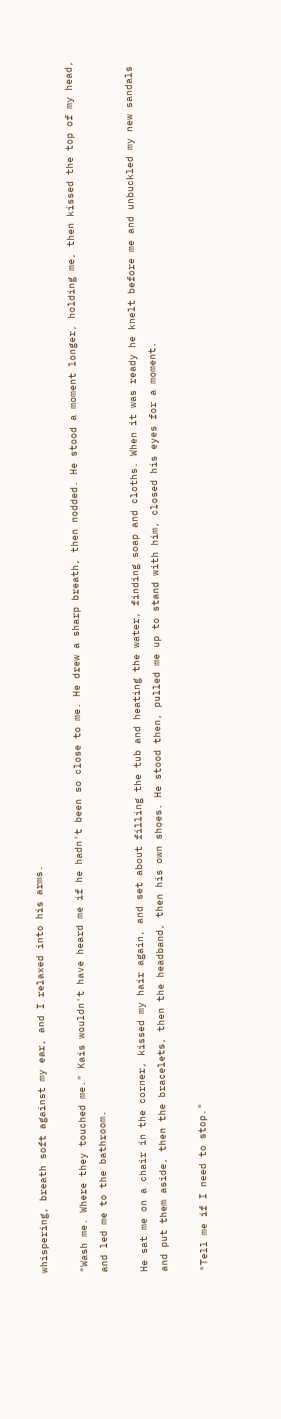whispering, breath soft against my ear, and I relaxed into his arms.

"Wash me. Where they touched me." Kais wouldn't have heard me if he hadn't been so close to me. He drew a sharp breath, then nodded. He stood a moment longer, holding me, then kissed the top of my head, and led me to the bathroom.

He sat me on a chair in the corner, kissed my hair again, and set about filling the tub and heating the water, finding soap and cloths. When it was ready he knelt before me and unbuckled my new sandals and put them aside, then the bracelets, then the headband, then his own shoes. He stood then, pulled me up to stand with him, closed his eyes for a moment.

"Tell me if I need to stop."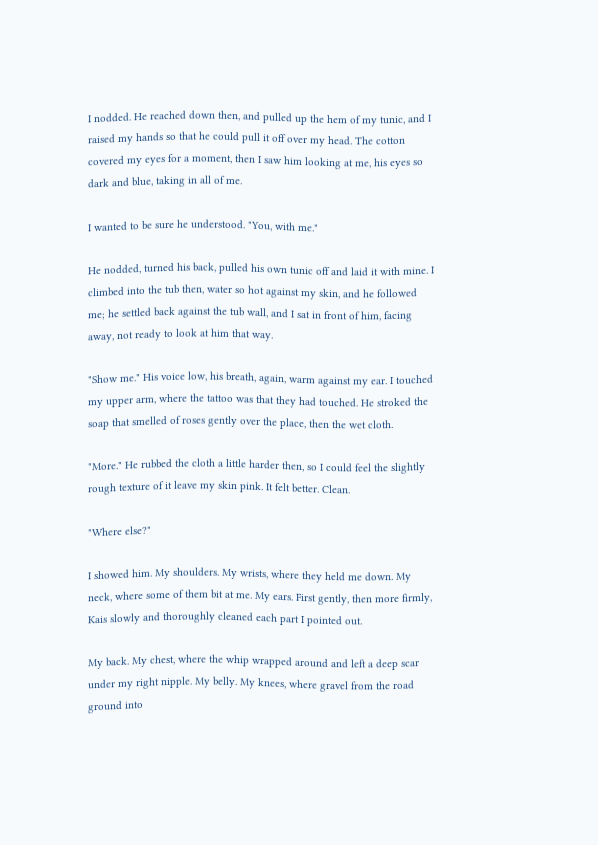I nodded. He reached down then, and pulled up the hem of my tunic, and I raised my hands so that he could pull it off over my head. The cotton covered my eyes for a moment, then I saw him looking at me, his eyes so dark and blue, taking in all of me.

I wanted to be sure he understood. "You, with me."

He nodded, turned his back, pulled his own tunic off and laid it with mine. I climbed into the tub then, water so hot against my skin, and he followed me; he settled back against the tub wall, and I sat in front of him, facing away, not ready to look at him that way.

"Show me." His voice low, his breath, again, warm against my ear. I touched my upper arm, where the tattoo was that they had touched. He stroked the soap that smelled of roses gently over the place, then the wet cloth.

"More." He rubbed the cloth a little harder then, so I could feel the slightly rough texture of it leave my skin pink. It felt better. Clean.

"Where else?"

I showed him. My shoulders. My wrists, where they held me down. My neck, where some of them bit at me. My ears. First gently, then more firmly, Kais slowly and thoroughly cleaned each part I pointed out.

My back. My chest, where the whip wrapped around and left a deep scar under my right nipple. My belly. My knees, where gravel from the road ground into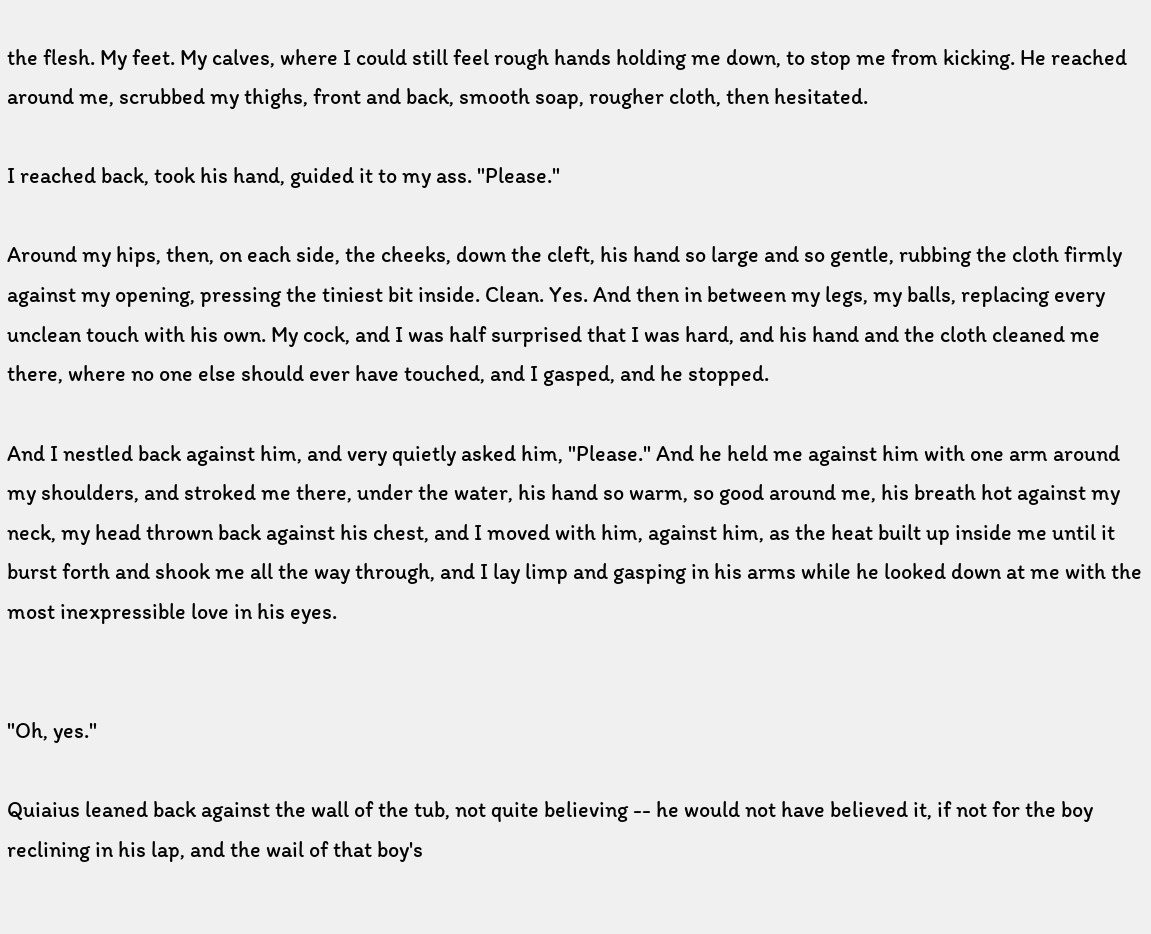the flesh. My feet. My calves, where I could still feel rough hands holding me down, to stop me from kicking. He reached around me, scrubbed my thighs, front and back, smooth soap, rougher cloth, then hesitated.

I reached back, took his hand, guided it to my ass. "Please."

Around my hips, then, on each side, the cheeks, down the cleft, his hand so large and so gentle, rubbing the cloth firmly against my opening, pressing the tiniest bit inside. Clean. Yes. And then in between my legs, my balls, replacing every unclean touch with his own. My cock, and I was half surprised that I was hard, and his hand and the cloth cleaned me there, where no one else should ever have touched, and I gasped, and he stopped.

And I nestled back against him, and very quietly asked him, "Please." And he held me against him with one arm around my shoulders, and stroked me there, under the water, his hand so warm, so good around me, his breath hot against my neck, my head thrown back against his chest, and I moved with him, against him, as the heat built up inside me until it burst forth and shook me all the way through, and I lay limp and gasping in his arms while he looked down at me with the most inexpressible love in his eyes.


"Oh, yes."

Quiaius leaned back against the wall of the tub, not quite believing -- he would not have believed it, if not for the boy reclining in his lap, and the wail of that boy's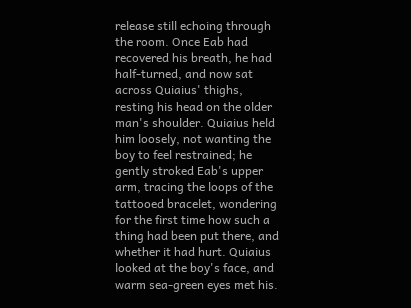release still echoing through the room. Once Eab had recovered his breath, he had half-turned, and now sat across Quiaius' thighs, resting his head on the older man's shoulder. Quiaius held him loosely, not wanting the boy to feel restrained; he gently stroked Eab's upper arm, tracing the loops of the tattooed bracelet, wondering for the first time how such a thing had been put there, and whether it had hurt. Quiaius looked at the boy's face, and warm sea-green eyes met his.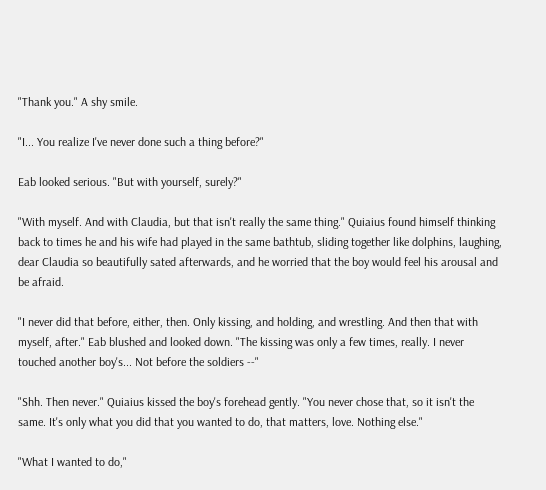"Thank you." A shy smile.

"I... You realize I've never done such a thing before?"

Eab looked serious. "But with yourself, surely?"

"With myself. And with Claudia, but that isn't really the same thing." Quiaius found himself thinking back to times he and his wife had played in the same bathtub, sliding together like dolphins, laughing, dear Claudia so beautifully sated afterwards, and he worried that the boy would feel his arousal and be afraid.

"I never did that before, either, then. Only kissing, and holding, and wrestling. And then that with myself, after." Eab blushed and looked down. "The kissing was only a few times, really. I never touched another boy's... Not before the soldiers --"

"Shh. Then never." Quiaius kissed the boy's forehead gently. "You never chose that, so it isn't the same. It's only what you did that you wanted to do, that matters, love. Nothing else."

"What I wanted to do,"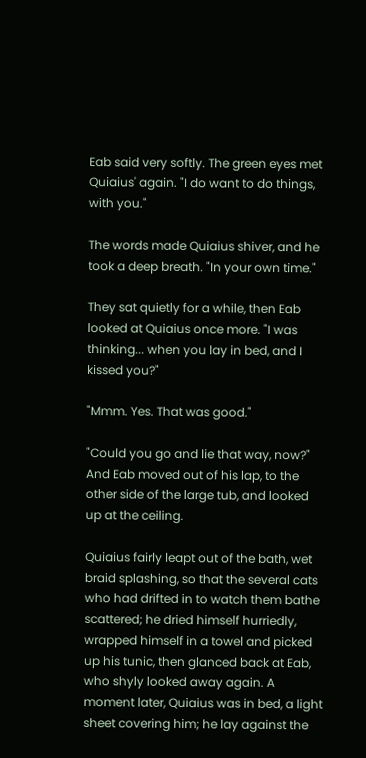Eab said very softly. The green eyes met Quiaius' again. "I do want to do things, with you."

The words made Quiaius shiver, and he took a deep breath. "In your own time."

They sat quietly for a while, then Eab looked at Quiaius once more. "I was thinking... when you lay in bed, and I kissed you?"

"Mmm. Yes. That was good."

"Could you go and lie that way, now?" And Eab moved out of his lap, to the other side of the large tub, and looked up at the ceiling.

Quiaius fairly leapt out of the bath, wet braid splashing, so that the several cats who had drifted in to watch them bathe scattered; he dried himself hurriedly, wrapped himself in a towel and picked up his tunic, then glanced back at Eab, who shyly looked away again. A moment later, Quiaius was in bed, a light sheet covering him; he lay against the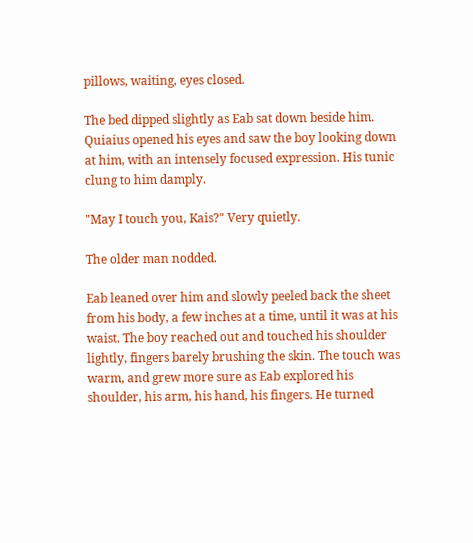pillows, waiting, eyes closed.

The bed dipped slightly as Eab sat down beside him. Quiaius opened his eyes and saw the boy looking down at him, with an intensely focused expression. His tunic clung to him damply.

"May I touch you, Kais?" Very quietly.

The older man nodded.

Eab leaned over him and slowly peeled back the sheet from his body, a few inches at a time, until it was at his waist. The boy reached out and touched his shoulder lightly, fingers barely brushing the skin. The touch was warm, and grew more sure as Eab explored his shoulder, his arm, his hand, his fingers. He turned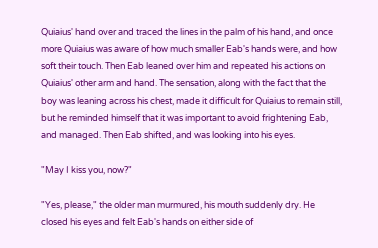Quiaius' hand over and traced the lines in the palm of his hand, and once more Quiaius was aware of how much smaller Eab's hands were, and how soft their touch. Then Eab leaned over him and repeated his actions on Quiaius' other arm and hand. The sensation, along with the fact that the boy was leaning across his chest, made it difficult for Quiaius to remain still, but he reminded himself that it was important to avoid frightening Eab, and managed. Then Eab shifted, and was looking into his eyes.

"May I kiss you, now?"

"Yes, please," the older man murmured, his mouth suddenly dry. He closed his eyes and felt Eab's hands on either side of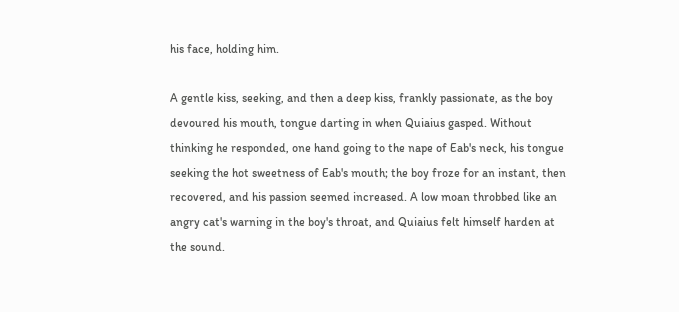his face, holding him.

A gentle kiss, seeking, and then a deep kiss, frankly passionate, as the boy devoured his mouth, tongue darting in when Quiaius gasped. Without thinking he responded, one hand going to the nape of Eab's neck, his tongue seeking the hot sweetness of Eab's mouth; the boy froze for an instant, then recovered, and his passion seemed increased. A low moan throbbed like an angry cat's warning in the boy's throat, and Quiaius felt himself harden at the sound.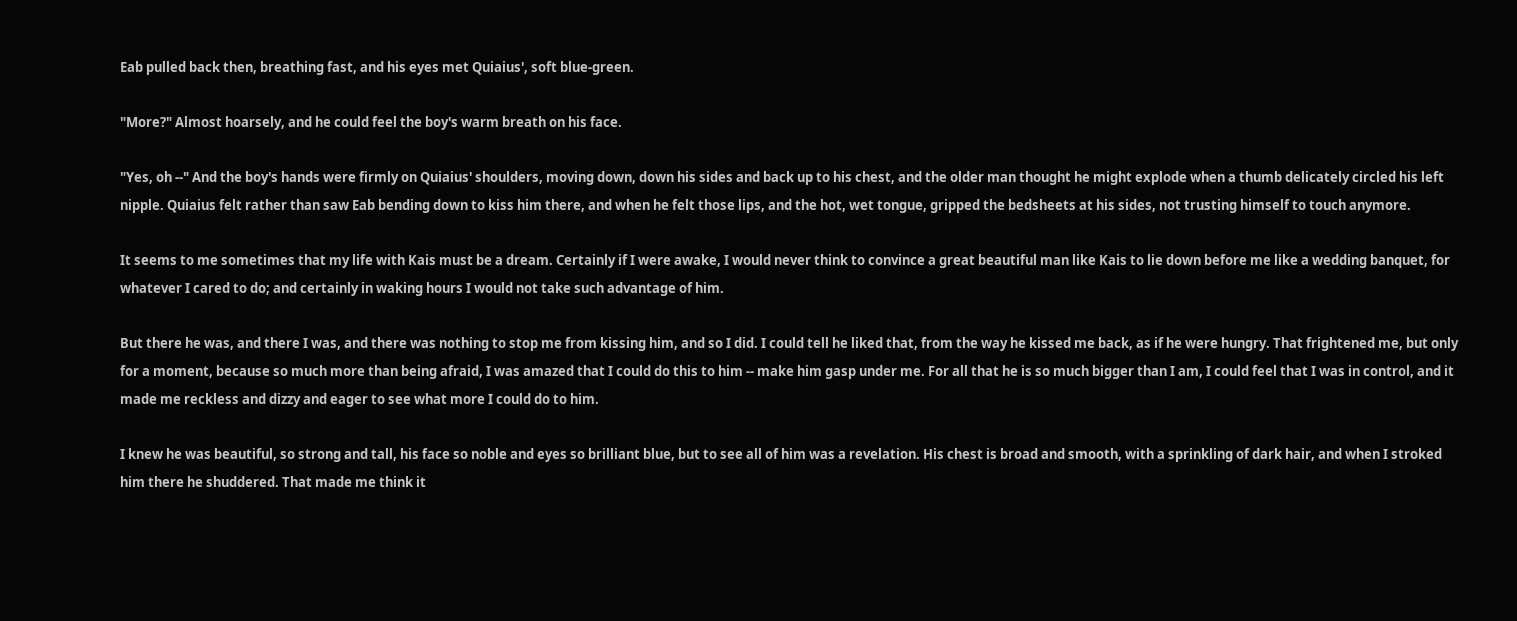Eab pulled back then, breathing fast, and his eyes met Quiaius', soft blue-green.

"More?" Almost hoarsely, and he could feel the boy's warm breath on his face.

"Yes, oh --" And the boy's hands were firmly on Quiaius' shoulders, moving down, down his sides and back up to his chest, and the older man thought he might explode when a thumb delicately circled his left nipple. Quiaius felt rather than saw Eab bending down to kiss him there, and when he felt those lips, and the hot, wet tongue, gripped the bedsheets at his sides, not trusting himself to touch anymore.

It seems to me sometimes that my life with Kais must be a dream. Certainly if I were awake, I would never think to convince a great beautiful man like Kais to lie down before me like a wedding banquet, for whatever I cared to do; and certainly in waking hours I would not take such advantage of him.

But there he was, and there I was, and there was nothing to stop me from kissing him, and so I did. I could tell he liked that, from the way he kissed me back, as if he were hungry. That frightened me, but only for a moment, because so much more than being afraid, I was amazed that I could do this to him -- make him gasp under me. For all that he is so much bigger than I am, I could feel that I was in control, and it made me reckless and dizzy and eager to see what more I could do to him.

I knew he was beautiful, so strong and tall, his face so noble and eyes so brilliant blue, but to see all of him was a revelation. His chest is broad and smooth, with a sprinkling of dark hair, and when I stroked him there he shuddered. That made me think it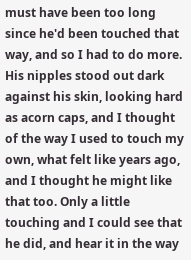must have been too long since he'd been touched that way, and so I had to do more. His nipples stood out dark against his skin, looking hard as acorn caps, and I thought of the way I used to touch my own, what felt like years ago, and I thought he might like that too. Only a little touching and I could see that he did, and hear it in the way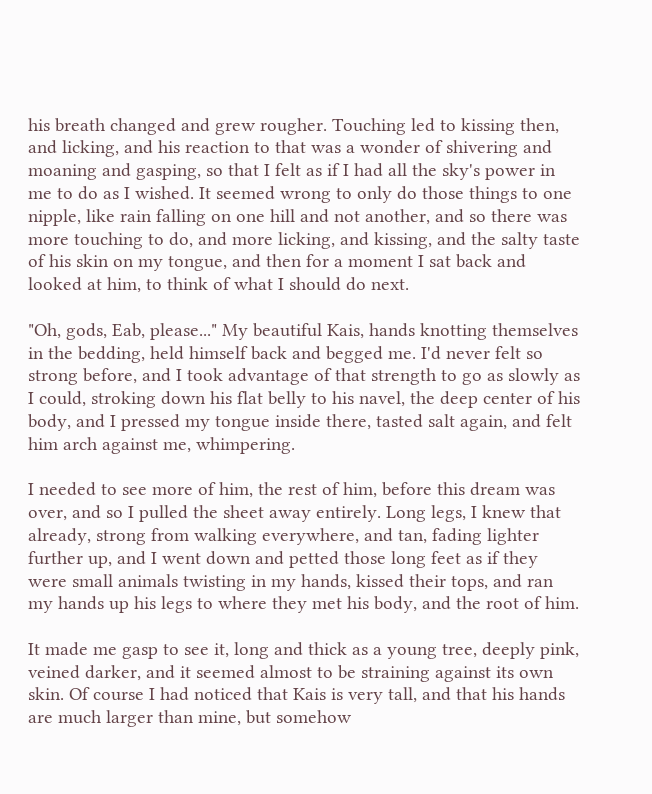his breath changed and grew rougher. Touching led to kissing then, and licking, and his reaction to that was a wonder of shivering and moaning and gasping, so that I felt as if I had all the sky's power in me to do as I wished. It seemed wrong to only do those things to one nipple, like rain falling on one hill and not another, and so there was more touching to do, and more licking, and kissing, and the salty taste of his skin on my tongue, and then for a moment I sat back and looked at him, to think of what I should do next.

"Oh, gods, Eab, please..." My beautiful Kais, hands knotting themselves in the bedding, held himself back and begged me. I'd never felt so strong before, and I took advantage of that strength to go as slowly as I could, stroking down his flat belly to his navel, the deep center of his body, and I pressed my tongue inside there, tasted salt again, and felt him arch against me, whimpering.

I needed to see more of him, the rest of him, before this dream was over, and so I pulled the sheet away entirely. Long legs, I knew that already, strong from walking everywhere, and tan, fading lighter further up, and I went down and petted those long feet as if they were small animals twisting in my hands, kissed their tops, and ran my hands up his legs to where they met his body, and the root of him.

It made me gasp to see it, long and thick as a young tree, deeply pink, veined darker, and it seemed almost to be straining against its own skin. Of course I had noticed that Kais is very tall, and that his hands are much larger than mine, but somehow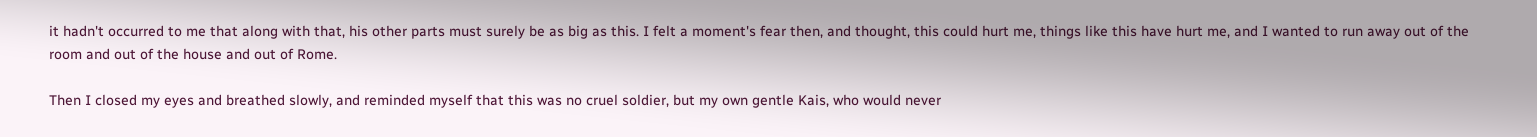it hadn't occurred to me that along with that, his other parts must surely be as big as this. I felt a moment's fear then, and thought, this could hurt me, things like this have hurt me, and I wanted to run away out of the room and out of the house and out of Rome.

Then I closed my eyes and breathed slowly, and reminded myself that this was no cruel soldier, but my own gentle Kais, who would never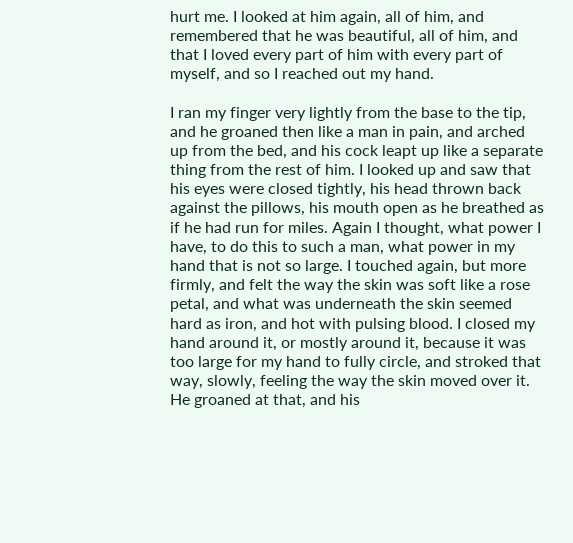hurt me. I looked at him again, all of him, and remembered that he was beautiful, all of him, and that I loved every part of him with every part of myself, and so I reached out my hand.

I ran my finger very lightly from the base to the tip, and he groaned then like a man in pain, and arched up from the bed, and his cock leapt up like a separate thing from the rest of him. I looked up and saw that his eyes were closed tightly, his head thrown back against the pillows, his mouth open as he breathed as if he had run for miles. Again I thought, what power I have, to do this to such a man, what power in my hand that is not so large. I touched again, but more firmly, and felt the way the skin was soft like a rose petal, and what was underneath the skin seemed hard as iron, and hot with pulsing blood. I closed my hand around it, or mostly around it, because it was too large for my hand to fully circle, and stroked that way, slowly, feeling the way the skin moved over it. He groaned at that, and his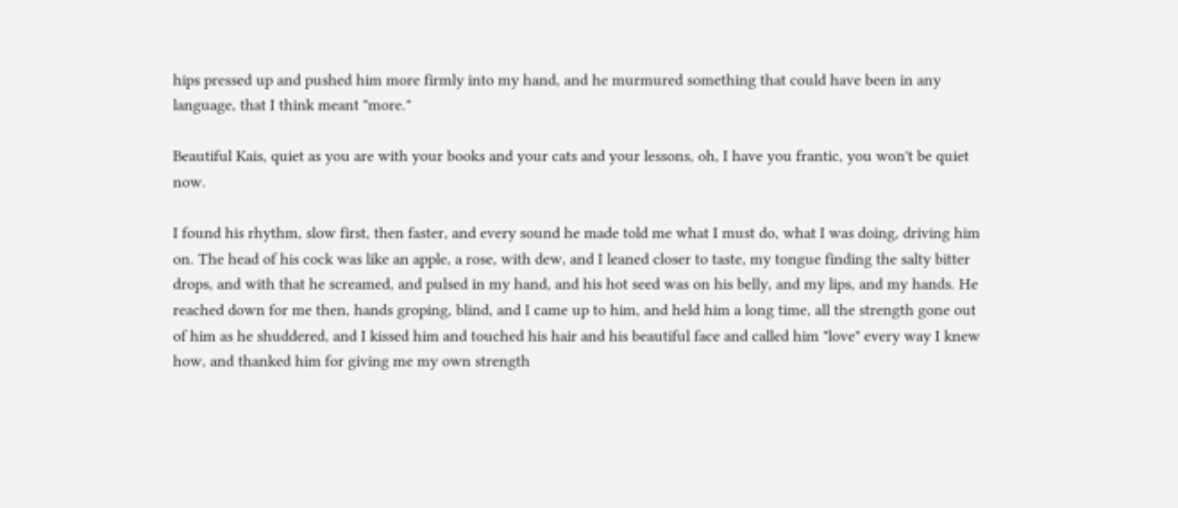hips pressed up and pushed him more firmly into my hand, and he murmured something that could have been in any language, that I think meant "more."

Beautiful Kais, quiet as you are with your books and your cats and your lessons, oh, I have you frantic, you won't be quiet now.

I found his rhythm, slow first, then faster, and every sound he made told me what I must do, what I was doing, driving him on. The head of his cock was like an apple, a rose, with dew, and I leaned closer to taste, my tongue finding the salty bitter drops, and with that he screamed, and pulsed in my hand, and his hot seed was on his belly, and my lips, and my hands. He reached down for me then, hands groping, blind, and I came up to him, and held him a long time, all the strength gone out of him as he shuddered, and I kissed him and touched his hair and his beautiful face and called him "love" every way I knew how, and thanked him for giving me my own strength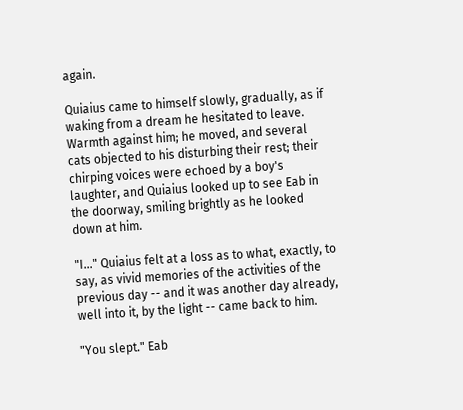again.

Quiaius came to himself slowly, gradually, as if waking from a dream he hesitated to leave. Warmth against him; he moved, and several cats objected to his disturbing their rest; their chirping voices were echoed by a boy's laughter, and Quiaius looked up to see Eab in the doorway, smiling brightly as he looked down at him.

"I..." Quiaius felt at a loss as to what, exactly, to say, as vivid memories of the activities of the previous day -- and it was another day already, well into it, by the light -- came back to him.

"You slept." Eab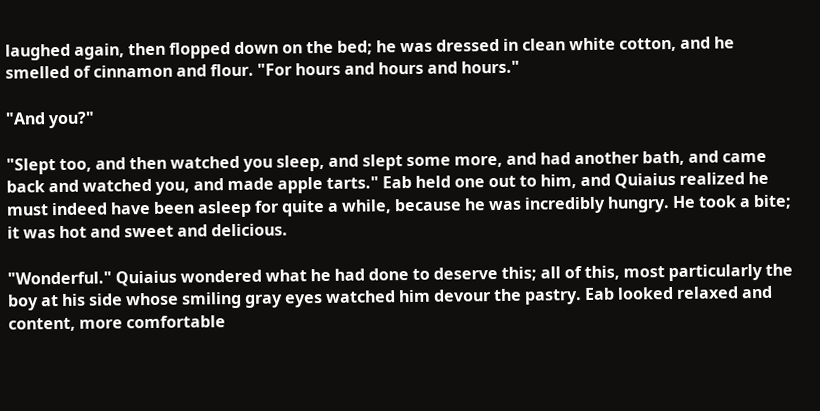laughed again, then flopped down on the bed; he was dressed in clean white cotton, and he smelled of cinnamon and flour. "For hours and hours and hours."

"And you?"

"Slept too, and then watched you sleep, and slept some more, and had another bath, and came back and watched you, and made apple tarts." Eab held one out to him, and Quiaius realized he must indeed have been asleep for quite a while, because he was incredibly hungry. He took a bite; it was hot and sweet and delicious.

"Wonderful." Quiaius wondered what he had done to deserve this; all of this, most particularly the boy at his side whose smiling gray eyes watched him devour the pastry. Eab looked relaxed and content, more comfortable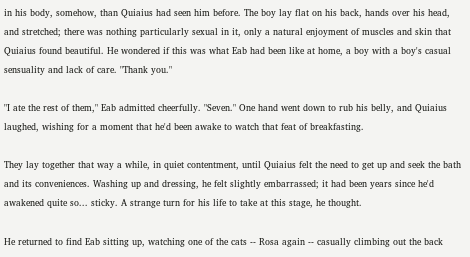in his body, somehow, than Quiaius had seen him before. The boy lay flat on his back, hands over his head, and stretched; there was nothing particularly sexual in it, only a natural enjoyment of muscles and skin that Quiaius found beautiful. He wondered if this was what Eab had been like at home, a boy with a boy's casual sensuality and lack of care. "Thank you."

"I ate the rest of them," Eab admitted cheerfully. "Seven." One hand went down to rub his belly, and Quiaius laughed, wishing for a moment that he'd been awake to watch that feat of breakfasting.

They lay together that way a while, in quiet contentment, until Quiaius felt the need to get up and seek the bath and its conveniences. Washing up and dressing, he felt slightly embarrassed; it had been years since he'd awakened quite so... sticky. A strange turn for his life to take at this stage, he thought.

He returned to find Eab sitting up, watching one of the cats -- Rosa again -- casually climbing out the back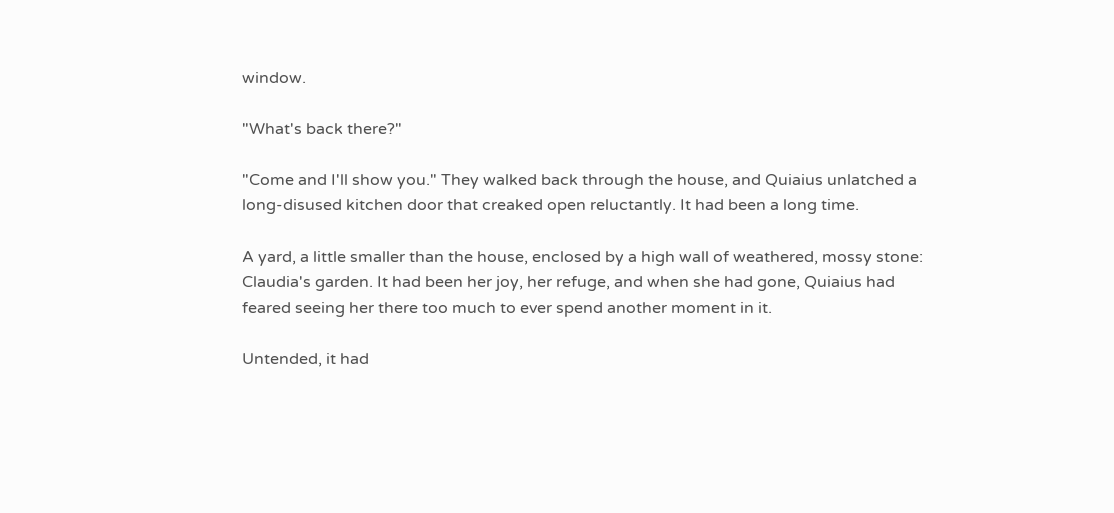window.

"What's back there?"

"Come and I'll show you." They walked back through the house, and Quiaius unlatched a long-disused kitchen door that creaked open reluctantly. It had been a long time.

A yard, a little smaller than the house, enclosed by a high wall of weathered, mossy stone: Claudia's garden. It had been her joy, her refuge, and when she had gone, Quiaius had feared seeing her there too much to ever spend another moment in it.

Untended, it had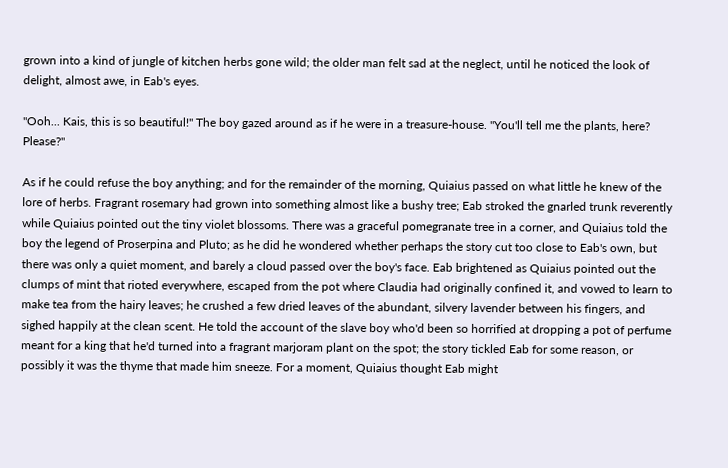grown into a kind of jungle of kitchen herbs gone wild; the older man felt sad at the neglect, until he noticed the look of delight, almost awe, in Eab's eyes.

"Ooh... Kais, this is so beautiful!" The boy gazed around as if he were in a treasure-house. "You'll tell me the plants, here? Please?"

As if he could refuse the boy anything; and for the remainder of the morning, Quiaius passed on what little he knew of the lore of herbs. Fragrant rosemary had grown into something almost like a bushy tree; Eab stroked the gnarled trunk reverently while Quiaius pointed out the tiny violet blossoms. There was a graceful pomegranate tree in a corner, and Quiaius told the boy the legend of Proserpina and Pluto; as he did he wondered whether perhaps the story cut too close to Eab's own, but there was only a quiet moment, and barely a cloud passed over the boy's face. Eab brightened as Quiaius pointed out the clumps of mint that rioted everywhere, escaped from the pot where Claudia had originally confined it, and vowed to learn to make tea from the hairy leaves; he crushed a few dried leaves of the abundant, silvery lavender between his fingers, and sighed happily at the clean scent. He told the account of the slave boy who'd been so horrified at dropping a pot of perfume meant for a king that he'd turned into a fragrant marjoram plant on the spot; the story tickled Eab for some reason, or possibly it was the thyme that made him sneeze. For a moment, Quiaius thought Eab might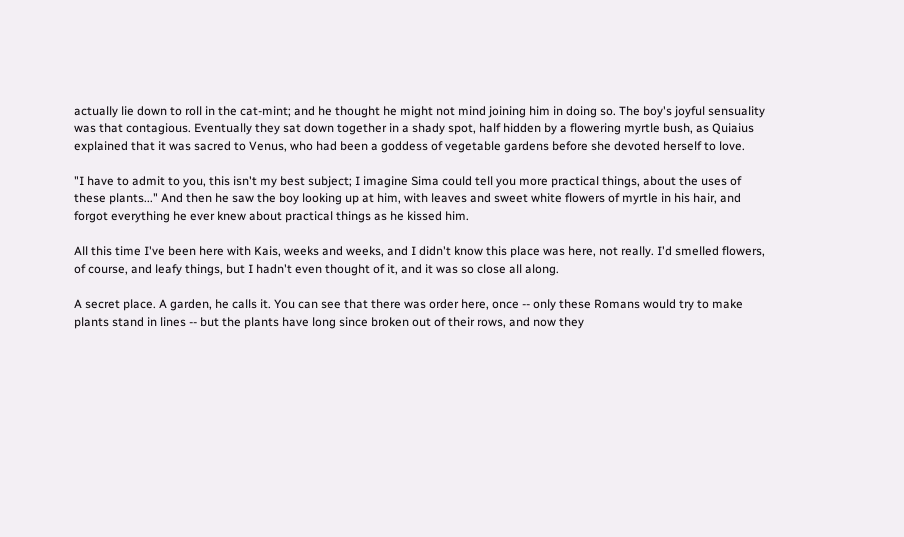actually lie down to roll in the cat-mint; and he thought he might not mind joining him in doing so. The boy's joyful sensuality was that contagious. Eventually they sat down together in a shady spot, half hidden by a flowering myrtle bush, as Quiaius explained that it was sacred to Venus, who had been a goddess of vegetable gardens before she devoted herself to love.

"I have to admit to you, this isn't my best subject; I imagine Sima could tell you more practical things, about the uses of these plants..." And then he saw the boy looking up at him, with leaves and sweet white flowers of myrtle in his hair, and forgot everything he ever knew about practical things as he kissed him.

All this time I've been here with Kais, weeks and weeks, and I didn't know this place was here, not really. I'd smelled flowers, of course, and leafy things, but I hadn't even thought of it, and it was so close all along.

A secret place. A garden, he calls it. You can see that there was order here, once -- only these Romans would try to make plants stand in lines -- but the plants have long since broken out of their rows, and now they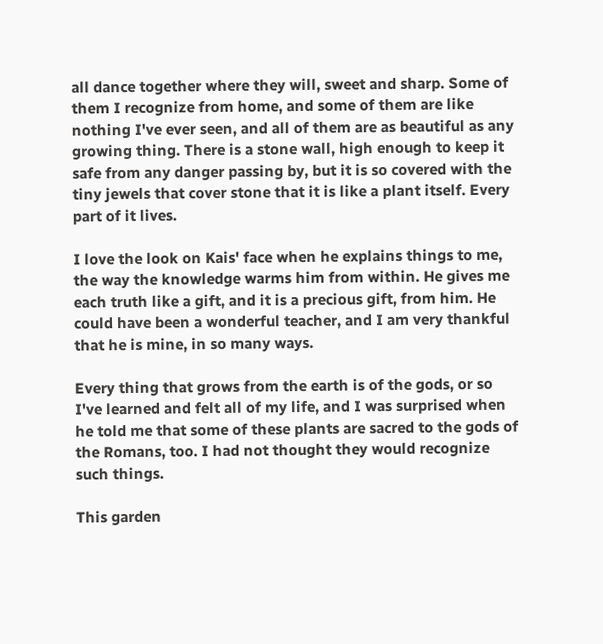all dance together where they will, sweet and sharp. Some of them I recognize from home, and some of them are like nothing I've ever seen, and all of them are as beautiful as any growing thing. There is a stone wall, high enough to keep it safe from any danger passing by, but it is so covered with the tiny jewels that cover stone that it is like a plant itself. Every part of it lives.

I love the look on Kais' face when he explains things to me, the way the knowledge warms him from within. He gives me each truth like a gift, and it is a precious gift, from him. He could have been a wonderful teacher, and I am very thankful that he is mine, in so many ways.

Every thing that grows from the earth is of the gods, or so I've learned and felt all of my life, and I was surprised when he told me that some of these plants are sacred to the gods of the Romans, too. I had not thought they would recognize such things.

This garden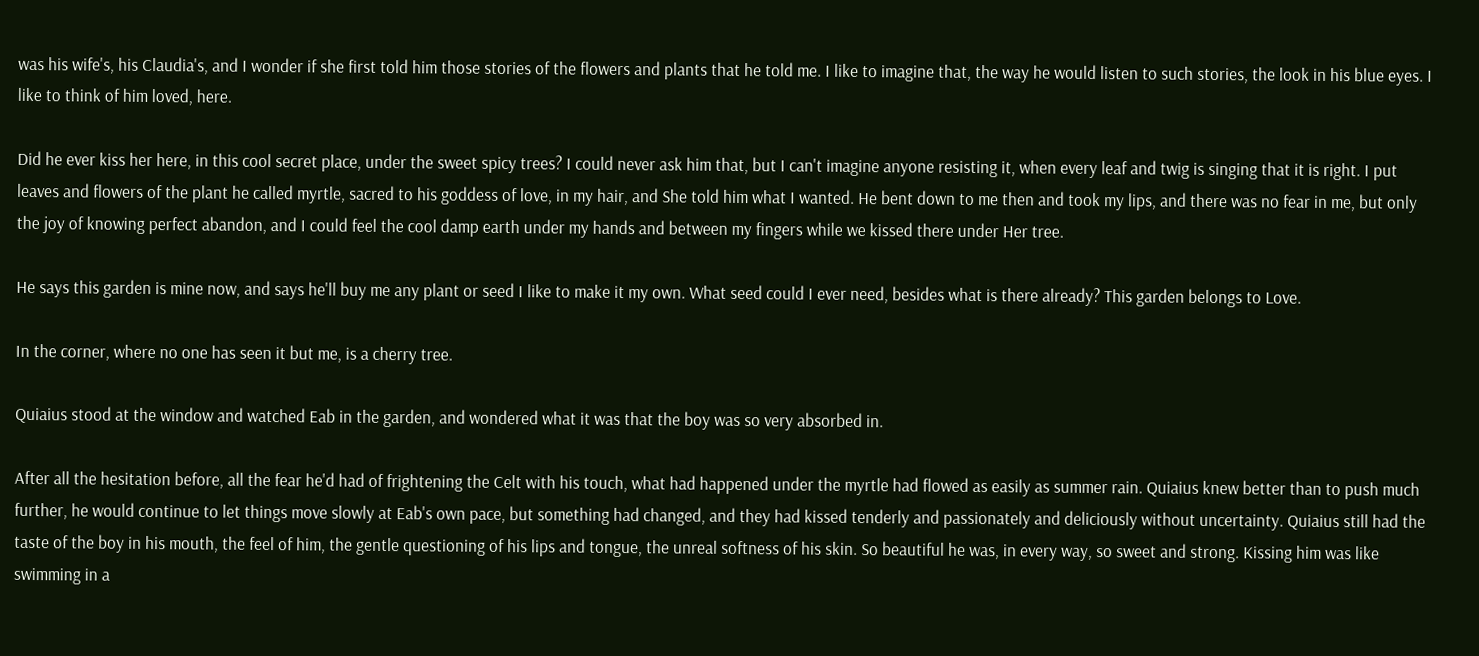was his wife's, his Claudia's, and I wonder if she first told him those stories of the flowers and plants that he told me. I like to imagine that, the way he would listen to such stories, the look in his blue eyes. I like to think of him loved, here.

Did he ever kiss her here, in this cool secret place, under the sweet spicy trees? I could never ask him that, but I can't imagine anyone resisting it, when every leaf and twig is singing that it is right. I put leaves and flowers of the plant he called myrtle, sacred to his goddess of love, in my hair, and She told him what I wanted. He bent down to me then and took my lips, and there was no fear in me, but only the joy of knowing perfect abandon, and I could feel the cool damp earth under my hands and between my fingers while we kissed there under Her tree.

He says this garden is mine now, and says he'll buy me any plant or seed I like to make it my own. What seed could I ever need, besides what is there already? This garden belongs to Love.

In the corner, where no one has seen it but me, is a cherry tree.

Quiaius stood at the window and watched Eab in the garden, and wondered what it was that the boy was so very absorbed in.

After all the hesitation before, all the fear he'd had of frightening the Celt with his touch, what had happened under the myrtle had flowed as easily as summer rain. Quiaius knew better than to push much further, he would continue to let things move slowly at Eab's own pace, but something had changed, and they had kissed tenderly and passionately and deliciously without uncertainty. Quiaius still had the taste of the boy in his mouth, the feel of him, the gentle questioning of his lips and tongue, the unreal softness of his skin. So beautiful he was, in every way, so sweet and strong. Kissing him was like swimming in a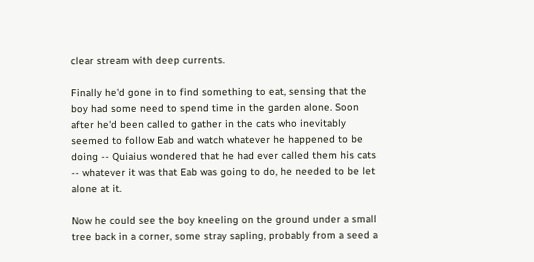clear stream with deep currents.

Finally he'd gone in to find something to eat, sensing that the boy had some need to spend time in the garden alone. Soon after he'd been called to gather in the cats who inevitably seemed to follow Eab and watch whatever he happened to be doing -- Quiaius wondered that he had ever called them his cats -- whatever it was that Eab was going to do, he needed to be let alone at it.

Now he could see the boy kneeling on the ground under a small tree back in a corner, some stray sapling, probably from a seed a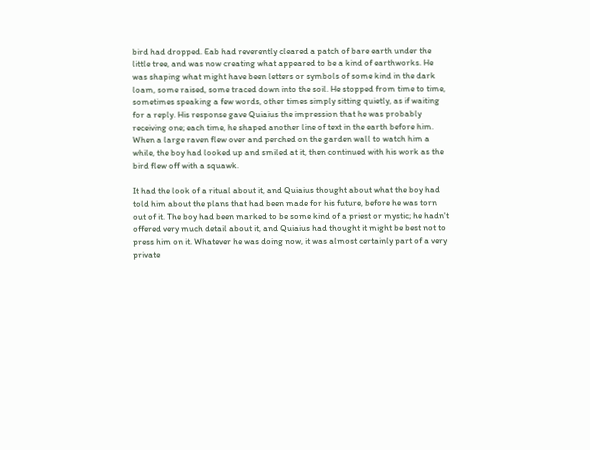bird had dropped. Eab had reverently cleared a patch of bare earth under the little tree, and was now creating what appeared to be a kind of earthworks. He was shaping what might have been letters or symbols of some kind in the dark loam, some raised, some traced down into the soil. He stopped from time to time, sometimes speaking a few words, other times simply sitting quietly, as if waiting for a reply. His response gave Quiaius the impression that he was probably receiving one; each time, he shaped another line of text in the earth before him. When a large raven flew over and perched on the garden wall to watch him a while, the boy had looked up and smiled at it, then continued with his work as the bird flew off with a squawk.

It had the look of a ritual about it, and Quiaius thought about what the boy had told him about the plans that had been made for his future, before he was torn out of it. The boy had been marked to be some kind of a priest or mystic; he hadn't offered very much detail about it, and Quiaius had thought it might be best not to press him on it. Whatever he was doing now, it was almost certainly part of a very private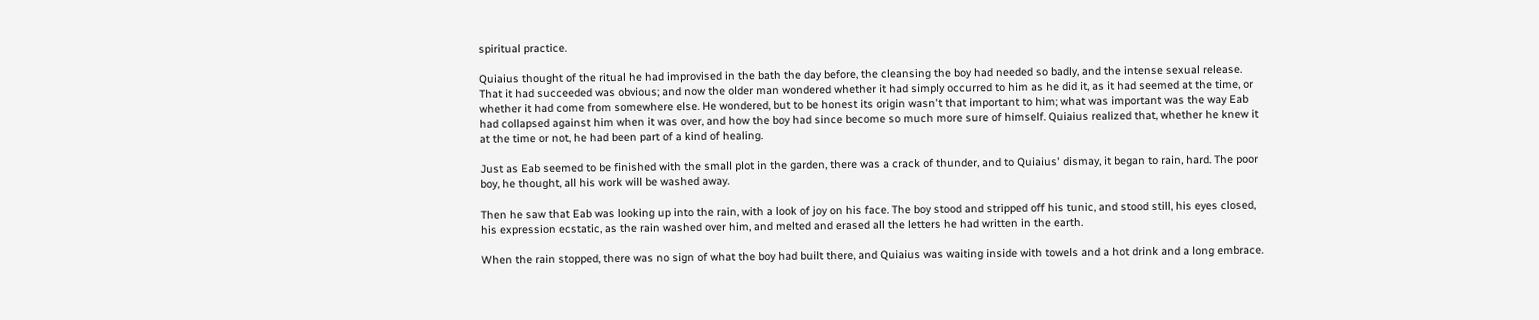spiritual practice.

Quiaius thought of the ritual he had improvised in the bath the day before, the cleansing the boy had needed so badly, and the intense sexual release. That it had succeeded was obvious; and now the older man wondered whether it had simply occurred to him as he did it, as it had seemed at the time, or whether it had come from somewhere else. He wondered, but to be honest its origin wasn't that important to him; what was important was the way Eab had collapsed against him when it was over, and how the boy had since become so much more sure of himself. Quiaius realized that, whether he knew it at the time or not, he had been part of a kind of healing.

Just as Eab seemed to be finished with the small plot in the garden, there was a crack of thunder, and to Quiaius' dismay, it began to rain, hard. The poor boy, he thought, all his work will be washed away.

Then he saw that Eab was looking up into the rain, with a look of joy on his face. The boy stood and stripped off his tunic, and stood still, his eyes closed, his expression ecstatic, as the rain washed over him, and melted and erased all the letters he had written in the earth.

When the rain stopped, there was no sign of what the boy had built there, and Quiaius was waiting inside with towels and a hot drink and a long embrace.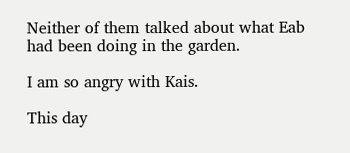Neither of them talked about what Eab had been doing in the garden.

I am so angry with Kais.

This day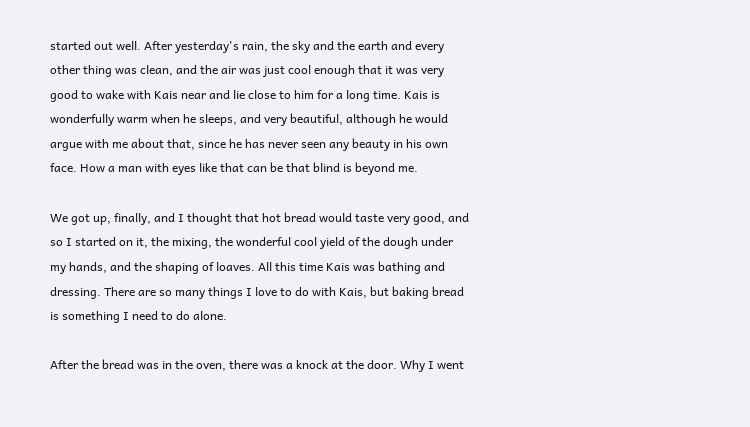started out well. After yesterday's rain, the sky and the earth and every other thing was clean, and the air was just cool enough that it was very good to wake with Kais near and lie close to him for a long time. Kais is wonderfully warm when he sleeps, and very beautiful, although he would argue with me about that, since he has never seen any beauty in his own face. How a man with eyes like that can be that blind is beyond me.

We got up, finally, and I thought that hot bread would taste very good, and so I started on it, the mixing, the wonderful cool yield of the dough under my hands, and the shaping of loaves. All this time Kais was bathing and dressing. There are so many things I love to do with Kais, but baking bread is something I need to do alone.

After the bread was in the oven, there was a knock at the door. Why I went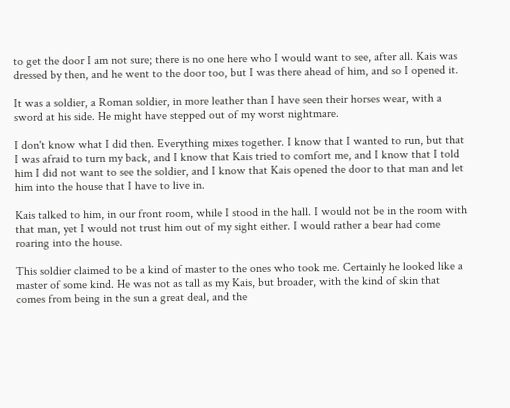to get the door I am not sure; there is no one here who I would want to see, after all. Kais was dressed by then, and he went to the door too, but I was there ahead of him, and so I opened it.

It was a soldier, a Roman soldier, in more leather than I have seen their horses wear, with a sword at his side. He might have stepped out of my worst nightmare.

I don't know what I did then. Everything mixes together. I know that I wanted to run, but that I was afraid to turn my back, and I know that Kais tried to comfort me, and I know that I told him I did not want to see the soldier, and I know that Kais opened the door to that man and let him into the house that I have to live in.

Kais talked to him, in our front room, while I stood in the hall. I would not be in the room with that man, yet I would not trust him out of my sight either. I would rather a bear had come roaring into the house.

This soldier claimed to be a kind of master to the ones who took me. Certainly he looked like a master of some kind. He was not as tall as my Kais, but broader, with the kind of skin that comes from being in the sun a great deal, and the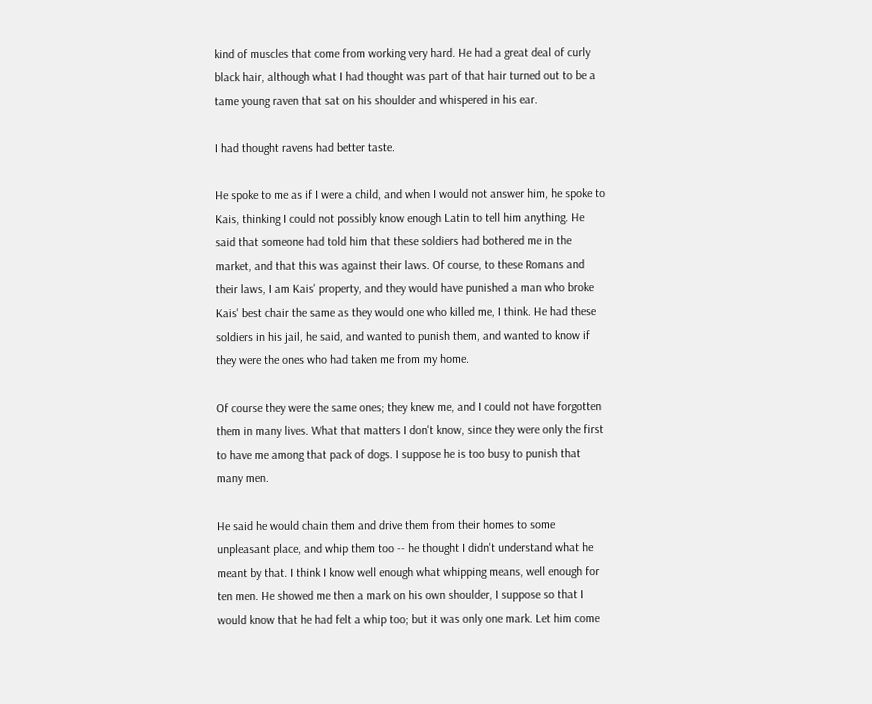kind of muscles that come from working very hard. He had a great deal of curly black hair, although what I had thought was part of that hair turned out to be a tame young raven that sat on his shoulder and whispered in his ear.

I had thought ravens had better taste.

He spoke to me as if I were a child, and when I would not answer him, he spoke to Kais, thinking I could not possibly know enough Latin to tell him anything. He said that someone had told him that these soldiers had bothered me in the market, and that this was against their laws. Of course, to these Romans and their laws, I am Kais' property, and they would have punished a man who broke Kais' best chair the same as they would one who killed me, I think. He had these soldiers in his jail, he said, and wanted to punish them, and wanted to know if they were the ones who had taken me from my home.

Of course they were the same ones; they knew me, and I could not have forgotten them in many lives. What that matters I don't know, since they were only the first to have me among that pack of dogs. I suppose he is too busy to punish that many men.

He said he would chain them and drive them from their homes to some unpleasant place, and whip them too -- he thought I didn't understand what he meant by that. I think I know well enough what whipping means, well enough for ten men. He showed me then a mark on his own shoulder, I suppose so that I would know that he had felt a whip too; but it was only one mark. Let him come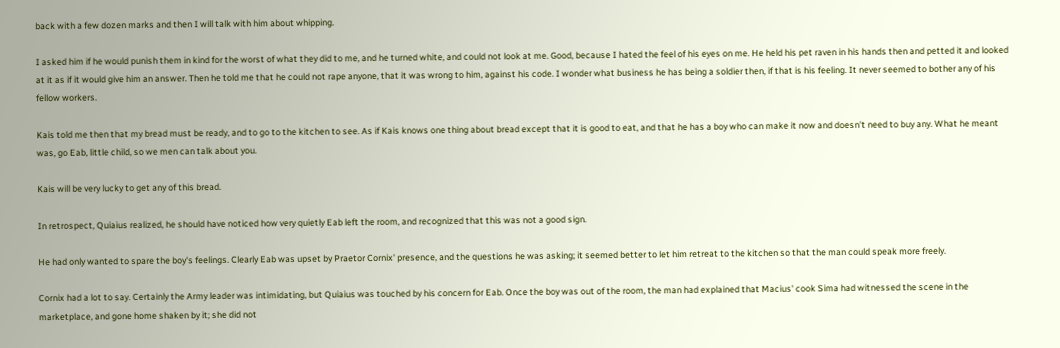back with a few dozen marks and then I will talk with him about whipping.

I asked him if he would punish them in kind for the worst of what they did to me, and he turned white, and could not look at me. Good, because I hated the feel of his eyes on me. He held his pet raven in his hands then and petted it and looked at it as if it would give him an answer. Then he told me that he could not rape anyone, that it was wrong to him, against his code. I wonder what business he has being a soldier then, if that is his feeling. It never seemed to bother any of his fellow workers.

Kais told me then that my bread must be ready, and to go to the kitchen to see. As if Kais knows one thing about bread except that it is good to eat, and that he has a boy who can make it now and doesn't need to buy any. What he meant was, go Eab, little child, so we men can talk about you.

Kais will be very lucky to get any of this bread.

In retrospect, Quiaius realized, he should have noticed how very quietly Eab left the room, and recognized that this was not a good sign.

He had only wanted to spare the boy's feelings. Clearly Eab was upset by Praetor Cornix' presence, and the questions he was asking; it seemed better to let him retreat to the kitchen so that the man could speak more freely.

Cornix had a lot to say. Certainly the Army leader was intimidating, but Quiaius was touched by his concern for Eab. Once the boy was out of the room, the man had explained that Macius' cook Sima had witnessed the scene in the marketplace, and gone home shaken by it; she did not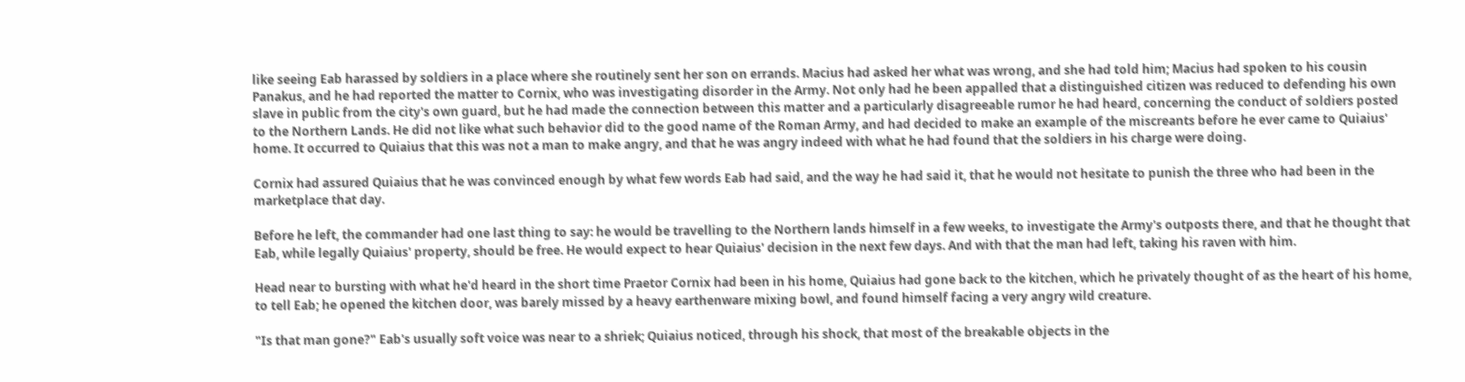like seeing Eab harassed by soldiers in a place where she routinely sent her son on errands. Macius had asked her what was wrong, and she had told him; Macius had spoken to his cousin Panakus, and he had reported the matter to Cornix, who was investigating disorder in the Army. Not only had he been appalled that a distinguished citizen was reduced to defending his own slave in public from the city's own guard, but he had made the connection between this matter and a particularly disagreeable rumor he had heard, concerning the conduct of soldiers posted to the Northern Lands. He did not like what such behavior did to the good name of the Roman Army, and had decided to make an example of the miscreants before he ever came to Quiaius' home. It occurred to Quiaius that this was not a man to make angry, and that he was angry indeed with what he had found that the soldiers in his charge were doing.

Cornix had assured Quiaius that he was convinced enough by what few words Eab had said, and the way he had said it, that he would not hesitate to punish the three who had been in the marketplace that day.

Before he left, the commander had one last thing to say: he would be travelling to the Northern lands himself in a few weeks, to investigate the Army's outposts there, and that he thought that Eab, while legally Quiaius' property, should be free. He would expect to hear Quiaius' decision in the next few days. And with that the man had left, taking his raven with him.

Head near to bursting with what he'd heard in the short time Praetor Cornix had been in his home, Quiaius had gone back to the kitchen, which he privately thought of as the heart of his home, to tell Eab; he opened the kitchen door, was barely missed by a heavy earthenware mixing bowl, and found himself facing a very angry wild creature.

"Is that man gone?" Eab's usually soft voice was near to a shriek; Quiaius noticed, through his shock, that most of the breakable objects in the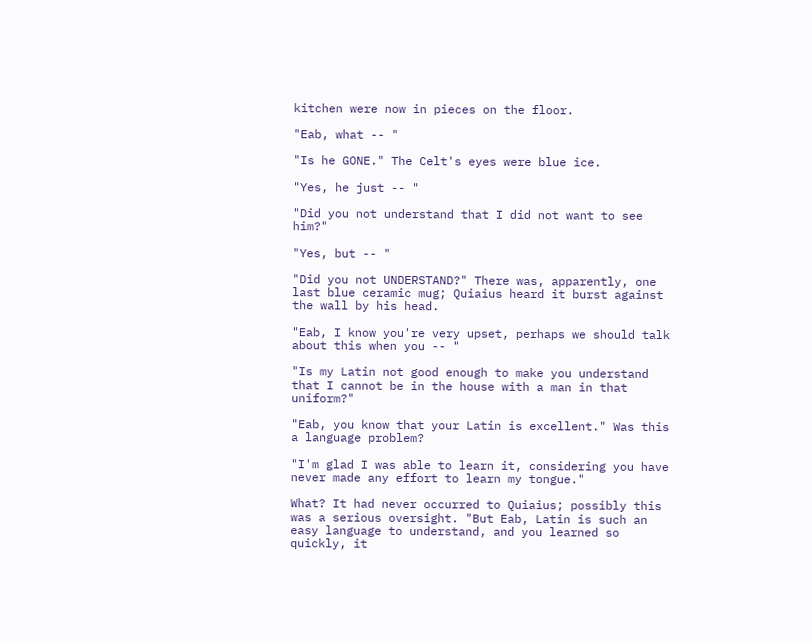kitchen were now in pieces on the floor.

"Eab, what -- "

"Is he GONE." The Celt's eyes were blue ice.

"Yes, he just -- "

"Did you not understand that I did not want to see him?"

"Yes, but -- "

"Did you not UNDERSTAND?" There was, apparently, one last blue ceramic mug; Quiaius heard it burst against the wall by his head.

"Eab, I know you're very upset, perhaps we should talk about this when you -- "

"Is my Latin not good enough to make you understand that I cannot be in the house with a man in that uniform?"

"Eab, you know that your Latin is excellent." Was this a language problem?

"I'm glad I was able to learn it, considering you have never made any effort to learn my tongue."

What? It had never occurred to Quiaius; possibly this was a serious oversight. "But Eab, Latin is such an easy language to understand, and you learned so quickly, it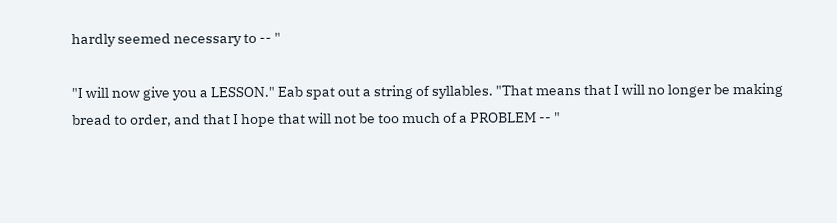hardly seemed necessary to -- "

"I will now give you a LESSON." Eab spat out a string of syllables. "That means that I will no longer be making bread to order, and that I hope that will not be too much of a PROBLEM -- "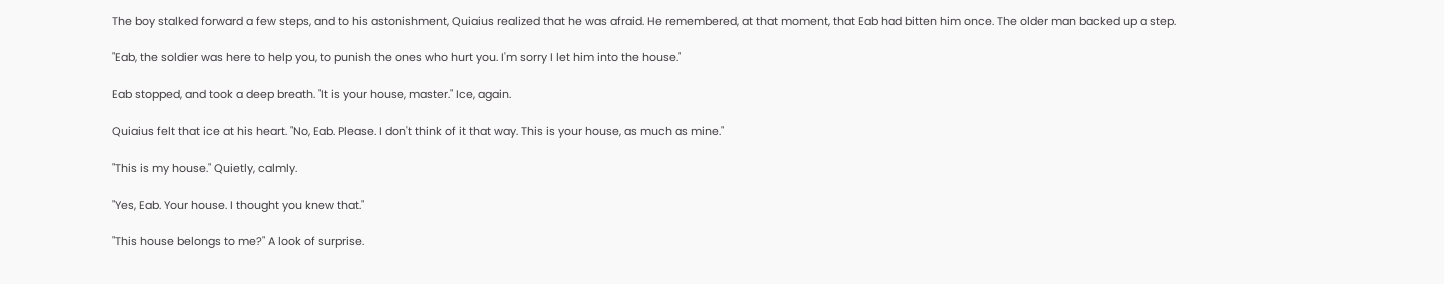The boy stalked forward a few steps, and to his astonishment, Quiaius realized that he was afraid. He remembered, at that moment, that Eab had bitten him once. The older man backed up a step.

"Eab, the soldier was here to help you, to punish the ones who hurt you. I'm sorry I let him into the house."

Eab stopped, and took a deep breath. "It is your house, master." Ice, again.

Quiaius felt that ice at his heart. "No, Eab. Please. I don't think of it that way. This is your house, as much as mine."

"This is my house." Quietly, calmly.

"Yes, Eab. Your house. I thought you knew that."

"This house belongs to me?" A look of surprise.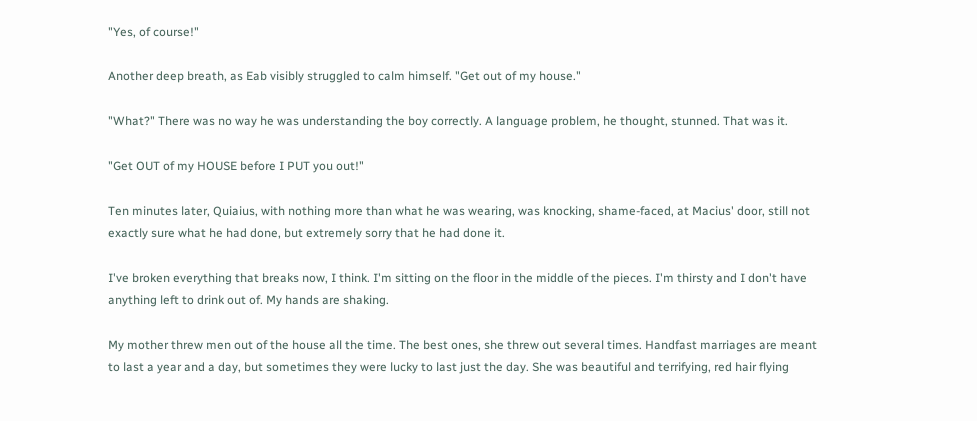"Yes, of course!"

Another deep breath, as Eab visibly struggled to calm himself. "Get out of my house."

"What?" There was no way he was understanding the boy correctly. A language problem, he thought, stunned. That was it.

"Get OUT of my HOUSE before I PUT you out!"

Ten minutes later, Quiaius, with nothing more than what he was wearing, was knocking, shame-faced, at Macius' door, still not exactly sure what he had done, but extremely sorry that he had done it.

I've broken everything that breaks now, I think. I'm sitting on the floor in the middle of the pieces. I'm thirsty and I don't have anything left to drink out of. My hands are shaking.

My mother threw men out of the house all the time. The best ones, she threw out several times. Handfast marriages are meant to last a year and a day, but sometimes they were lucky to last just the day. She was beautiful and terrifying, red hair flying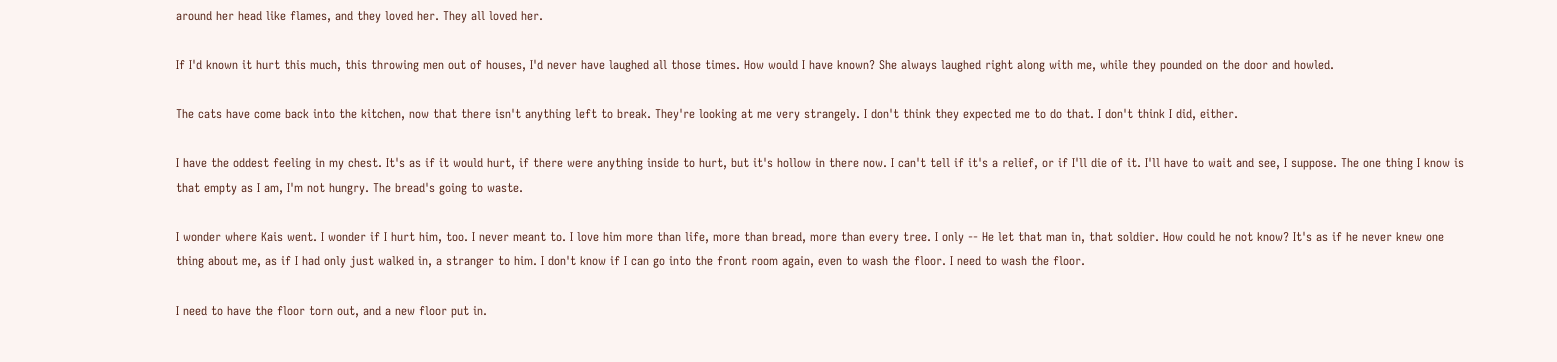around her head like flames, and they loved her. They all loved her.

If I'd known it hurt this much, this throwing men out of houses, I'd never have laughed all those times. How would I have known? She always laughed right along with me, while they pounded on the door and howled.

The cats have come back into the kitchen, now that there isn't anything left to break. They're looking at me very strangely. I don't think they expected me to do that. I don't think I did, either.

I have the oddest feeling in my chest. It's as if it would hurt, if there were anything inside to hurt, but it's hollow in there now. I can't tell if it's a relief, or if I'll die of it. I'll have to wait and see, I suppose. The one thing I know is that empty as I am, I'm not hungry. The bread's going to waste.

I wonder where Kais went. I wonder if I hurt him, too. I never meant to. I love him more than life, more than bread, more than every tree. I only -- He let that man in, that soldier. How could he not know? It's as if he never knew one thing about me, as if I had only just walked in, a stranger to him. I don't know if I can go into the front room again, even to wash the floor. I need to wash the floor.

I need to have the floor torn out, and a new floor put in.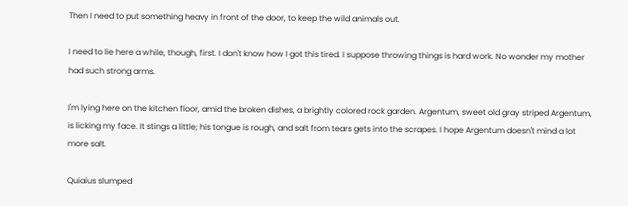Then I need to put something heavy in front of the door, to keep the wild animals out.

I need to lie here a while, though, first. I don't know how I got this tired. I suppose throwing things is hard work. No wonder my mother had such strong arms.

I'm lying here on the kitchen floor, amid the broken dishes, a brightly colored rock garden. Argentum, sweet old gray striped Argentum, is licking my face. It stings a little; his tongue is rough, and salt from tears gets into the scrapes. I hope Argentum doesn't mind a lot more salt.

Quiaius slumped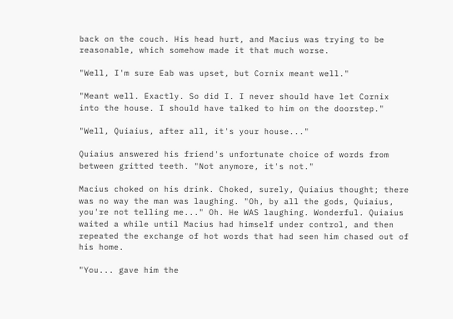back on the couch. His head hurt, and Macius was trying to be reasonable, which somehow made it that much worse.

"Well, I'm sure Eab was upset, but Cornix meant well."

"Meant well. Exactly. So did I. I never should have let Cornix into the house. I should have talked to him on the doorstep."

"Well, Quiaius, after all, it's your house..."

Quiaius answered his friend's unfortunate choice of words from between gritted teeth. "Not anymore, it's not."

Macius choked on his drink. Choked, surely, Quiaius thought; there was no way the man was laughing. "Oh, by all the gods, Quiaius, you're not telling me..." Oh. He WAS laughing. Wonderful. Quiaius waited a while until Macius had himself under control, and then repeated the exchange of hot words that had seen him chased out of his home.

"You... gave him the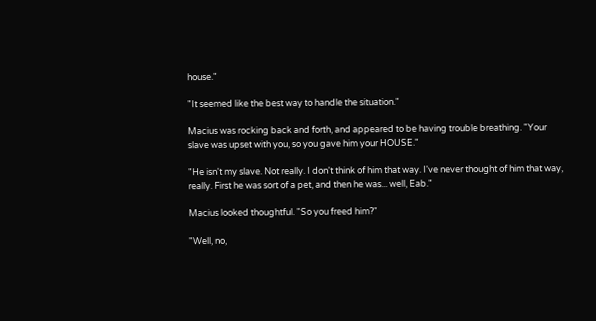house."

"It seemed like the best way to handle the situation."

Macius was rocking back and forth, and appeared to be having trouble breathing. "Your slave was upset with you, so you gave him your HOUSE."

"He isn't my slave. Not really. I don't think of him that way. I've never thought of him that way, really. First he was sort of a pet, and then he was... well, Eab."

Macius looked thoughtful. "So you freed him?"

"Well, no,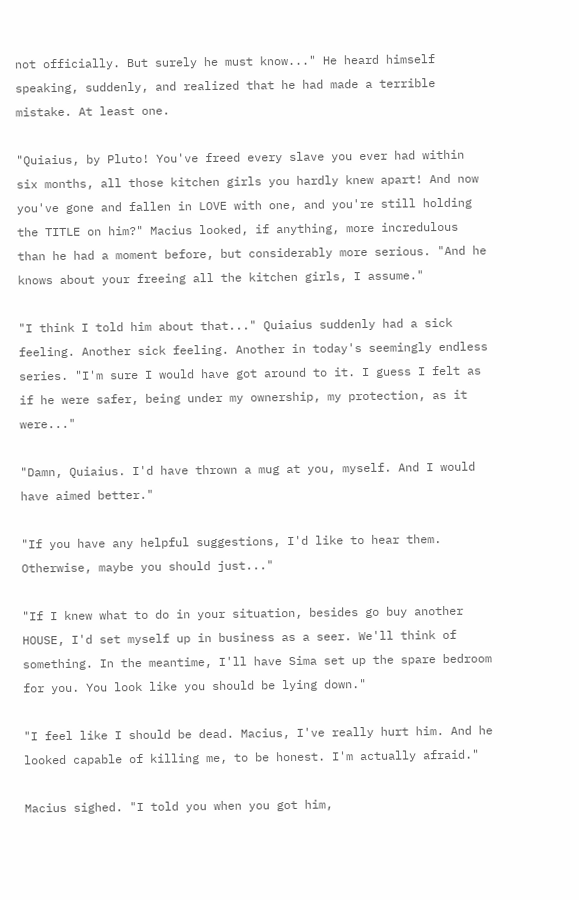not officially. But surely he must know..." He heard himself speaking, suddenly, and realized that he had made a terrible mistake. At least one.

"Quiaius, by Pluto! You've freed every slave you ever had within six months, all those kitchen girls you hardly knew apart! And now you've gone and fallen in LOVE with one, and you're still holding the TITLE on him?" Macius looked, if anything, more incredulous than he had a moment before, but considerably more serious. "And he knows about your freeing all the kitchen girls, I assume."

"I think I told him about that..." Quiaius suddenly had a sick feeling. Another sick feeling. Another in today's seemingly endless series. "I'm sure I would have got around to it. I guess I felt as if he were safer, being under my ownership, my protection, as it were..."

"Damn, Quiaius. I'd have thrown a mug at you, myself. And I would have aimed better."

"If you have any helpful suggestions, I'd like to hear them. Otherwise, maybe you should just..."

"If I knew what to do in your situation, besides go buy another HOUSE, I'd set myself up in business as a seer. We'll think of something. In the meantime, I'll have Sima set up the spare bedroom for you. You look like you should be lying down."

"I feel like I should be dead. Macius, I've really hurt him. And he looked capable of killing me, to be honest. I'm actually afraid."

Macius sighed. "I told you when you got him,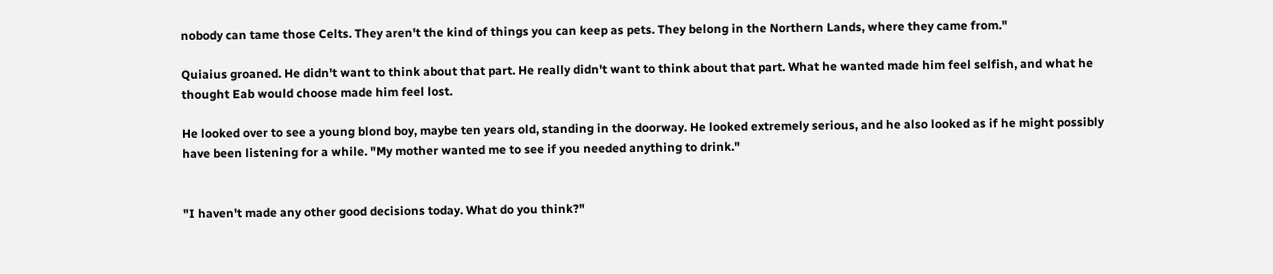nobody can tame those Celts. They aren't the kind of things you can keep as pets. They belong in the Northern Lands, where they came from."

Quiaius groaned. He didn't want to think about that part. He really didn't want to think about that part. What he wanted made him feel selfish, and what he thought Eab would choose made him feel lost.

He looked over to see a young blond boy, maybe ten years old, standing in the doorway. He looked extremely serious, and he also looked as if he might possibly have been listening for a while. "My mother wanted me to see if you needed anything to drink."


"I haven't made any other good decisions today. What do you think?"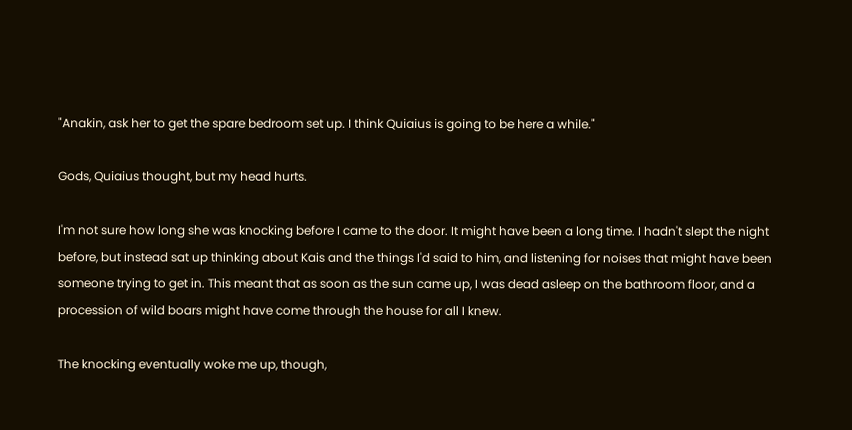"Anakin, ask her to get the spare bedroom set up. I think Quiaius is going to be here a while."

Gods, Quiaius thought, but my head hurts.

I'm not sure how long she was knocking before I came to the door. It might have been a long time. I hadn't slept the night before, but instead sat up thinking about Kais and the things I'd said to him, and listening for noises that might have been someone trying to get in. This meant that as soon as the sun came up, I was dead asleep on the bathroom floor, and a procession of wild boars might have come through the house for all I knew.

The knocking eventually woke me up, though,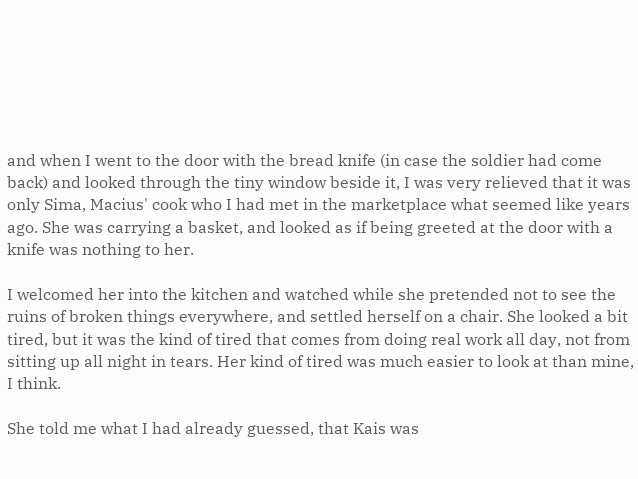and when I went to the door with the bread knife (in case the soldier had come back) and looked through the tiny window beside it, I was very relieved that it was only Sima, Macius' cook who I had met in the marketplace what seemed like years ago. She was carrying a basket, and looked as if being greeted at the door with a knife was nothing to her.

I welcomed her into the kitchen and watched while she pretended not to see the ruins of broken things everywhere, and settled herself on a chair. She looked a bit tired, but it was the kind of tired that comes from doing real work all day, not from sitting up all night in tears. Her kind of tired was much easier to look at than mine, I think.

She told me what I had already guessed, that Kais was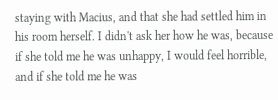staying with Macius, and that she had settled him in his room herself. I didn't ask her how he was, because if she told me he was unhappy, I would feel horrible, and if she told me he was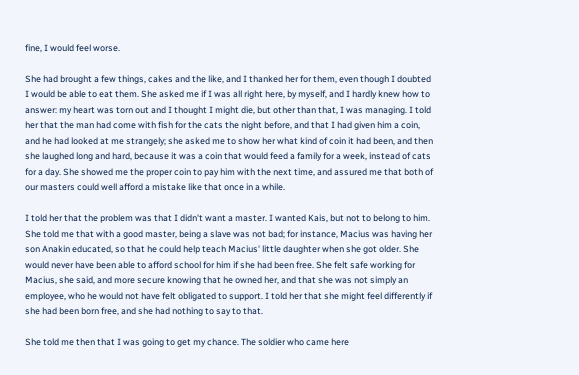fine, I would feel worse.

She had brought a few things, cakes and the like, and I thanked her for them, even though I doubted I would be able to eat them. She asked me if I was all right here, by myself, and I hardly knew how to answer: my heart was torn out and I thought I might die, but other than that, I was managing. I told her that the man had come with fish for the cats the night before, and that I had given him a coin, and he had looked at me strangely; she asked me to show her what kind of coin it had been, and then she laughed long and hard, because it was a coin that would feed a family for a week, instead of cats for a day. She showed me the proper coin to pay him with the next time, and assured me that both of our masters could well afford a mistake like that once in a while.

I told her that the problem was that I didn't want a master. I wanted Kais, but not to belong to him. She told me that with a good master, being a slave was not bad; for instance, Macius was having her son Anakin educated, so that he could help teach Macius' little daughter when she got older. She would never have been able to afford school for him if she had been free. She felt safe working for Macius, she said, and more secure knowing that he owned her, and that she was not simply an employee, who he would not have felt obligated to support. I told her that she might feel differently if she had been born free, and she had nothing to say to that.

She told me then that I was going to get my chance. The soldier who came here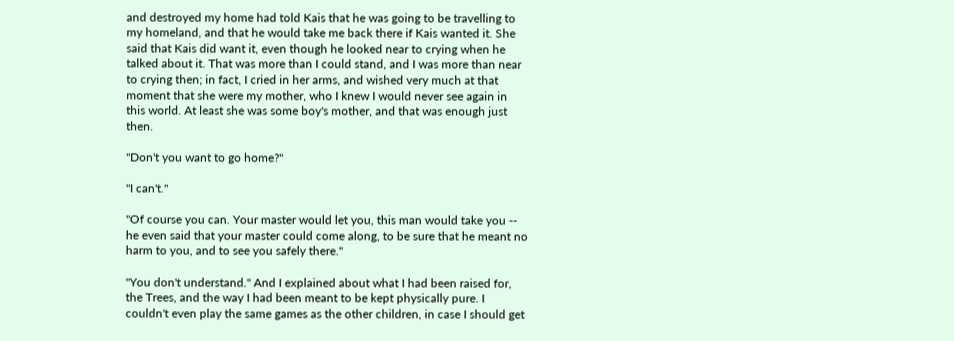and destroyed my home had told Kais that he was going to be travelling to my homeland, and that he would take me back there if Kais wanted it. She said that Kais did want it, even though he looked near to crying when he talked about it. That was more than I could stand, and I was more than near to crying then; in fact, I cried in her arms, and wished very much at that moment that she were my mother, who I knew I would never see again in this world. At least she was some boy's mother, and that was enough just then.

"Don't you want to go home?"

"I can't."

"Of course you can. Your master would let you, this man would take you -- he even said that your master could come along, to be sure that he meant no harm to you, and to see you safely there."

"You don't understand." And I explained about what I had been raised for, the Trees, and the way I had been meant to be kept physically pure. I couldn't even play the same games as the other children, in case I should get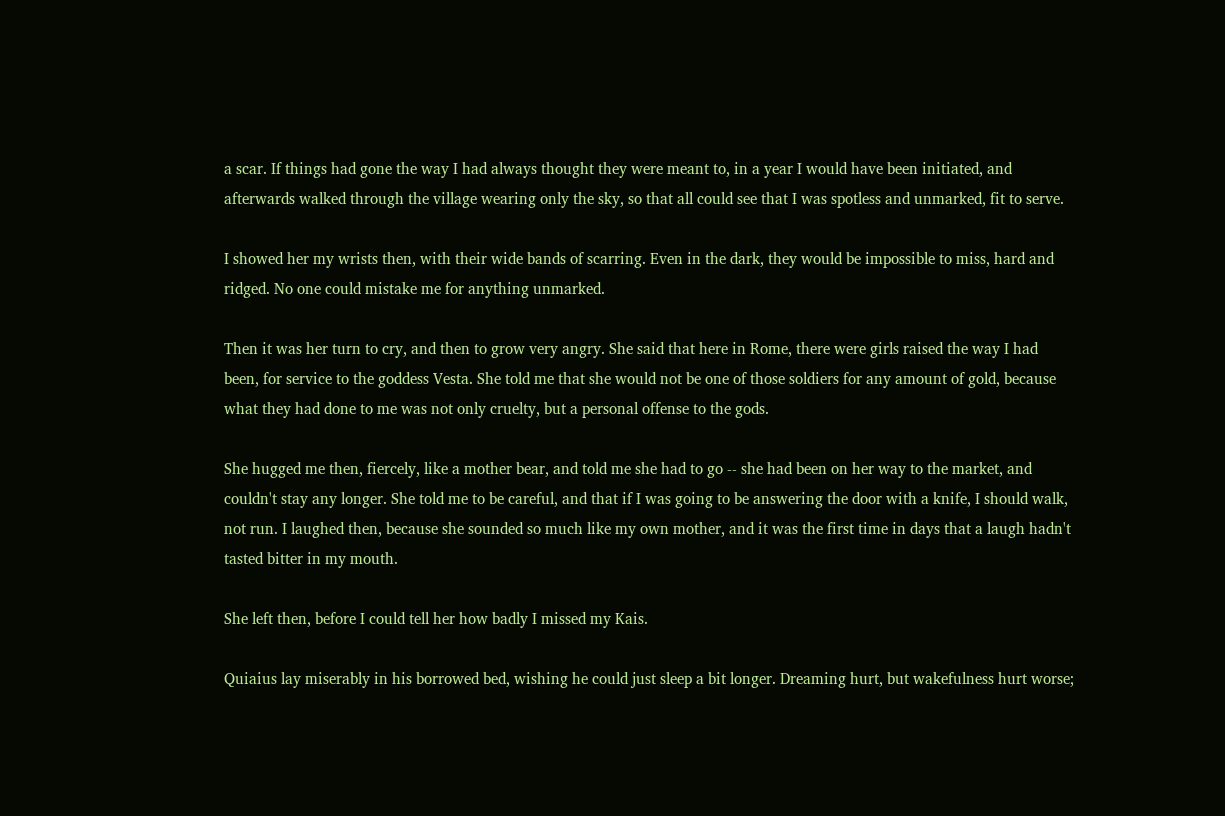a scar. If things had gone the way I had always thought they were meant to, in a year I would have been initiated, and afterwards walked through the village wearing only the sky, so that all could see that I was spotless and unmarked, fit to serve.

I showed her my wrists then, with their wide bands of scarring. Even in the dark, they would be impossible to miss, hard and ridged. No one could mistake me for anything unmarked.

Then it was her turn to cry, and then to grow very angry. She said that here in Rome, there were girls raised the way I had been, for service to the goddess Vesta. She told me that she would not be one of those soldiers for any amount of gold, because what they had done to me was not only cruelty, but a personal offense to the gods.

She hugged me then, fiercely, like a mother bear, and told me she had to go -- she had been on her way to the market, and couldn't stay any longer. She told me to be careful, and that if I was going to be answering the door with a knife, I should walk, not run. I laughed then, because she sounded so much like my own mother, and it was the first time in days that a laugh hadn't tasted bitter in my mouth.

She left then, before I could tell her how badly I missed my Kais.

Quiaius lay miserably in his borrowed bed, wishing he could just sleep a bit longer. Dreaming hurt, but wakefulness hurt worse;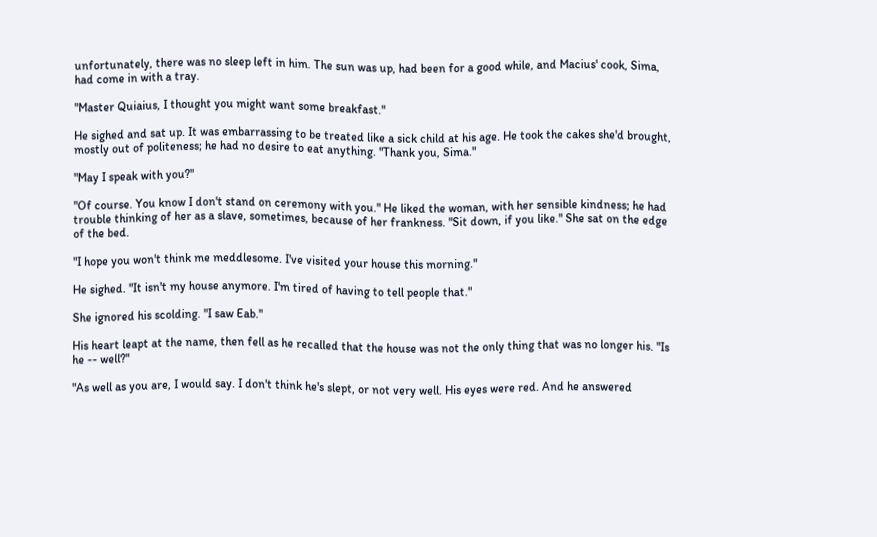unfortunately, there was no sleep left in him. The sun was up, had been for a good while, and Macius' cook, Sima, had come in with a tray.

"Master Quiaius, I thought you might want some breakfast."

He sighed and sat up. It was embarrassing to be treated like a sick child at his age. He took the cakes she'd brought, mostly out of politeness; he had no desire to eat anything. "Thank you, Sima."

"May I speak with you?"

"Of course. You know I don't stand on ceremony with you." He liked the woman, with her sensible kindness; he had trouble thinking of her as a slave, sometimes, because of her frankness. "Sit down, if you like." She sat on the edge of the bed.

"I hope you won't think me meddlesome. I've visited your house this morning."

He sighed. "It isn't my house anymore. I'm tired of having to tell people that."

She ignored his scolding. "I saw Eab."

His heart leapt at the name, then fell as he recalled that the house was not the only thing that was no longer his. "Is he -- well?"

"As well as you are, I would say. I don't think he's slept, or not very well. His eyes were red. And he answered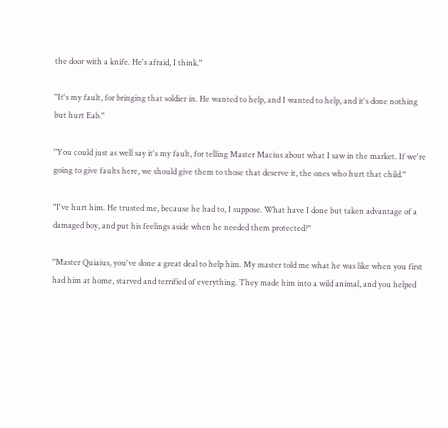the door with a knife. He's afraid, I think."

"It's my fault, for bringing that soldier in. He wanted to help, and I wanted to help, and it's done nothing but hurt Eab."

"You could just as well say it's my fault, for telling Master Macius about what I saw in the market. If we're going to give faults here, we should give them to those that deserve it, the ones who hurt that child."

"I've hurt him. He trusted me, because he had to, I suppose. What have I done but taken advantage of a damaged boy, and put his feelings aside when he needed them protected?"

"Master Quiaius, you've done a great deal to help him. My master told me what he was like when you first had him at home, starved and terrified of everything. They made him into a wild animal, and you helped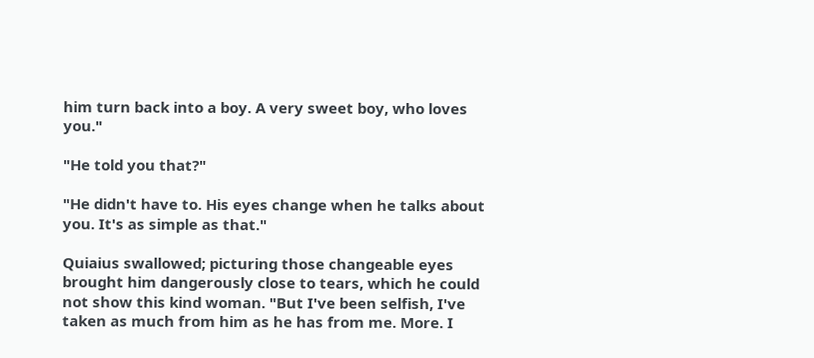him turn back into a boy. A very sweet boy, who loves you."

"He told you that?"

"He didn't have to. His eyes change when he talks about you. It's as simple as that."

Quiaius swallowed; picturing those changeable eyes brought him dangerously close to tears, which he could not show this kind woman. "But I've been selfish, I've taken as much from him as he has from me. More. I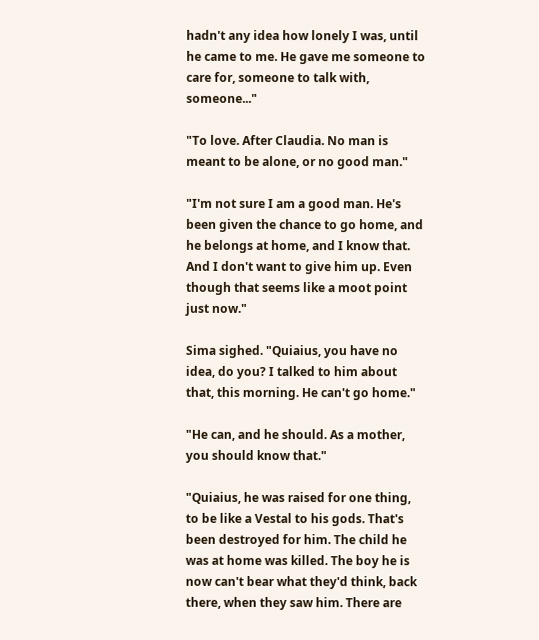hadn't any idea how lonely I was, until he came to me. He gave me someone to care for, someone to talk with, someone..."

"To love. After Claudia. No man is meant to be alone, or no good man."

"I'm not sure I am a good man. He's been given the chance to go home, and he belongs at home, and I know that. And I don't want to give him up. Even though that seems like a moot point just now."

Sima sighed. "Quiaius, you have no idea, do you? I talked to him about that, this morning. He can't go home."

"He can, and he should. As a mother, you should know that."

"Quiaius, he was raised for one thing, to be like a Vestal to his gods. That's been destroyed for him. The child he was at home was killed. The boy he is now can't bear what they'd think, back there, when they saw him. There are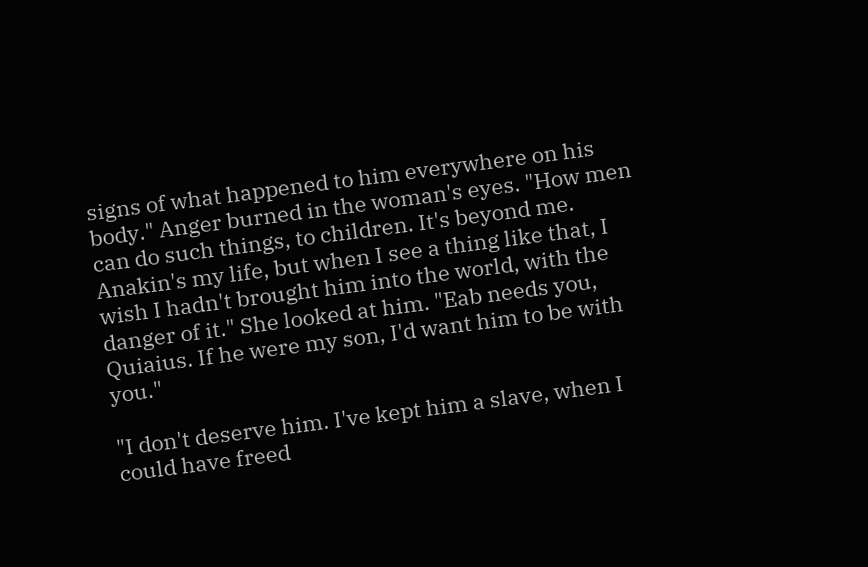signs of what happened to him everywhere on his body." Anger burned in the woman's eyes. "How men can do such things, to children. It's beyond me. Anakin's my life, but when I see a thing like that, I wish I hadn't brought him into the world, with the danger of it." She looked at him. "Eab needs you, Quiaius. If he were my son, I'd want him to be with you."

"I don't deserve him. I've kept him a slave, when I could have freed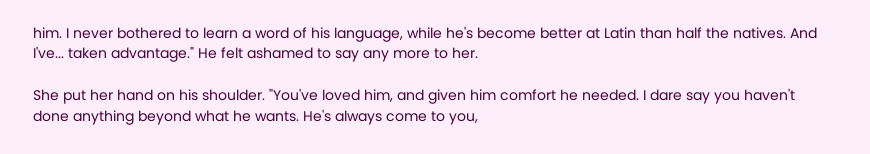him. I never bothered to learn a word of his language, while he's become better at Latin than half the natives. And I've... taken advantage." He felt ashamed to say any more to her.

She put her hand on his shoulder. "You've loved him, and given him comfort he needed. I dare say you haven't done anything beyond what he wants. He's always come to you,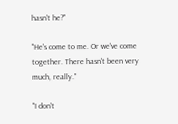hasn't he?"

"He's come to me. Or we've come together. There hasn't been very much, really."

"I don't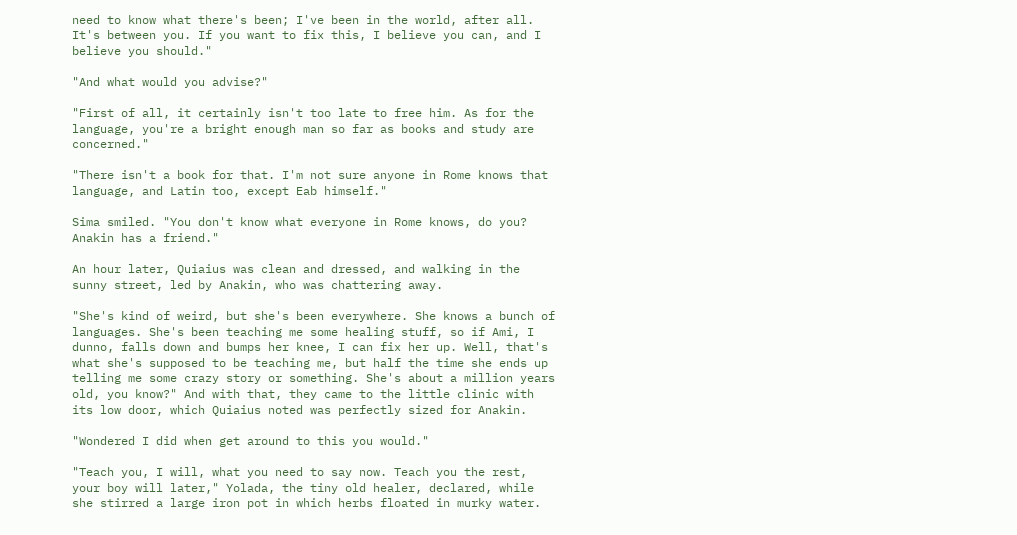need to know what there's been; I've been in the world, after all. It's between you. If you want to fix this, I believe you can, and I believe you should."

"And what would you advise?"

"First of all, it certainly isn't too late to free him. As for the language, you're a bright enough man so far as books and study are concerned."

"There isn't a book for that. I'm not sure anyone in Rome knows that language, and Latin too, except Eab himself."

Sima smiled. "You don't know what everyone in Rome knows, do you? Anakin has a friend."

An hour later, Quiaius was clean and dressed, and walking in the sunny street, led by Anakin, who was chattering away.

"She's kind of weird, but she's been everywhere. She knows a bunch of languages. She's been teaching me some healing stuff, so if Ami, I dunno, falls down and bumps her knee, I can fix her up. Well, that's what she's supposed to be teaching me, but half the time she ends up telling me some crazy story or something. She's about a million years old, you know?" And with that, they came to the little clinic with its low door, which Quiaius noted was perfectly sized for Anakin.

"Wondered I did when get around to this you would."

"Teach you, I will, what you need to say now. Teach you the rest, your boy will later," Yolada, the tiny old healer, declared, while she stirred a large iron pot in which herbs floated in murky water.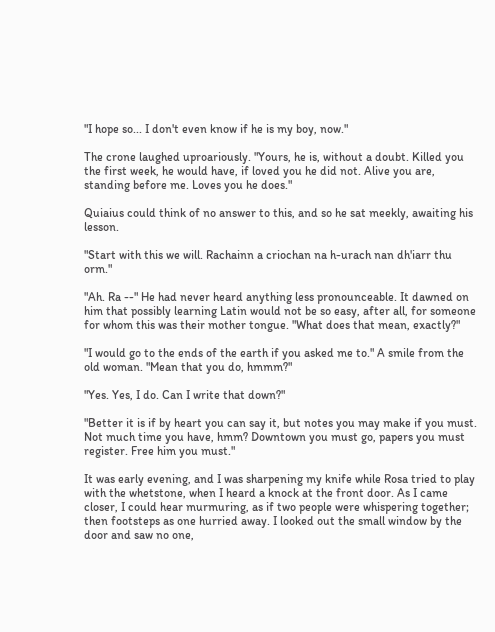"I hope so... I don't even know if he is my boy, now."

The crone laughed uproariously. "Yours, he is, without a doubt. Killed you the first week, he would have, if loved you he did not. Alive you are, standing before me. Loves you he does."

Quiaius could think of no answer to this, and so he sat meekly, awaiting his lesson.

"Start with this we will. Rachainn a criochan na h-urach nan dh'iarr thu orm."

"Ah. Ra --" He had never heard anything less pronounceable. It dawned on him that possibly learning Latin would not be so easy, after all, for someone for whom this was their mother tongue. "What does that mean, exactly?"

"I would go to the ends of the earth if you asked me to." A smile from the old woman. "Mean that you do, hmmm?"

"Yes. Yes, I do. Can I write that down?"

"Better it is if by heart you can say it, but notes you may make if you must. Not much time you have, hmm? Downtown you must go, papers you must register. Free him you must."

It was early evening, and I was sharpening my knife while Rosa tried to play with the whetstone, when I heard a knock at the front door. As I came closer, I could hear murmuring, as if two people were whispering together; then footsteps as one hurried away. I looked out the small window by the door and saw no one,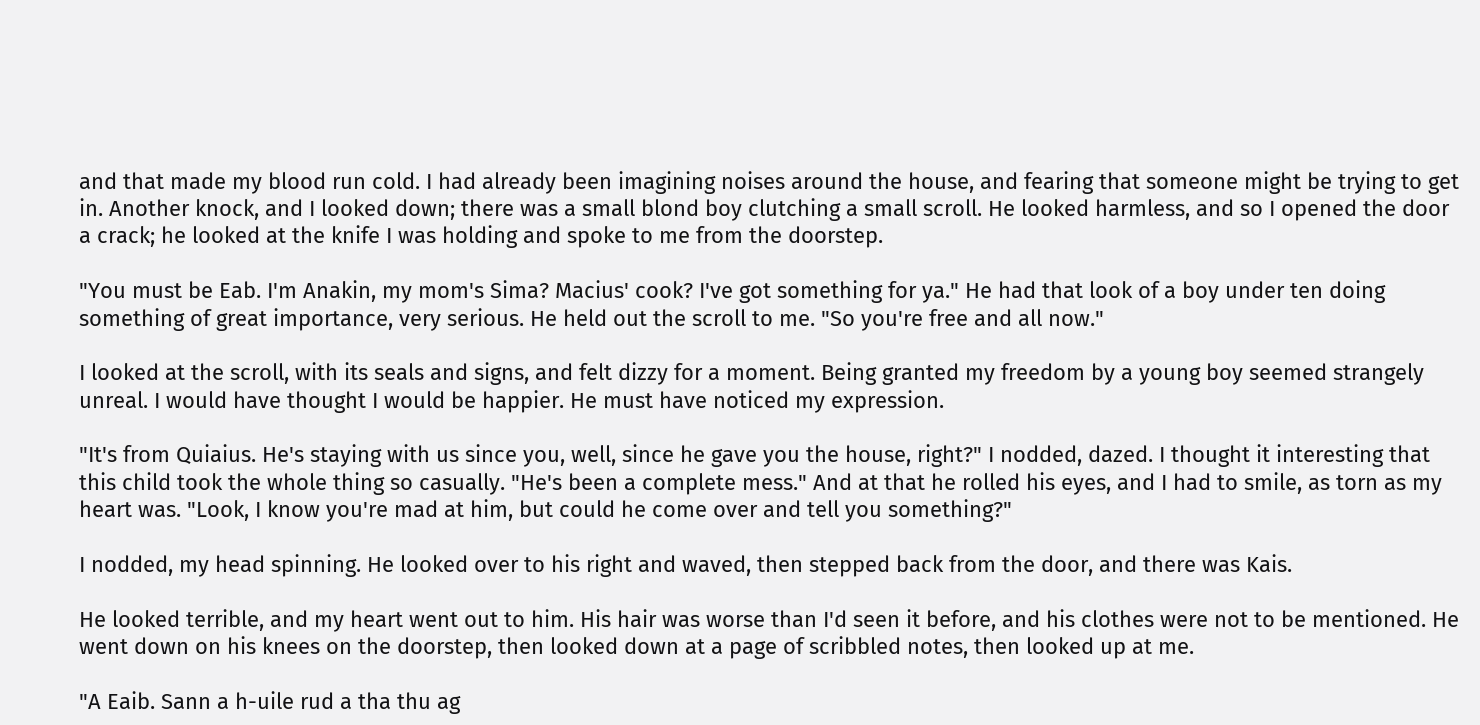and that made my blood run cold. I had already been imagining noises around the house, and fearing that someone might be trying to get in. Another knock, and I looked down; there was a small blond boy clutching a small scroll. He looked harmless, and so I opened the door a crack; he looked at the knife I was holding and spoke to me from the doorstep.

"You must be Eab. I'm Anakin, my mom's Sima? Macius' cook? I've got something for ya." He had that look of a boy under ten doing something of great importance, very serious. He held out the scroll to me. "So you're free and all now."

I looked at the scroll, with its seals and signs, and felt dizzy for a moment. Being granted my freedom by a young boy seemed strangely unreal. I would have thought I would be happier. He must have noticed my expression.

"It's from Quiaius. He's staying with us since you, well, since he gave you the house, right?" I nodded, dazed. I thought it interesting that this child took the whole thing so casually. "He's been a complete mess." And at that he rolled his eyes, and I had to smile, as torn as my heart was. "Look, I know you're mad at him, but could he come over and tell you something?"

I nodded, my head spinning. He looked over to his right and waved, then stepped back from the door, and there was Kais.

He looked terrible, and my heart went out to him. His hair was worse than I'd seen it before, and his clothes were not to be mentioned. He went down on his knees on the doorstep, then looked down at a page of scribbled notes, then looked up at me.

"A Eaib. Sann a h-uile rud a tha thu ag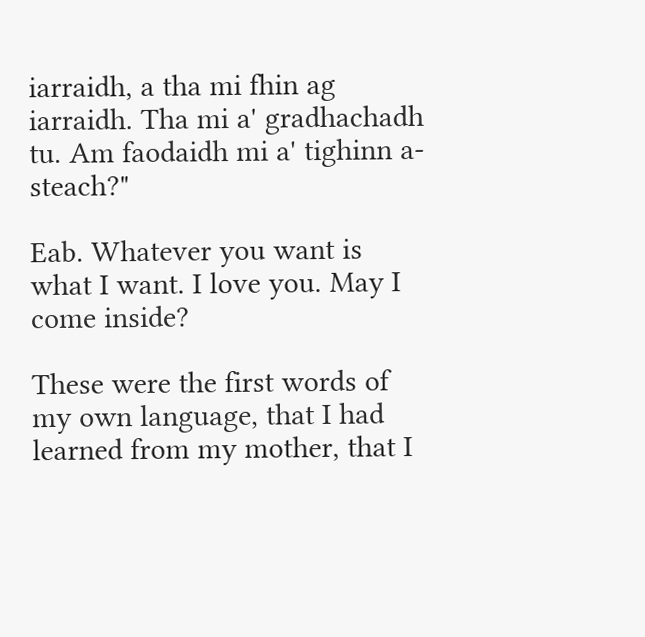iarraidh, a tha mi fhin ag iarraidh. Tha mi a' gradhachadh tu. Am faodaidh mi a' tighinn a-steach?"

Eab. Whatever you want is what I want. I love you. May I come inside?

These were the first words of my own language, that I had learned from my mother, that I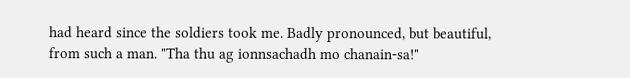had heard since the soldiers took me. Badly pronounced, but beautiful, from such a man. "Tha thu ag ionnsachadh mo chanain-sa!"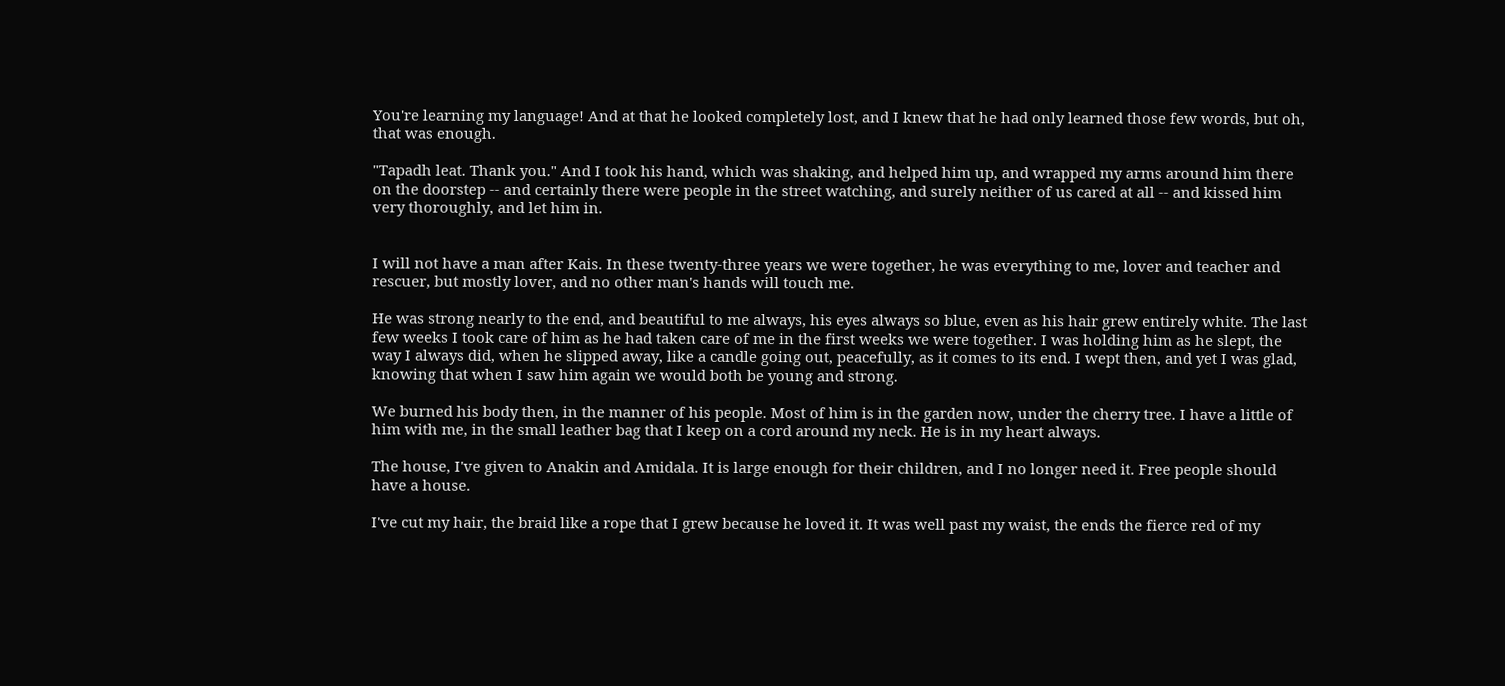You're learning my language! And at that he looked completely lost, and I knew that he had only learned those few words, but oh, that was enough.

"Tapadh leat. Thank you." And I took his hand, which was shaking, and helped him up, and wrapped my arms around him there on the doorstep -- and certainly there were people in the street watching, and surely neither of us cared at all -- and kissed him very thoroughly, and let him in.


I will not have a man after Kais. In these twenty-three years we were together, he was everything to me, lover and teacher and rescuer, but mostly lover, and no other man's hands will touch me.

He was strong nearly to the end, and beautiful to me always, his eyes always so blue, even as his hair grew entirely white. The last few weeks I took care of him as he had taken care of me in the first weeks we were together. I was holding him as he slept, the way I always did, when he slipped away, like a candle going out, peacefully, as it comes to its end. I wept then, and yet I was glad, knowing that when I saw him again we would both be young and strong.

We burned his body then, in the manner of his people. Most of him is in the garden now, under the cherry tree. I have a little of him with me, in the small leather bag that I keep on a cord around my neck. He is in my heart always.

The house, I've given to Anakin and Amidala. It is large enough for their children, and I no longer need it. Free people should have a house.

I've cut my hair, the braid like a rope that I grew because he loved it. It was well past my waist, the ends the fierce red of my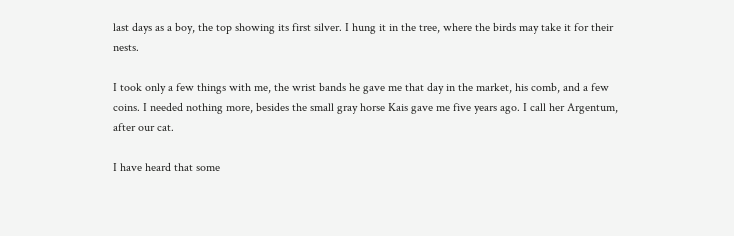last days as a boy, the top showing its first silver. I hung it in the tree, where the birds may take it for their nests.

I took only a few things with me, the wrist bands he gave me that day in the market, his comb, and a few coins. I needed nothing more, besides the small gray horse Kais gave me five years ago. I call her Argentum, after our cat.

I have heard that some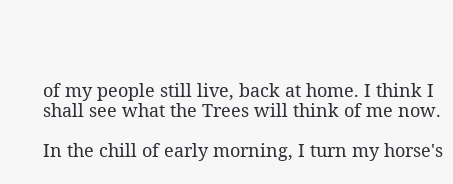of my people still live, back at home. I think I shall see what the Trees will think of me now.

In the chill of early morning, I turn my horse's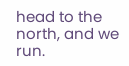head to the north, and we run.